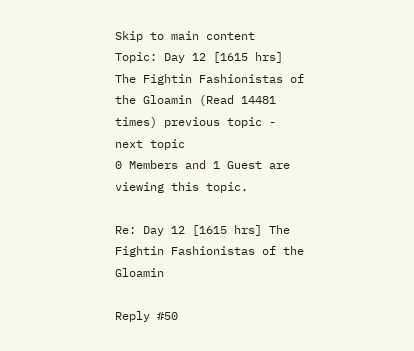Skip to main content
Topic: Day 12 [1615 hrs] The Fightin Fashionistas of the Gloamin (Read 14481 times) previous topic - next topic
0 Members and 1 Guest are viewing this topic.

Re: Day 12 [1615 hrs] The Fightin Fashionistas of the Gloamin

Reply #50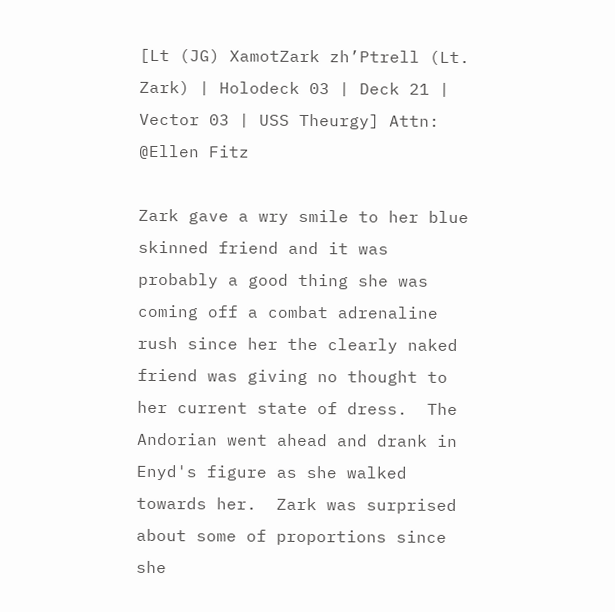[Lt (JG) XamotZark zh’Ptrell (Lt. Zark) | Holodeck 03 | Deck 21 | Vector 03 | USS Theurgy] Attn: @Ellen Fitz

Zark gave a wry smile to her blue skinned friend and it was probably a good thing she was coming off a combat adrenaline rush since her the clearly naked friend was giving no thought to her current state of dress.  The Andorian went ahead and drank in Enyd's figure as she walked towards her.  Zark was surprised about some of proportions since she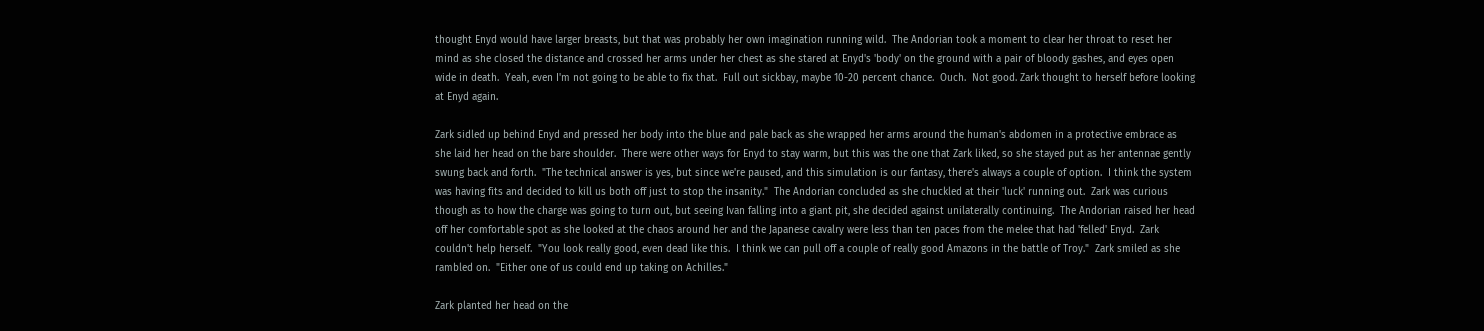thought Enyd would have larger breasts, but that was probably her own imagination running wild.  The Andorian took a moment to clear her throat to reset her mind as she closed the distance and crossed her arms under her chest as she stared at Enyd's 'body' on the ground with a pair of bloody gashes, and eyes open wide in death.  Yeah, even I'm not going to be able to fix that.  Full out sickbay, maybe 10-20 percent chance.  Ouch.  Not good. Zark thought to herself before looking at Enyd again.

Zark sidled up behind Enyd and pressed her body into the blue and pale back as she wrapped her arms around the human's abdomen in a protective embrace as she laid her head on the bare shoulder.  There were other ways for Enyd to stay warm, but this was the one that Zark liked, so she stayed put as her antennae gently swung back and forth.  "The technical answer is yes, but since we're paused, and this simulation is our fantasy, there's always a couple of option.  I think the system was having fits and decided to kill us both off just to stop the insanity."  The Andorian concluded as she chuckled at their 'luck' running out.  Zark was curious though as to how the charge was going to turn out, but seeing Ivan falling into a giant pit, she decided against unilaterally continuing.  The Andorian raised her head off her comfortable spot as she looked at the chaos around her and the Japanese cavalry were less than ten paces from the melee that had 'felled' Enyd.  Zark couldn't help herself.  "You look really good, even dead like this.  I think we can pull off a couple of really good Amazons in the battle of Troy."  Zark smiled as she rambled on.  "Either one of us could end up taking on Achilles."

Zark planted her head on the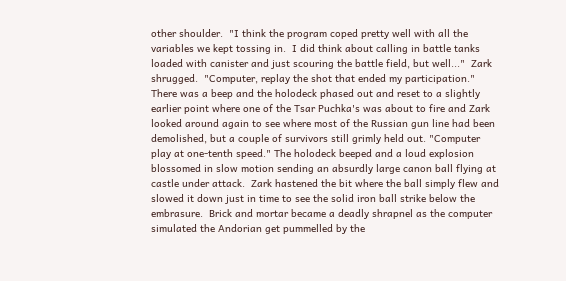other shoulder.  "I think the program coped pretty well with all the variables we kept tossing in.  I did think about calling in battle tanks loaded with canister and just scouring the battle field, but well..."  Zark shrugged.  "Computer, replay the shot that ended my participation."  There was a beep and the holodeck phased out and reset to a slightly earlier point where one of the Tsar Puchka's was about to fire and Zark looked around again to see where most of the Russian gun line had been demolished, but a couple of survivors still grimly held out. "Computer play at one-tenth speed." The holodeck beeped and a loud explosion blossomed in slow motion sending an absurdly large canon ball flying at castle under attack.  Zark hastened the bit where the ball simply flew and slowed it down just in time to see the solid iron ball strike below the embrasure.  Brick and mortar became a deadly shrapnel as the computer simulated the Andorian get pummelled by the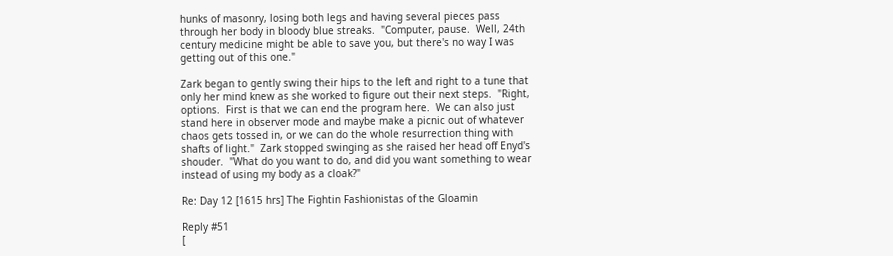hunks of masonry, losing both legs and having several pieces pass through her body in bloody blue streaks.  "Computer, pause.  Well, 24th century medicine might be able to save you, but there's no way I was getting out of this one."

Zark began to gently swing their hips to the left and right to a tune that only her mind knew as she worked to figure out their next steps.  "Right, options.  First is that we can end the program here.  We can also just stand here in observer mode and maybe make a picnic out of whatever chaos gets tossed in, or we can do the whole resurrection thing with shafts of light."  Zark stopped swinging as she raised her head off Enyd's shouder.  "What do you want to do, and did you want something to wear instead of using my body as a cloak?"

Re: Day 12 [1615 hrs] The Fightin Fashionistas of the Gloamin

Reply #51
[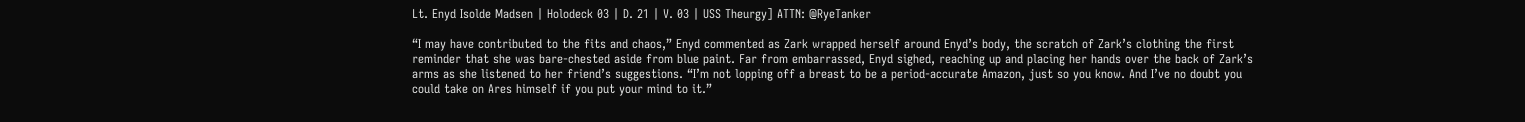Lt. Enyd Isolde Madsen | Holodeck 03 | D. 21 | V. 03 | USS Theurgy] ATTN: @RyeTanker

“I may have contributed to the fits and chaos,” Enyd commented as Zark wrapped herself around Enyd’s body, the scratch of Zark’s clothing the first reminder that she was bare-chested aside from blue paint. Far from embarrassed, Enyd sighed, reaching up and placing her hands over the back of Zark’s arms as she listened to her friend’s suggestions. “I’m not lopping off a breast to be a period-accurate Amazon, just so you know. And I’ve no doubt you could take on Ares himself if you put your mind to it.”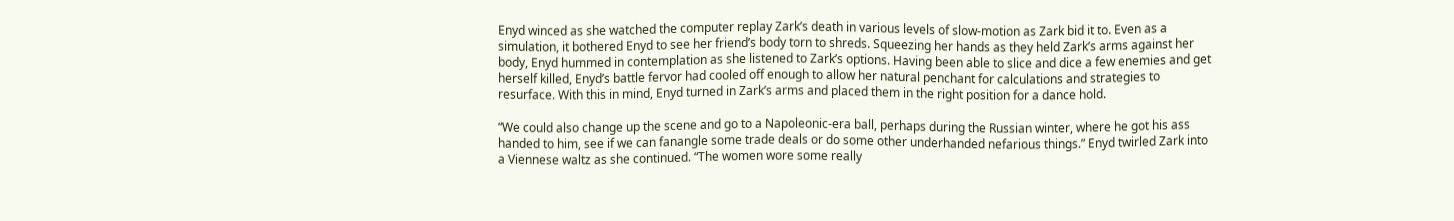Enyd winced as she watched the computer replay Zark’s death in various levels of slow-motion as Zark bid it to. Even as a simulation, it bothered Enyd to see her friend’s body torn to shreds. Squeezing her hands as they held Zark’s arms against her body, Enyd hummed in contemplation as she listened to Zark’s options. Having been able to slice and dice a few enemies and get herself killed, Enyd’s battle fervor had cooled off enough to allow her natural penchant for calculations and strategies to resurface. With this in mind, Enyd turned in Zark’s arms and placed them in the right position for a dance hold.

“We could also change up the scene and go to a Napoleonic-era ball, perhaps during the Russian winter, where he got his ass handed to him, see if we can fanangle some trade deals or do some other underhanded nefarious things.” Enyd twirled Zark into a Viennese waltz as she continued. “The women wore some really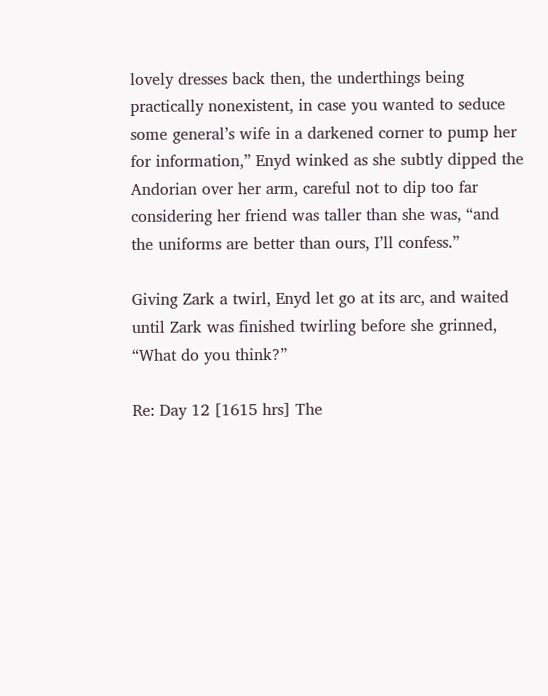lovely dresses back then, the underthings being practically nonexistent, in case you wanted to seduce some general’s wife in a darkened corner to pump her for information,” Enyd winked as she subtly dipped the Andorian over her arm, careful not to dip too far considering her friend was taller than she was, “and the uniforms are better than ours, I’ll confess.”

Giving Zark a twirl, Enyd let go at its arc, and waited until Zark was finished twirling before she grinned, “What do you think?”

Re: Day 12 [1615 hrs] The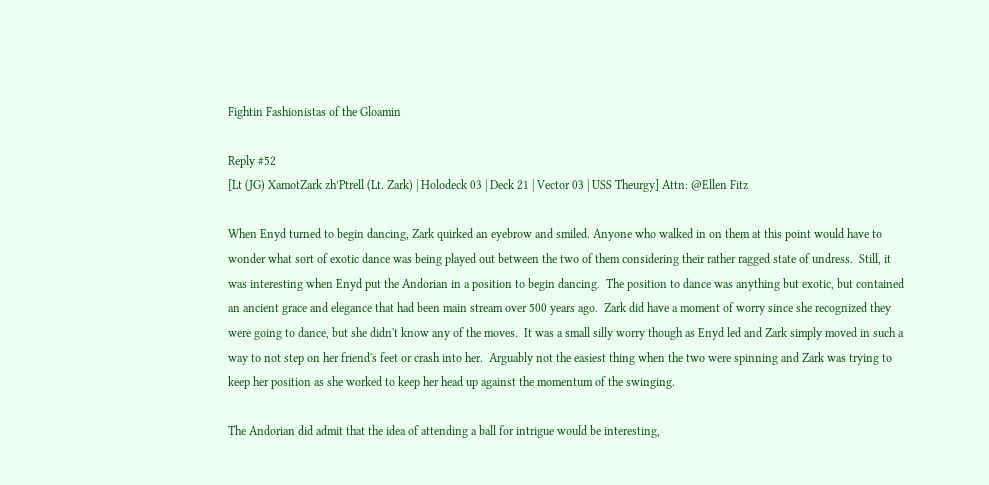Fightin Fashionistas of the Gloamin

Reply #52
[Lt (JG) XamotZark zh’Ptrell (Lt. Zark) | Holodeck 03 | Deck 21 | Vector 03 | USS Theurgy] Attn: @Ellen Fitz

When Enyd turned to begin dancing, Zark quirked an eyebrow and smiled. Anyone who walked in on them at this point would have to wonder what sort of exotic dance was being played out between the two of them considering their rather ragged state of undress.  Still, it was interesting when Enyd put the Andorian in a position to begin dancing.  The position to dance was anything but exotic, but contained an ancient grace and elegance that had been main stream over 500 years ago.  Zark did have a moment of worry since she recognized they were going to dance, but she didn't know any of the moves.  It was a small silly worry though as Enyd led and Zark simply moved in such a way to not step on her friend's feet or crash into her.  Arguably not the easiest thing when the two were spinning and Zark was trying to keep her position as she worked to keep her head up against the momentum of the swinging.

The Andorian did admit that the idea of attending a ball for intrigue would be interesting,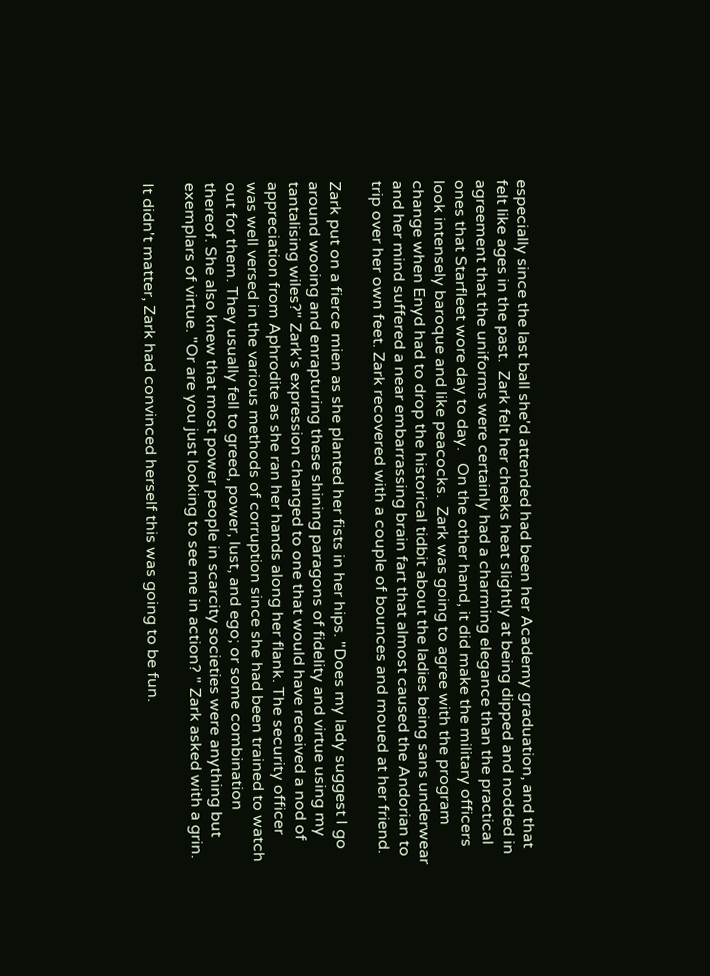especially since the last ball she'd attended had been her Academy graduation, and that felt like ages in the past.  Zark felt her cheeks heat slightly at being dipped and nodded in agreement that the uniforms were certainly had a charming elegance than the practical ones that Starfleet wore day to day.   On the other hand, it did make the military officers look intensely baroque and like peacocks.  Zark was going to agree with the program change when Enyd had to drop the historical tidbit about the ladies being sans underwear and her mind suffered a near embarrassing brain fart that almost caused the Andorian to trip over her own feet. Zark recovered with a couple of bounces and moued at her friend.

Zark put on a fierce mien as she planted her fists in her hips. "Does my lady suggest I go around wooing and enrapturing these shining paragons of fidelity and virtue using my tantalising wiles?" Zark's expression changed to one that would have received a nod of appreciation from Aphrodite as she ran her hands along her flank. The security officer was well versed in the various methods of corruption since she had been trained to watch out for them. They usually fell to greed, power, lust, and ego; or some combination thereof. She also knew that most power people in scarcity societies were anything but exemplars of virtue. "Or are you just looking to see me in action? " Zark asked with a grin.

It didn't matter, Zark had convinced herself this was going to be fun.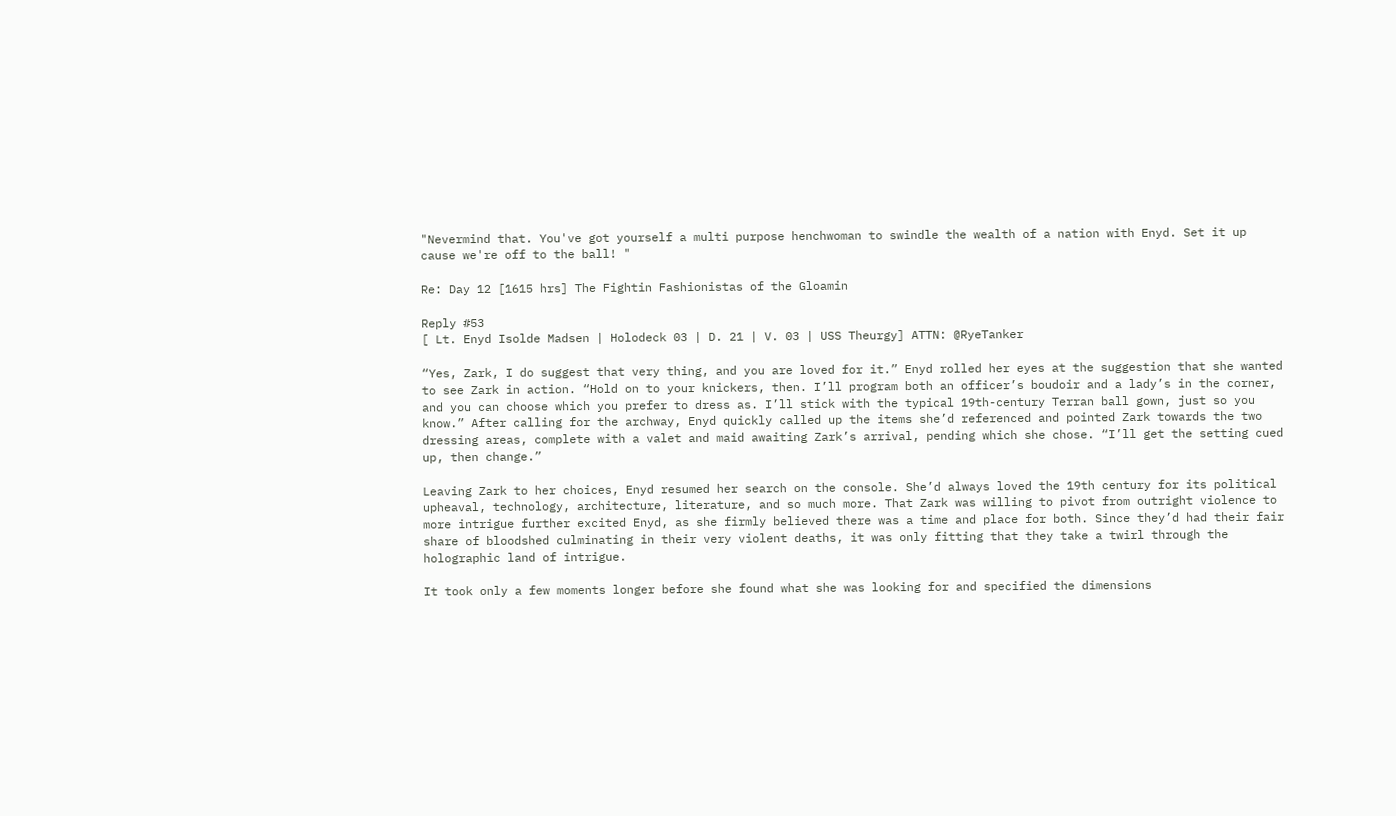"Nevermind that. You've got yourself a multi purpose henchwoman to swindle the wealth of a nation with Enyd. Set it up cause we're off to the ball! "

Re: Day 12 [1615 hrs] The Fightin Fashionistas of the Gloamin

Reply #53
[ Lt. Enyd Isolde Madsen | Holodeck 03 | D. 21 | V. 03 | USS Theurgy] ATTN: @RyeTanker

“Yes, Zark, I do suggest that very thing, and you are loved for it.” Enyd rolled her eyes at the suggestion that she wanted to see Zark in action. “Hold on to your knickers, then. I’ll program both an officer’s boudoir and a lady’s in the corner, and you can choose which you prefer to dress as. I’ll stick with the typical 19th-century Terran ball gown, just so you know.” After calling for the archway, Enyd quickly called up the items she’d referenced and pointed Zark towards the two dressing areas, complete with a valet and maid awaiting Zark’s arrival, pending which she chose. “I’ll get the setting cued up, then change.”

Leaving Zark to her choices, Enyd resumed her search on the console. She’d always loved the 19th century for its political upheaval, technology, architecture, literature, and so much more. That Zark was willing to pivot from outright violence to more intrigue further excited Enyd, as she firmly believed there was a time and place for both. Since they’d had their fair share of bloodshed culminating in their very violent deaths, it was only fitting that they take a twirl through the holographic land of intrigue.

It took only a few moments longer before she found what she was looking for and specified the dimensions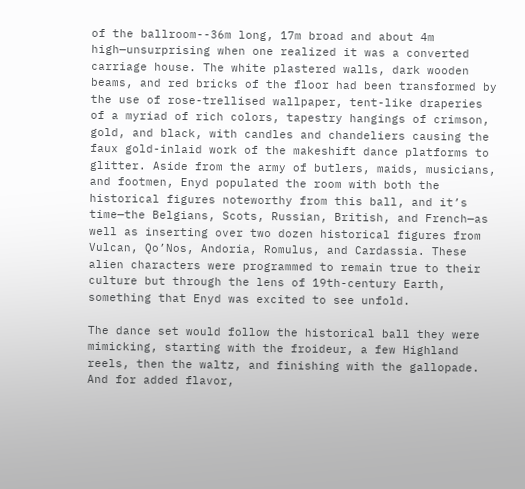of the ballroom--36m long, 17m broad and about 4m high—unsurprising when one realized it was a converted carriage house. The white plastered walls, dark wooden beams, and red bricks of the floor had been transformed by the use of rose-trellised wallpaper, tent-like draperies of a myriad of rich colors, tapestry hangings of crimson, gold, and black, with candles and chandeliers causing the faux gold-inlaid work of the makeshift dance platforms to glitter. Aside from the army of butlers, maids, musicians, and footmen, Enyd populated the room with both the historical figures noteworthy from this ball, and it’s time—the Belgians, Scots, Russian, British, and French—as well as inserting over two dozen historical figures from Vulcan, Qo’Nos, Andoria, Romulus, and Cardassia. These alien characters were programmed to remain true to their culture but through the lens of 19th-century Earth, something that Enyd was excited to see unfold.

The dance set would follow the historical ball they were mimicking, starting with the froideur, a few Highland reels, then the waltz, and finishing with the gallopade. And for added flavor,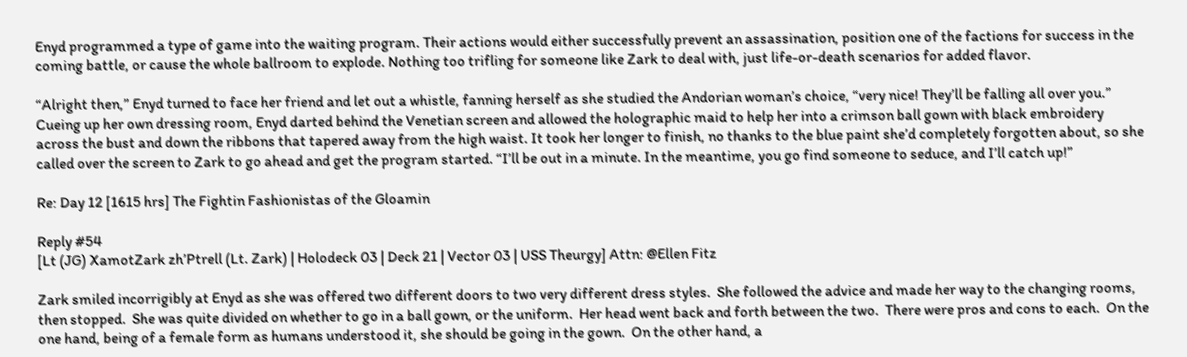Enyd programmed a type of game into the waiting program. Their actions would either successfully prevent an assassination, position one of the factions for success in the coming battle, or cause the whole ballroom to explode. Nothing too trifling for someone like Zark to deal with, just life-or-death scenarios for added flavor.

“Alright then,” Enyd turned to face her friend and let out a whistle, fanning herself as she studied the Andorian woman’s choice, “very nice! They’ll be falling all over you.” Cueing up her own dressing room, Enyd darted behind the Venetian screen and allowed the holographic maid to help her into a crimson ball gown with black embroidery across the bust and down the ribbons that tapered away from the high waist. It took her longer to finish, no thanks to the blue paint she’d completely forgotten about, so she called over the screen to Zark to go ahead and get the program started. “I’ll be out in a minute. In the meantime, you go find someone to seduce, and I’ll catch up!”

Re: Day 12 [1615 hrs] The Fightin Fashionistas of the Gloamin

Reply #54
[Lt (JG) XamotZark zh’Ptrell (Lt. Zark) | Holodeck 03 | Deck 21 | Vector 03 | USS Theurgy] Attn: @Ellen Fitz

Zark smiled incorrigibly at Enyd as she was offered two different doors to two very different dress styles.  She followed the advice and made her way to the changing rooms, then stopped.  She was quite divided on whether to go in a ball gown, or the uniform.  Her head went back and forth between the two.  There were pros and cons to each.  On the one hand, being of a female form as humans understood it, she should be going in the gown.  On the other hand, a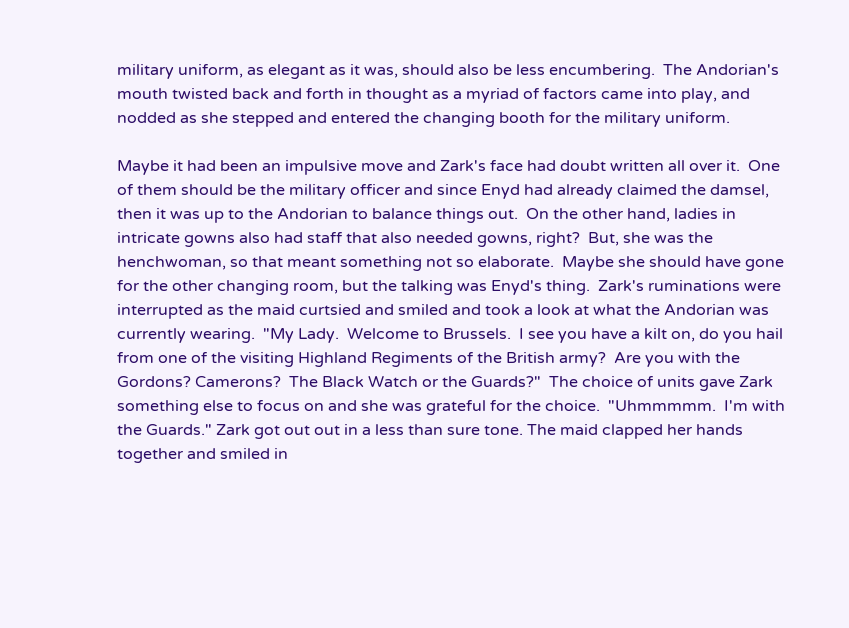military uniform, as elegant as it was, should also be less encumbering.  The Andorian's mouth twisted back and forth in thought as a myriad of factors came into play, and nodded as she stepped and entered the changing booth for the military uniform.

Maybe it had been an impulsive move and Zark's face had doubt written all over it.  One of them should be the military officer and since Enyd had already claimed the damsel, then it was up to the Andorian to balance things out.  On the other hand, ladies in intricate gowns also had staff that also needed gowns, right?  But, she was the henchwoman, so that meant something not so elaborate.  Maybe she should have gone for the other changing room, but the talking was Enyd's thing.  Zark's ruminations were interrupted as the maid curtsied and smiled and took a look at what the Andorian was currently wearing.  "My Lady.  Welcome to Brussels.  I see you have a kilt on, do you hail from one of the visiting Highland Regiments of the British army?  Are you with the Gordons? Camerons?  The Black Watch or the Guards?"  The choice of units gave Zark something else to focus on and she was grateful for the choice.  "Uhmmmmm.  I'm with the Guards." Zark got out out in a less than sure tone. The maid clapped her hands together and smiled in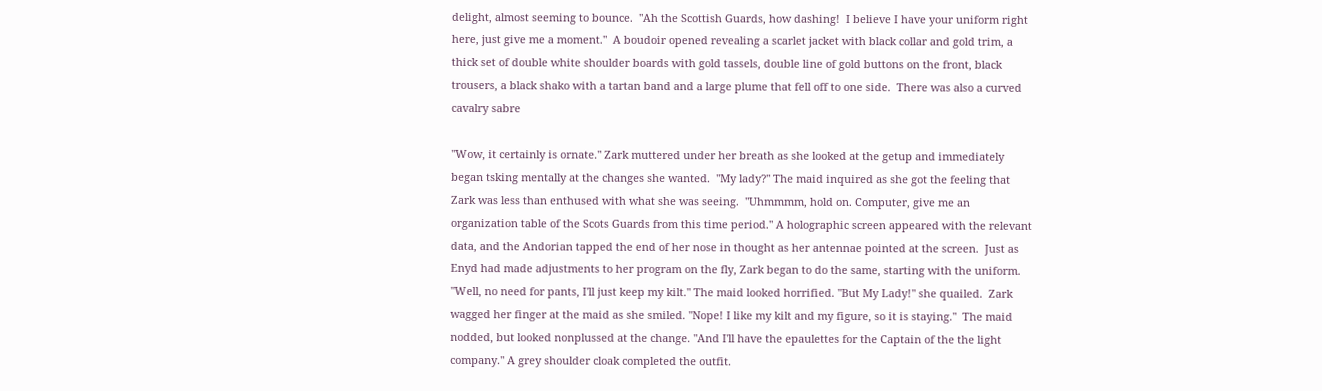delight, almost seeming to bounce.  "Ah the Scottish Guards, how dashing!  I believe I have your uniform right here, just give me a moment."  A boudoir opened revealing a scarlet jacket with black collar and gold trim, a thick set of double white shoulder boards with gold tassels, double line of gold buttons on the front, black trousers, a black shako with a tartan band and a large plume that fell off to one side.  There was also a curved cavalry sabre

"Wow, it certainly is ornate." Zark muttered under her breath as she looked at the getup and immediately  began tsking mentally at the changes she wanted.  "My lady?" The maid inquired as she got the feeling that Zark was less than enthused with what she was seeing.  "Uhmmmm, hold on. Computer, give me an organization table of the Scots Guards from this time period." A holographic screen appeared with the relevant data, and the Andorian tapped the end of her nose in thought as her antennae pointed at the screen.  Just as Enyd had made adjustments to her program on the fly, Zark began to do the same, starting with the uniform.  "Well, no need for pants, I'll just keep my kilt." The maid looked horrified. "But My Lady!" she quailed.  Zark wagged her finger at the maid as she smiled. "Nope! I like my kilt and my figure, so it is staying."  The maid nodded, but looked nonplussed at the change. "And I'll have the epaulettes for the Captain of the the light company." A grey shoulder cloak completed the outfit.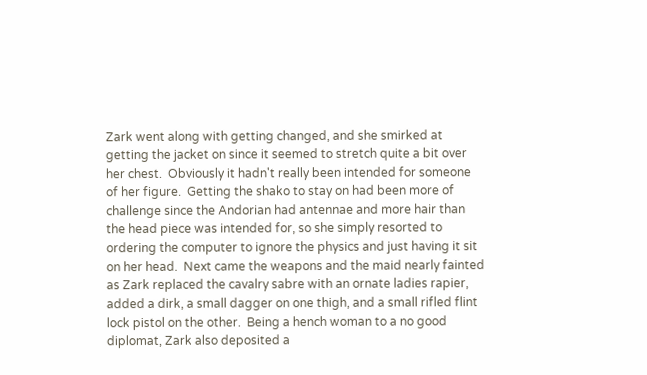Zark went along with getting changed, and she smirked at getting the jacket on since it seemed to stretch quite a bit over her chest.  Obviously it hadn't really been intended for someone of her figure.  Getting the shako to stay on had been more of challenge since the Andorian had antennae and more hair than the head piece was intended for, so she simply resorted to ordering the computer to ignore the physics and just having it sit on her head.  Next came the weapons and the maid nearly fainted as Zark replaced the cavalry sabre with an ornate ladies rapier, added a dirk, a small dagger on one thigh, and a small rifled flint lock pistol on the other.  Being a hench woman to a no good diplomat, Zark also deposited a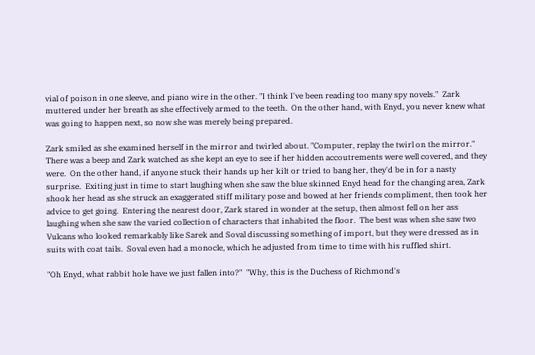vial of poison in one sleeve, and piano wire in the other. "I think I've been reading too many spy novels."  Zark muttered under her breath as she effectively armed to the teeth.  On the other hand, with Enyd, you never knew what was going to happen next, so now she was merely being prepared.

Zark smiled as she examined herself in the mirror and twirled about. "Computer, replay the twirl on the mirror."  There was a beep and Zark watched as she kept an eye to see if her hidden accoutrements were well covered, and they were.  On the other hand, if anyone stuck their hands up her kilt or tried to bang her, they'd be in for a nasty surprise.  Exiting just in time to start laughing when she saw the blue skinned Enyd head for the changing area, Zark shook her head as she struck an exaggerated stiff military pose and bowed at her friends compliment, then took her advice to get going.  Entering the nearest door, Zark stared in wonder at the setup, then almost fell on her ass laughing when she saw the varied collection of characters that inhabited the floor.  The best was when she saw two Vulcans who looked remarkably like Sarek and Soval discussing something of import, but they were dressed as in suits with coat tails.  Soval even had a monocle, which he adjusted from time to time with his ruffled shirt.

"Oh Enyd, what rabbit hole have we just fallen into?"  "Why, this is the Duchess of Richmond's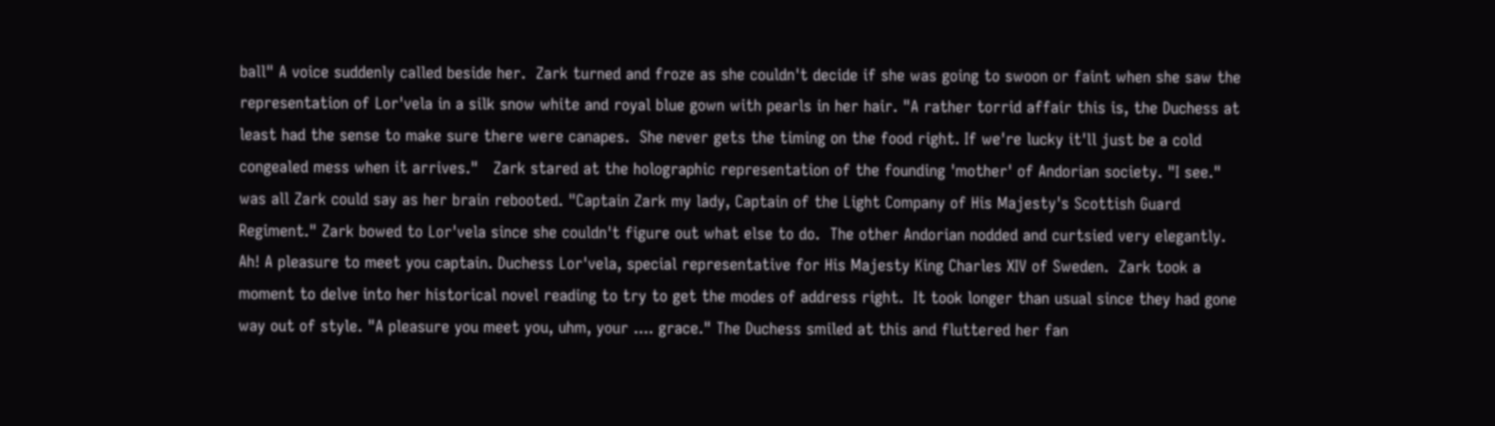ball" A voice suddenly called beside her.  Zark turned and froze as she couldn't decide if she was going to swoon or faint when she saw the representation of Lor'vela in a silk snow white and royal blue gown with pearls in her hair. "A rather torrid affair this is, the Duchess at least had the sense to make sure there were canapes.  She never gets the timing on the food right. If we're lucky it'll just be a cold congealed mess when it arrives."   Zark stared at the holographic representation of the founding 'mother' of Andorian society. "I see." was all Zark could say as her brain rebooted. "Captain Zark my lady, Captain of the Light Company of His Majesty's Scottish Guard Regiment." Zark bowed to Lor'vela since she couldn't figure out what else to do.  The other Andorian nodded and curtsied very elegantly.  Ah! A pleasure to meet you captain. Duchess Lor'vela, special representative for His Majesty King Charles XIV of Sweden.  Zark took a moment to delve into her historical novel reading to try to get the modes of address right.  It took longer than usual since they had gone way out of style. "A pleasure you meet you, uhm, your .... grace." The Duchess smiled at this and fluttered her fan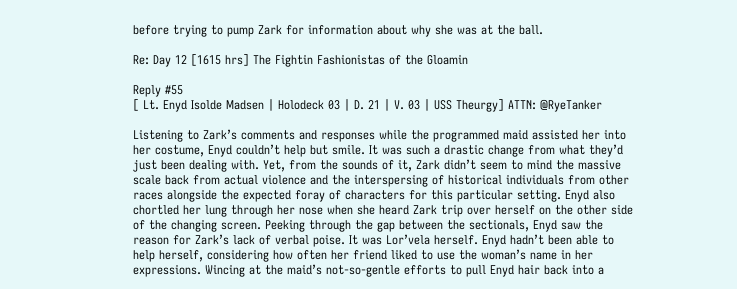before trying to pump Zark for information about why she was at the ball.

Re: Day 12 [1615 hrs] The Fightin Fashionistas of the Gloamin

Reply #55
[ Lt. Enyd Isolde Madsen | Holodeck 03 | D. 21 | V. 03 | USS Theurgy] ATTN: @RyeTanker

Listening to Zark’s comments and responses while the programmed maid assisted her into her costume, Enyd couldn’t help but smile. It was such a drastic change from what they’d just been dealing with. Yet, from the sounds of it, Zark didn’t seem to mind the massive scale back from actual violence and the interspersing of historical individuals from other races alongside the expected foray of characters for this particular setting. Enyd also chortled her lung through her nose when she heard Zark trip over herself on the other side of the changing screen. Peeking through the gap between the sectionals, Enyd saw the reason for Zark’s lack of verbal poise. It was Lor’vela herself. Enyd hadn’t been able to help herself, considering how often her friend liked to use the woman’s name in her expressions. Wincing at the maid’s not-so-gentle efforts to pull Enyd hair back into a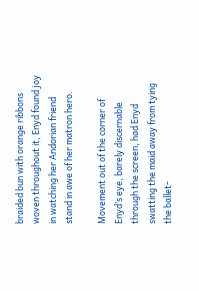braided bun with orange ribbons woven throughout it, Enyd found joy in watching her Andorian friend stand in awe of her matron hero.

Movement out of the corner of Enyd’s eye, barely discernable through the screen, had Enyd swatting the maid away from tying the ballet-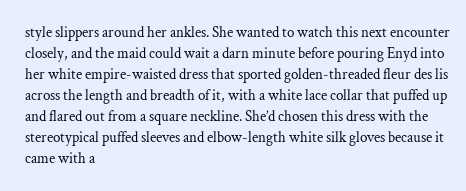style slippers around her ankles. She wanted to watch this next encounter closely, and the maid could wait a darn minute before pouring Enyd into her white empire-waisted dress that sported golden-threaded fleur des lis across the length and breadth of it, with a white lace collar that puffed up and flared out from a square neckline. She’d chosen this dress with the stereotypical puffed sleeves and elbow-length white silk gloves because it came with a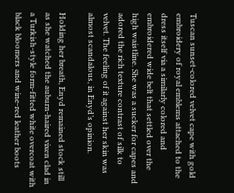Tuscan sunset-colored velvet cape with gold embroidery of royal emblems attached to the dress itself via a similarly colored and embroidered wide belt that settled over the high waistline. She was a sucker for capes and adored the rich texture contrast of silk to velvet. The feeling of it against her skin was almost scandalous, in Enyd’s opinion.

Holding her breath, Enyd remained stock still as she watched the auburn-haired vixen clad in a Turkish-style form-fitted white overcoat with black bloomers and wine-red leather boots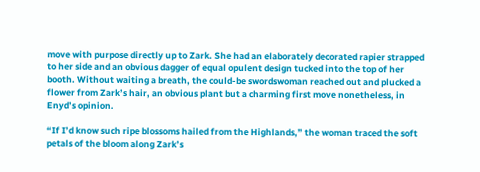move with purpose directly up to Zark. She had an elaborately decorated rapier strapped to her side and an obvious dagger of equal opulent design tucked into the top of her booth. Without waiting a breath, the could-be swordswoman reached out and plucked a flower from Zark’s hair, an obvious plant but a charming first move nonetheless, in Enyd’s opinion.

“If I’d know such ripe blossoms hailed from the Highlands,” the woman traced the soft petals of the bloom along Zark’s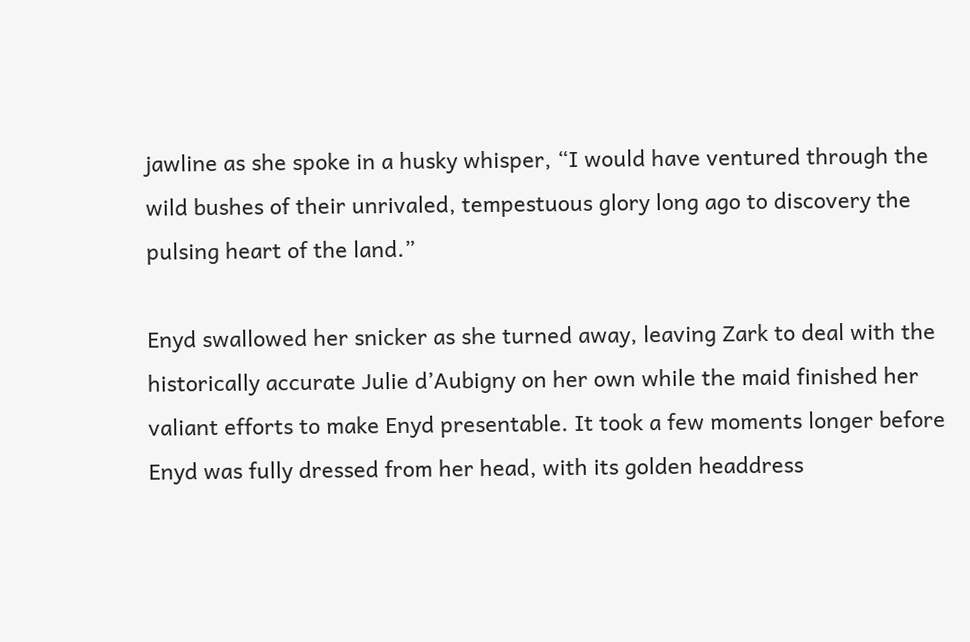jawline as she spoke in a husky whisper, “I would have ventured through the wild bushes of their unrivaled, tempestuous glory long ago to discovery the pulsing heart of the land.”

Enyd swallowed her snicker as she turned away, leaving Zark to deal with the historically accurate Julie d’Aubigny on her own while the maid finished her valiant efforts to make Enyd presentable. It took a few moments longer before Enyd was fully dressed from her head, with its golden headdress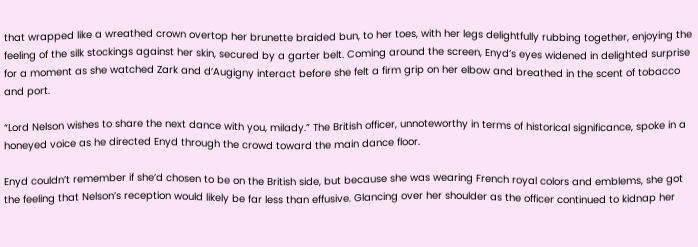that wrapped like a wreathed crown overtop her brunette braided bun, to her toes, with her legs delightfully rubbing together, enjoying the feeling of the silk stockings against her skin, secured by a garter belt. Coming around the screen, Enyd’s eyes widened in delighted surprise for a moment as she watched Zark and d’Augigny interact before she felt a firm grip on her elbow and breathed in the scent of tobacco and port.

“Lord Nelson wishes to share the next dance with you, milady.” The British officer, unnoteworthy in terms of historical significance, spoke in a honeyed voice as he directed Enyd through the crowd toward the main dance floor.

Enyd couldn’t remember if she’d chosen to be on the British side, but because she was wearing French royal colors and emblems, she got the feeling that Nelson’s reception would likely be far less than effusive. Glancing over her shoulder as the officer continued to kidnap her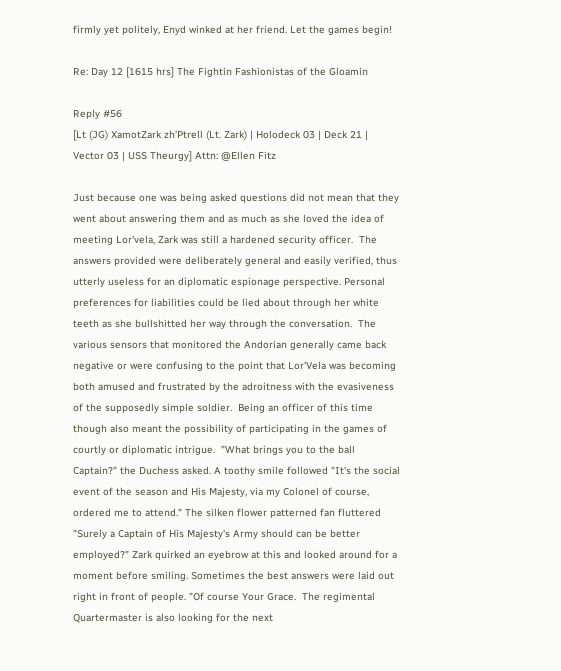firmly yet politely, Enyd winked at her friend. Let the games begin!

Re: Day 12 [1615 hrs] The Fightin Fashionistas of the Gloamin

Reply #56
[Lt (JG) XamotZark zh’Ptrell (Lt. Zark) | Holodeck 03 | Deck 21 | Vector 03 | USS Theurgy] Attn: @Ellen Fitz

Just because one was being asked questions did not mean that they went about answering them and as much as she loved the idea of meeting Lor'vela, Zark was still a hardened security officer.  The answers provided were deliberately general and easily verified, thus utterly useless for an diplomatic espionage perspective. Personal preferences for liabilities could be lied about through her white teeth as she bullshitted her way through the conversation.  The various sensors that monitored the Andorian generally came back negative or were confusing to the point that Lor'Vela was becoming both amused and frustrated by the adroitness with the evasiveness of the supposedly simple soldier.  Being an officer of this time though also meant the possibility of participating in the games of courtly or diplomatic intrigue.  "What brings you to the ball Captain?" the Duchess asked. A toothy smile followed "It's the social event of the season and His Majesty, via my Colonel of course, ordered me to attend." The silken flower patterned fan fluttered "Surely a Captain of His Majesty's Army should can be better employed?" Zark quirked an eyebrow at this and looked around for a moment before smiling. Sometimes the best answers were laid out right in front of people. "Of course Your Grace.  The regimental Quartermaster is also looking for the next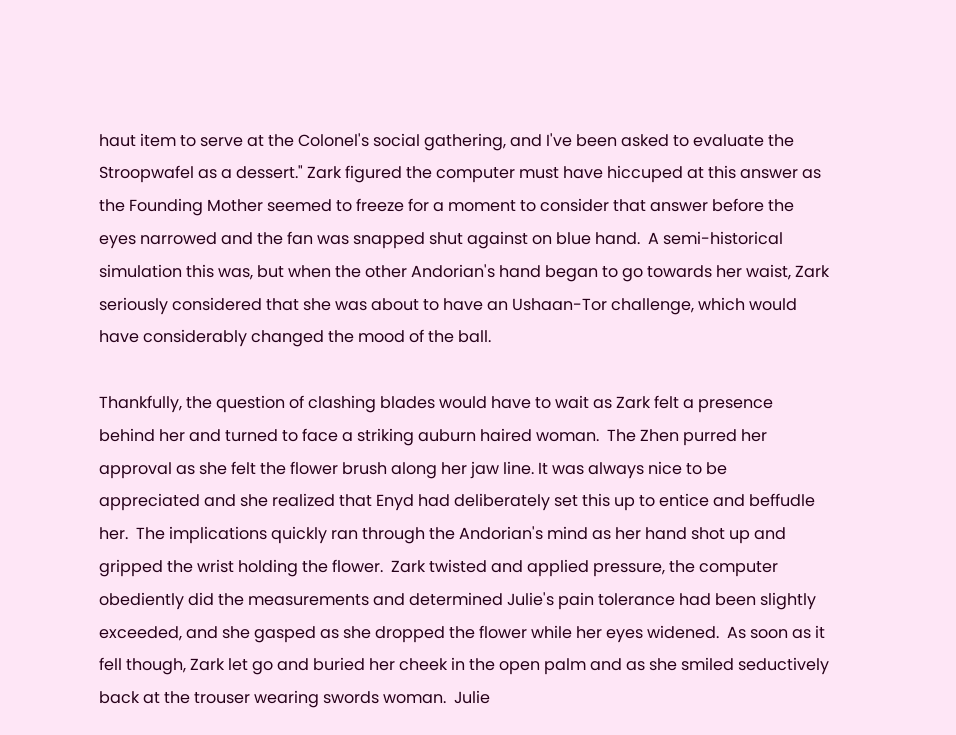haut item to serve at the Colonel's social gathering, and I've been asked to evaluate the Stroopwafel as a dessert." Zark figured the computer must have hiccuped at this answer as the Founding Mother seemed to freeze for a moment to consider that answer before the eyes narrowed and the fan was snapped shut against on blue hand.  A semi-historical simulation this was, but when the other Andorian's hand began to go towards her waist, Zark seriously considered that she was about to have an Ushaan-Tor challenge, which would have considerably changed the mood of the ball.

Thankfully, the question of clashing blades would have to wait as Zark felt a presence behind her and turned to face a striking auburn haired woman.  The Zhen purred her approval as she felt the flower brush along her jaw line. It was always nice to be appreciated and she realized that Enyd had deliberately set this up to entice and beffudle her.  The implications quickly ran through the Andorian's mind as her hand shot up and gripped the wrist holding the flower.  Zark twisted and applied pressure, the computer obediently did the measurements and determined Julie's pain tolerance had been slightly exceeded, and she gasped as she dropped the flower while her eyes widened.  As soon as it fell though, Zark let go and buried her cheek in the open palm and as she smiled seductively back at the trouser wearing swords woman.  Julie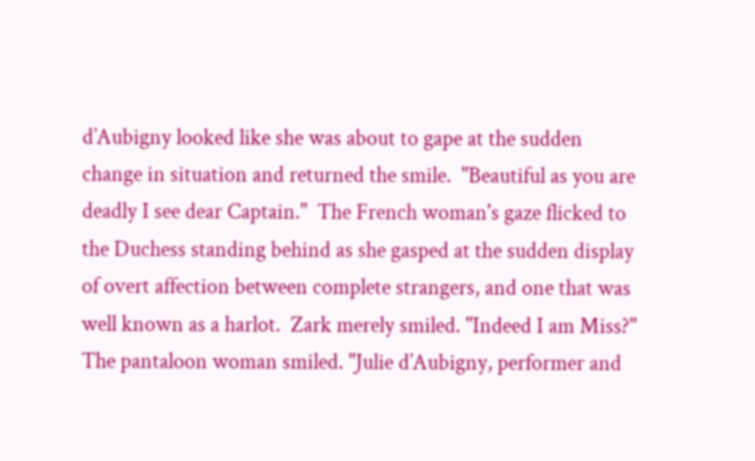d’Aubigny looked like she was about to gape at the sudden change in situation and returned the smile.  "Beautiful as you are deadly I see dear Captain."  The French woman's gaze flicked to the Duchess standing behind as she gasped at the sudden display of overt affection between complete strangers, and one that was well known as a harlot.  Zark merely smiled. "Indeed I am Miss?" The pantaloon woman smiled. "Julie d’Aubigny, performer and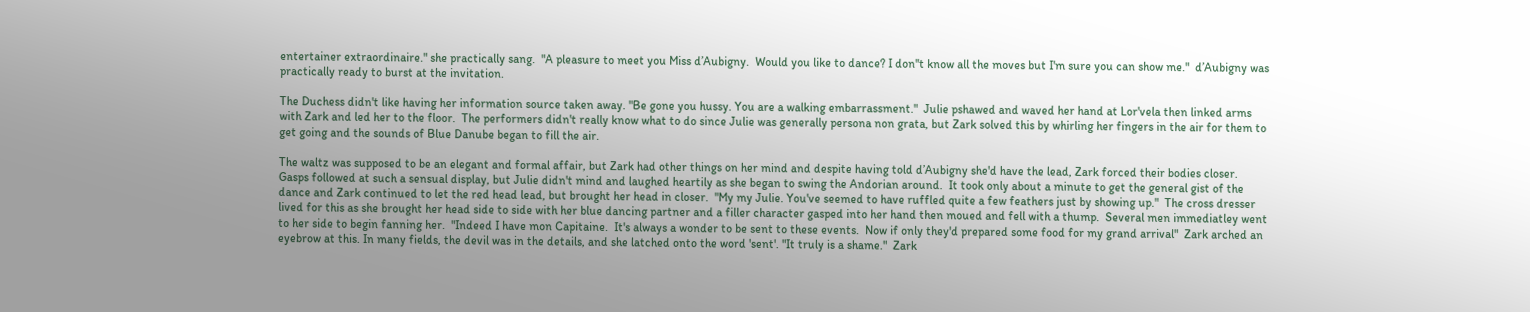entertainer extraordinaire." she practically sang.  "A pleasure to meet you Miss d’Aubigny.  Would you like to dance? I don''t know all the moves but I'm sure you can show me."  d’Aubigny was practically ready to burst at the invitation.

The Duchess didn't like having her information source taken away. "Be gone you hussy. You are a walking embarrassment."  Julie pshawed and waved her hand at Lor'vela then linked arms with Zark and led her to the floor.  The performers didn't really know what to do since Julie was generally persona non grata, but Zark solved this by whirling her fingers in the air for them to get going and the sounds of Blue Danube began to fill the air.

The waltz was supposed to be an elegant and formal affair, but Zark had other things on her mind and despite having told d’Aubigny she'd have the lead, Zark forced their bodies closer.  Gasps followed at such a sensual display, but Julie didn't mind and laughed heartily as she began to swing the Andorian around.  It took only about a minute to get the general gist of the dance and Zark continued to let the red head lead, but brought her head in closer.  "My my Julie. You've seemed to have ruffled quite a few feathers just by showing up."  The cross dresser lived for this as she brought her head side to side with her blue dancing partner and a filler character gasped into her hand then moued and fell with a thump.  Several men immediatley went to her side to begin fanning her.  "Indeed I have mon Capitaine.  It's always a wonder to be sent to these events.  Now if only they'd prepared some food for my grand arrival"  Zark arched an eyebrow at this. In many fields, the devil was in the details, and she latched onto the word 'sent'. "It truly is a shame."  Zark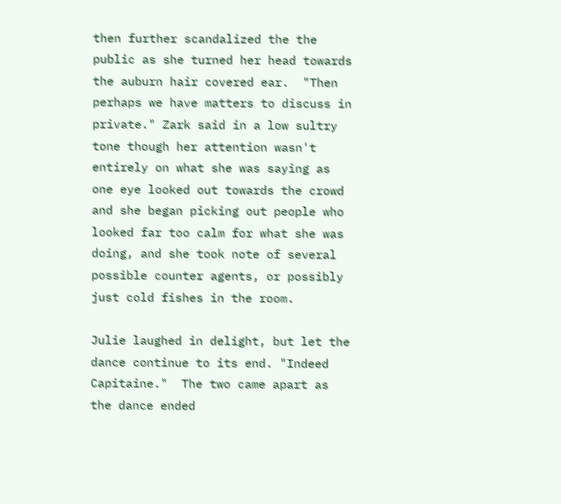then further scandalized the the public as she turned her head towards the auburn hair covered ear.  "Then perhaps we have matters to discuss in private." Zark said in a low sultry tone though her attention wasn't entirely on what she was saying as one eye looked out towards the crowd and she began picking out people who looked far too calm for what she was doing, and she took note of several possible counter agents, or possibly just cold fishes in the room.

Julie laughed in delight, but let the dance continue to its end. "Indeed Capitaine."  The two came apart as the dance ended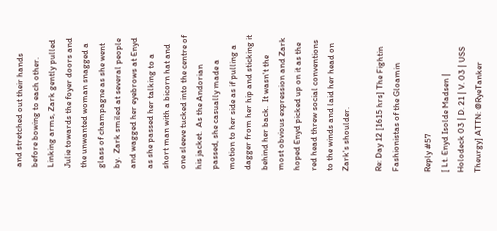and stretched out their hands before bowing to each other.  Linking arms, Zark gently pulled Julie towards the foyer doors and the unwanted woman snagged a glass of champagne as she went by.  Zark smiled at several people and wagged her eyebrows at Enyd as she passed her talking to a short man with a bicorn hat and one sleeve tucked into the centre of his jacket.  As the Andorian passed, she casually made a motion to her side as if pulling a dagger from her hip and sticking it behind her back.  It wasn't the most obvious expression and Zark hoped Enyd picked up on it as the red head threw social conventions to the winds and laid her head on Zark's shoulder.

Re: Day 12 [1615 hrs] The Fightin Fashionistas of the Gloamin

Reply #57
[ Lt. Enyd Isolde Madsen | Holodeck 03 | D. 21 | V. 03 | USS Theurgy] ATTN: @RyeTanker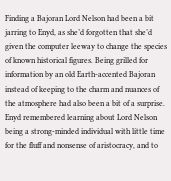Finding a Bajoran Lord Nelson had been a bit jarring to Enyd, as she’d forgotten that she’d given the computer leeway to change the species of known historical figures. Being grilled for information by an old Earth-accented Bajoran instead of keeping to the charm and nuances of the atmosphere had also been a bit of a surprise. Enyd remembered learning about Lord Nelson being a strong-minded individual with little time for the fluff and nonsense of aristocracy, and to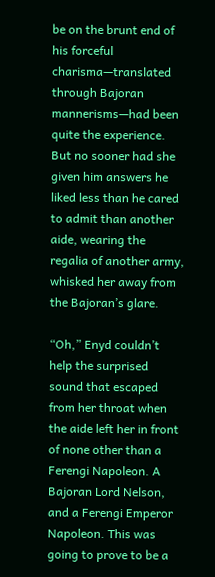be on the brunt end of his forceful charisma—translated through Bajoran mannerisms—had been quite the experience. But no sooner had she given him answers he liked less than he cared to admit than another aide, wearing the regalia of another army, whisked her away from the Bajoran’s glare.

“Oh,” Enyd couldn’t help the surprised sound that escaped from her throat when the aide left her in front of none other than a Ferengi Napoleon. A Bajoran Lord Nelson, and a Ferengi Emperor Napoleon. This was going to prove to be a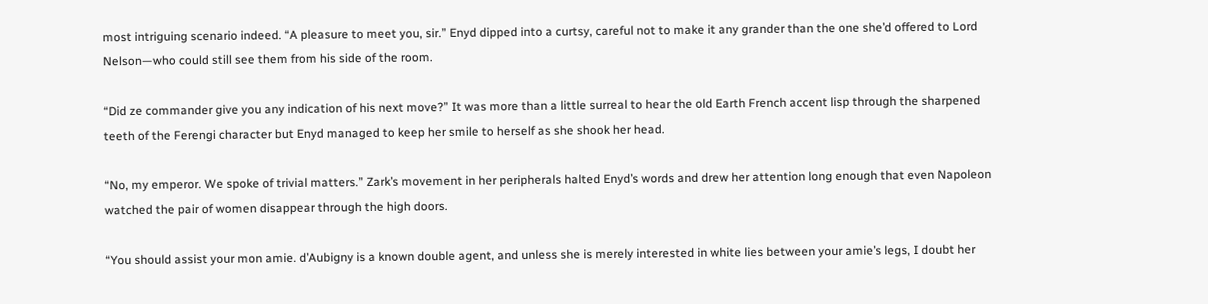most intriguing scenario indeed. “A pleasure to meet you, sir.” Enyd dipped into a curtsy, careful not to make it any grander than the one she’d offered to Lord Nelson—who could still see them from his side of the room.

“Did ze commander give you any indication of his next move?” It was more than a little surreal to hear the old Earth French accent lisp through the sharpened teeth of the Ferengi character but Enyd managed to keep her smile to herself as she shook her head.

“No, my emperor. We spoke of trivial matters.” Zark’s movement in her peripherals halted Enyd’s words and drew her attention long enough that even Napoleon watched the pair of women disappear through the high doors.

“You should assist your mon amie. d’Aubigny is a known double agent, and unless she is merely interested in white lies between your amie’s legs, I doubt her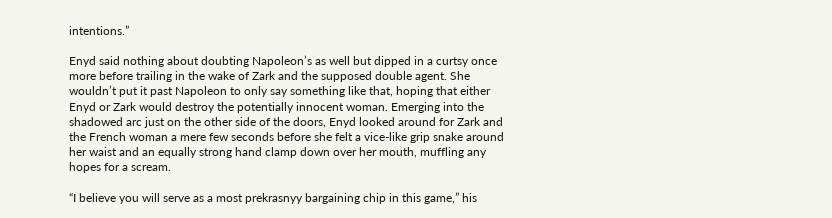intentions.”

Enyd said nothing about doubting Napoleon’s as well but dipped in a curtsy once more before trailing in the wake of Zark and the supposed double agent. She wouldn’t put it past Napoleon to only say something like that, hoping that either Enyd or Zark would destroy the potentially innocent woman. Emerging into the shadowed arc just on the other side of the doors, Enyd looked around for Zark and the French woman a mere few seconds before she felt a vice-like grip snake around her waist and an equally strong hand clamp down over her mouth, muffling any hopes for a scream.

“I believe you will serve as a most prekrasnyy bargaining chip in this game,” his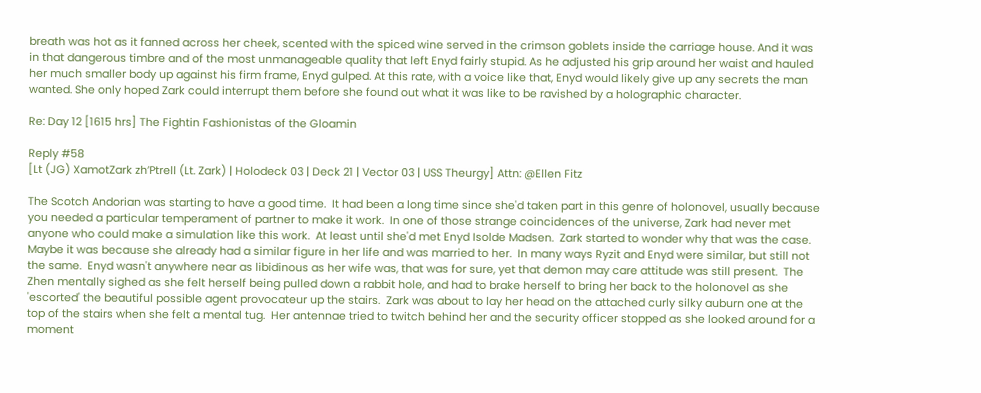breath was hot as it fanned across her cheek, scented with the spiced wine served in the crimson goblets inside the carriage house. And it was in that dangerous timbre and of the most unmanageable quality that left Enyd fairly stupid. As he adjusted his grip around her waist and hauled her much smaller body up against his firm frame, Enyd gulped. At this rate, with a voice like that, Enyd would likely give up any secrets the man wanted. She only hoped Zark could interrupt them before she found out what it was like to be ravished by a holographic character.

Re: Day 12 [1615 hrs] The Fightin Fashionistas of the Gloamin

Reply #58
[Lt (JG) XamotZark zh’Ptrell (Lt. Zark) | Holodeck 03 | Deck 21 | Vector 03 | USS Theurgy] Attn: @Ellen Fitz

The Scotch Andorian was starting to have a good time.  It had been a long time since she'd taken part in this genre of holonovel, usually because you needed a particular temperament of partner to make it work.  In one of those strange coincidences of the universe, Zark had never met anyone who could make a simulation like this work.  At least until she'd met Enyd Isolde Madsen.  Zark started to wonder why that was the case.  Maybe it was because she already had a similar figure in her life and was married to her.  In many ways Ryzit and Enyd were similar, but still not the same.  Enyd wasn't anywhere near as libidinous as her wife was, that was for sure, yet that demon may care attitude was still present.  The Zhen mentally sighed as she felt herself being pulled down a rabbit hole, and had to brake herself to bring her back to the holonovel as she 'escorted' the beautiful possible agent provocateur up the stairs.  Zark was about to lay her head on the attached curly silky auburn one at the top of the stairs when she felt a mental tug.  Her antennae tried to twitch behind her and the security officer stopped as she looked around for a moment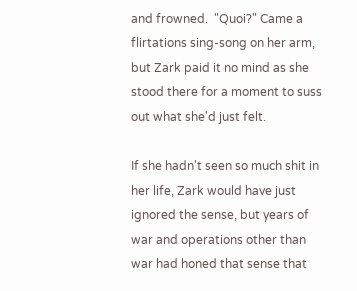and frowned.  "Quoi?" Came a flirtations sing-song on her arm, but Zark paid it no mind as she stood there for a moment to suss out what she'd just felt.

If she hadn't seen so much shit in her life, Zark would have just ignored the sense, but years of war and operations other than war had honed that sense that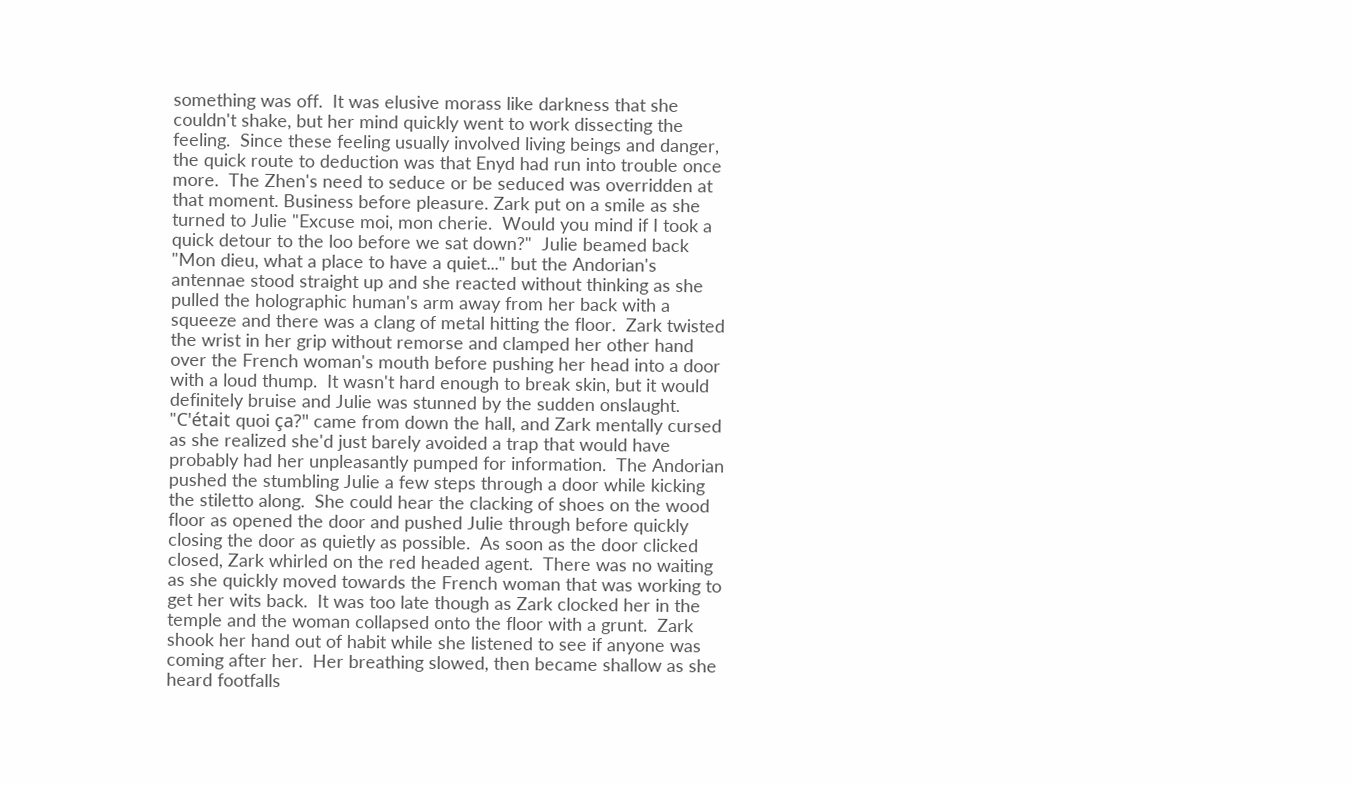something was off.  It was elusive morass like darkness that she couldn't shake, but her mind quickly went to work dissecting the feeling.  Since these feeling usually involved living beings and danger, the quick route to deduction was that Enyd had run into trouble once more.  The Zhen's need to seduce or be seduced was overridden at that moment. Business before pleasure. Zark put on a smile as she turned to Julie "Excuse moi, mon cherie.  Would you mind if I took a quick detour to the loo before we sat down?"  Julie beamed back "Mon dieu, what a place to have a quiet..." but the Andorian's antennae stood straight up and she reacted without thinking as she pulled the holographic human's arm away from her back with a squeeze and there was a clang of metal hitting the floor.  Zark twisted the wrist in her grip without remorse and clamped her other hand over the French woman's mouth before pushing her head into a door with a loud thump.  It wasn't hard enough to break skin, but it would definitely bruise and Julie was stunned by the sudden onslaught.  "C'était quoi ça?" came from down the hall, and Zark mentally cursed as she realized she'd just barely avoided a trap that would have probably had her unpleasantly pumped for information.  The Andorian pushed the stumbling Julie a few steps through a door while kicking the stiletto along.  She could hear the clacking of shoes on the wood floor as opened the door and pushed Julie through before quickly closing the door as quietly as possible.  As soon as the door clicked closed, Zark whirled on the red headed agent.  There was no waiting as she quickly moved towards the French woman that was working to get her wits back.  It was too late though as Zark clocked her in the temple and the woman collapsed onto the floor with a grunt.  Zark shook her hand out of habit while she listened to see if anyone was coming after her.  Her breathing slowed, then became shallow as she heard footfalls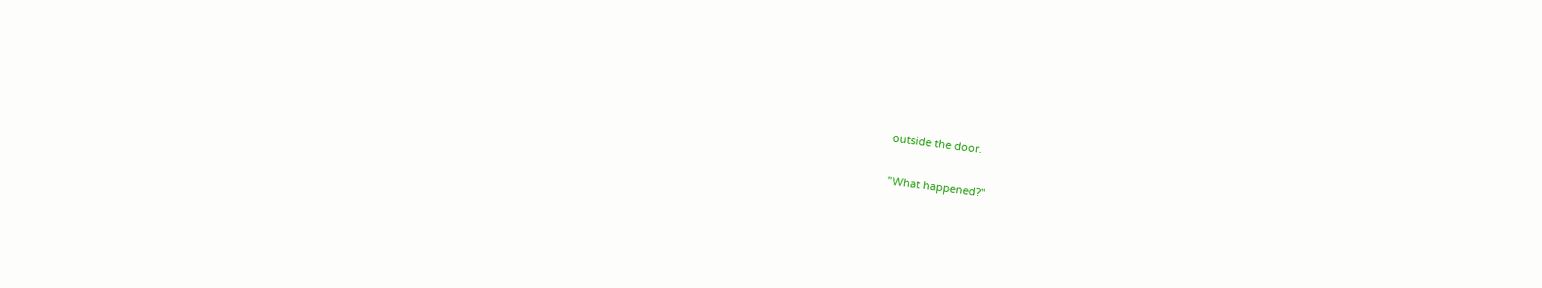outside the door.

"What happened?"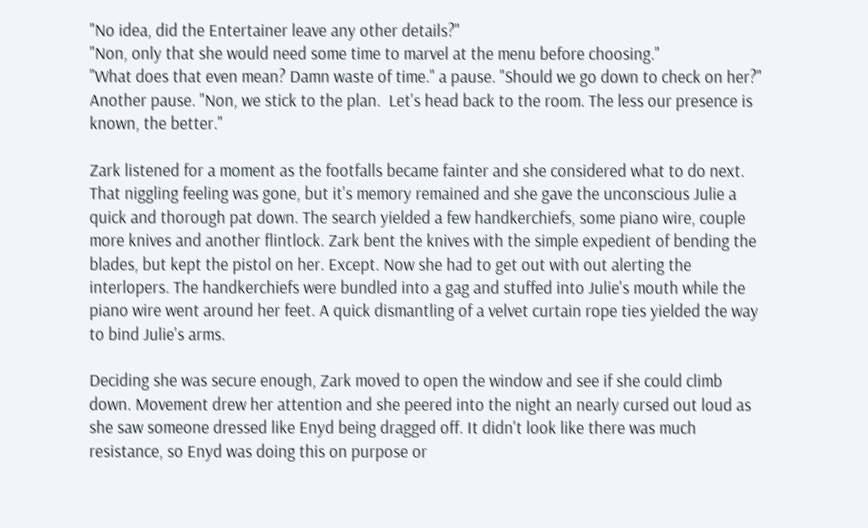"No idea, did the Entertainer leave any other details?"
"Non, only that she would need some time to marvel at the menu before choosing."
"What does that even mean? Damn waste of time." a pause. "Should we go down to check on her?"
Another pause. "Non, we stick to the plan.  Let's head back to the room. The less our presence is known, the better."

Zark listened for a moment as the footfalls became fainter and she considered what to do next. That niggling feeling was gone, but it's memory remained and she gave the unconscious Julie a quick and thorough pat down. The search yielded a few handkerchiefs, some piano wire, couple more knives and another flintlock. Zark bent the knives with the simple expedient of bending the blades, but kept the pistol on her. Except. Now she had to get out with out alerting the interlopers. The handkerchiefs were bundled into a gag and stuffed into Julie's mouth while the piano wire went around her feet. A quick dismantling of a velvet curtain rope ties yielded the way to bind Julie's arms.

Deciding she was secure enough, Zark moved to open the window and see if she could climb down. Movement drew her attention and she peered into the night an nearly cursed out loud as she saw someone dressed like Enyd being dragged off. It didn't look like there was much resistance, so Enyd was doing this on purpose or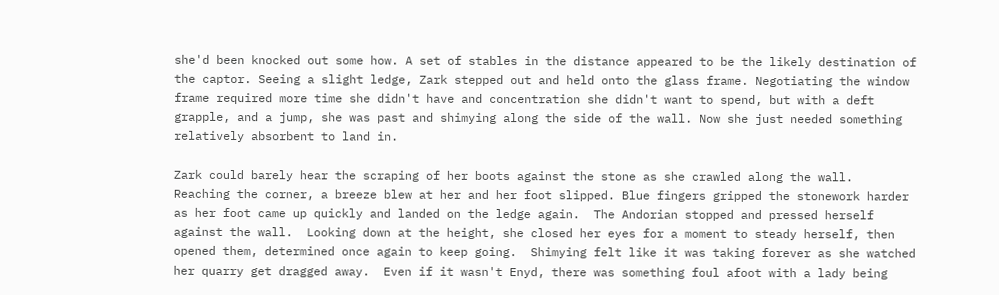she'd been knocked out some how. A set of stables in the distance appeared to be the likely destination of the captor. Seeing a slight ledge, Zark stepped out and held onto the glass frame. Negotiating the window frame required more time she didn't have and concentration she didn't want to spend, but with a deft grapple, and a jump, she was past and shimying along the side of the wall. Now she just needed something relatively absorbent to land in.

Zark could barely hear the scraping of her boots against the stone as she crawled along the wall.  Reaching the corner, a breeze blew at her and her foot slipped. Blue fingers gripped the stonework harder as her foot came up quickly and landed on the ledge again.  The Andorian stopped and pressed herself against the wall.  Looking down at the height, she closed her eyes for a moment to steady herself, then opened them, determined once again to keep going.  Shimying felt like it was taking forever as she watched her quarry get dragged away.  Even if it wasn't Enyd, there was something foul afoot with a lady being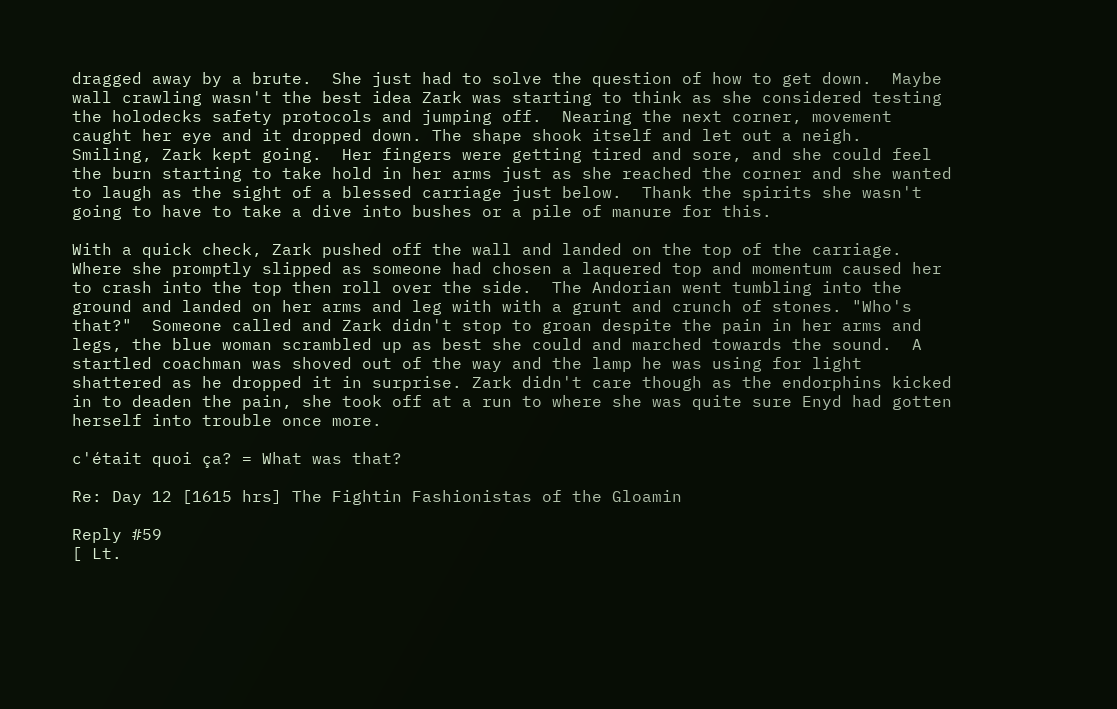dragged away by a brute.  She just had to solve the question of how to get down.  Maybe wall crawling wasn't the best idea Zark was starting to think as she considered testing the holodecks safety protocols and jumping off.  Nearing the next corner, movement caught her eye and it dropped down. The shape shook itself and let out a neigh.  Smiling, Zark kept going.  Her fingers were getting tired and sore, and she could feel the burn starting to take hold in her arms just as she reached the corner and she wanted to laugh as the sight of a blessed carriage just below.  Thank the spirits she wasn't going to have to take a dive into bushes or a pile of manure for this.

With a quick check, Zark pushed off the wall and landed on the top of the carriage.  Where she promptly slipped as someone had chosen a laquered top and momentum caused her to crash into the top then roll over the side.  The Andorian went tumbling into the ground and landed on her arms and leg with with a grunt and crunch of stones. "Who's that?"  Someone called and Zark didn't stop to groan despite the pain in her arms and legs, the blue woman scrambled up as best she could and marched towards the sound.  A startled coachman was shoved out of the way and the lamp he was using for light shattered as he dropped it in surprise. Zark didn't care though as the endorphins kicked in to deaden the pain, she took off at a run to where she was quite sure Enyd had gotten herself into trouble once more.

c'était quoi ça? = What was that?

Re: Day 12 [1615 hrs] The Fightin Fashionistas of the Gloamin

Reply #59
[ Lt.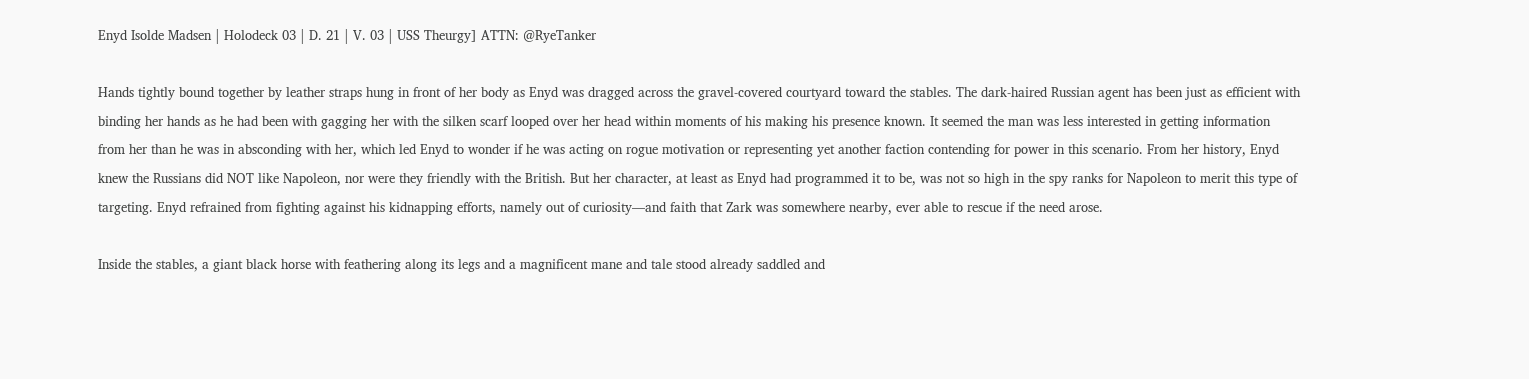Enyd Isolde Madsen | Holodeck 03 | D. 21 | V. 03 | USS Theurgy] ATTN: @RyeTanker

Hands tightly bound together by leather straps hung in front of her body as Enyd was dragged across the gravel-covered courtyard toward the stables. The dark-haired Russian agent has been just as efficient with binding her hands as he had been with gagging her with the silken scarf looped over her head within moments of his making his presence known. It seemed the man was less interested in getting information from her than he was in absconding with her, which led Enyd to wonder if he was acting on rogue motivation or representing yet another faction contending for power in this scenario. From her history, Enyd knew the Russians did NOT like Napoleon, nor were they friendly with the British. But her character, at least as Enyd had programmed it to be, was not so high in the spy ranks for Napoleon to merit this type of targeting. Enyd refrained from fighting against his kidnapping efforts, namely out of curiosity—and faith that Zark was somewhere nearby, ever able to rescue if the need arose.

Inside the stables, a giant black horse with feathering along its legs and a magnificent mane and tale stood already saddled and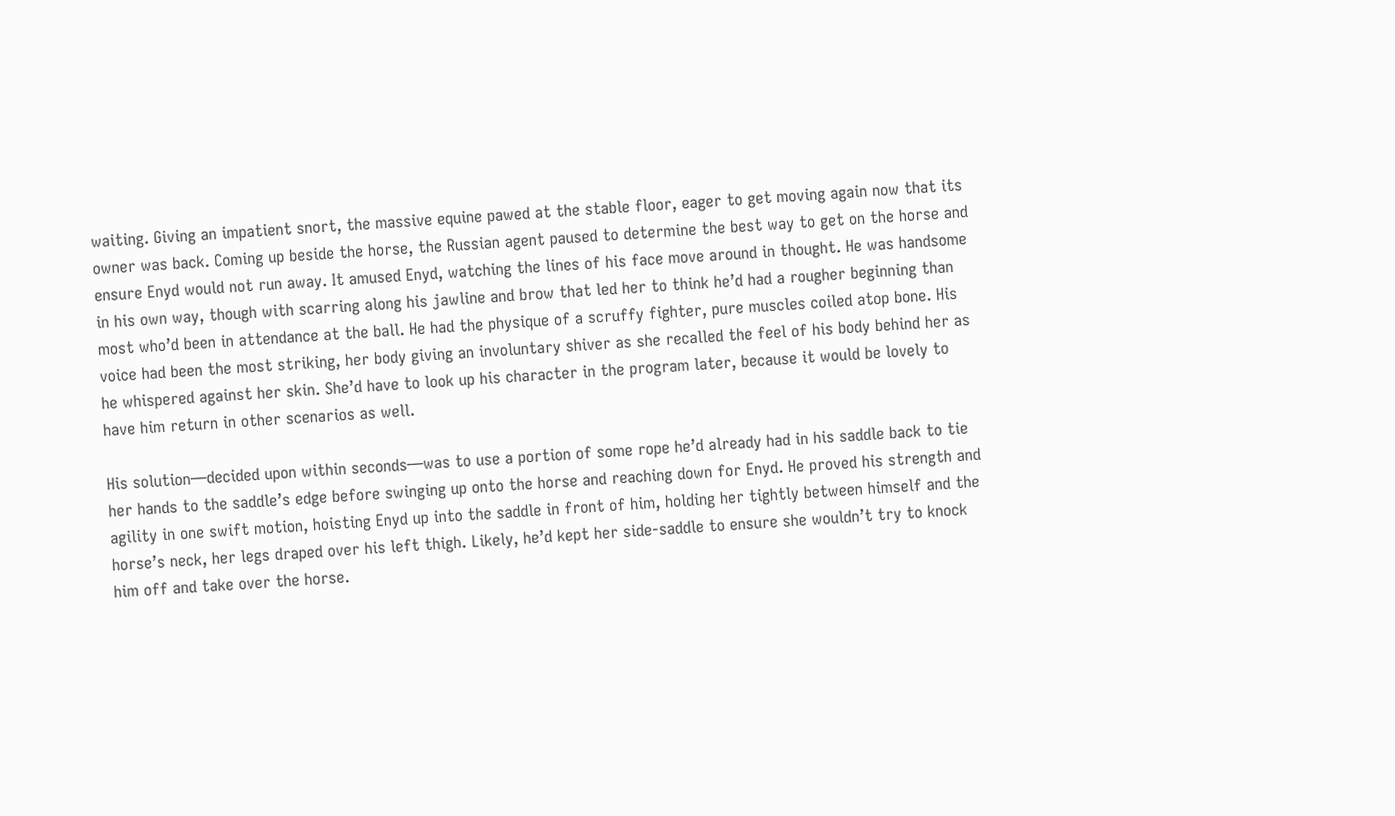waiting. Giving an impatient snort, the massive equine pawed at the stable floor, eager to get moving again now that its owner was back. Coming up beside the horse, the Russian agent paused to determine the best way to get on the horse and ensure Enyd would not run away. It amused Enyd, watching the lines of his face move around in thought. He was handsome in his own way, though with scarring along his jawline and brow that led her to think he’d had a rougher beginning than most who’d been in attendance at the ball. He had the physique of a scruffy fighter, pure muscles coiled atop bone. His voice had been the most striking, her body giving an involuntary shiver as she recalled the feel of his body behind her as he whispered against her skin. She’d have to look up his character in the program later, because it would be lovely to have him return in other scenarios as well.

His solution—decided upon within seconds—was to use a portion of some rope he’d already had in his saddle back to tie her hands to the saddle’s edge before swinging up onto the horse and reaching down for Enyd. He proved his strength and agility in one swift motion, hoisting Enyd up into the saddle in front of him, holding her tightly between himself and the horse’s neck, her legs draped over his left thigh. Likely, he’d kept her side-saddle to ensure she wouldn’t try to knock him off and take over the horse.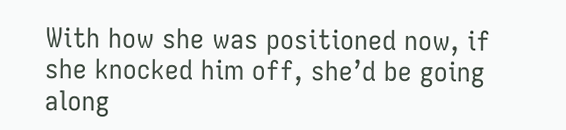With how she was positioned now, if she knocked him off, she’d be going along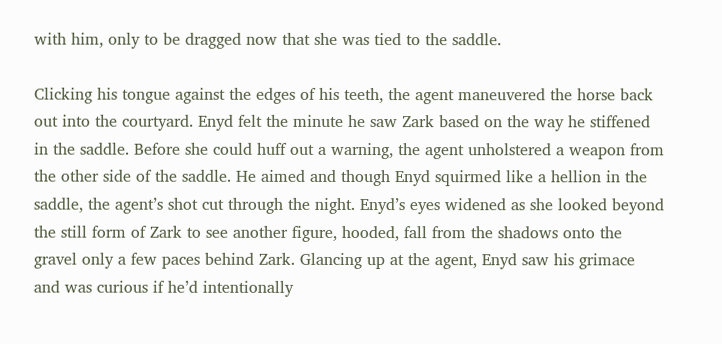with him, only to be dragged now that she was tied to the saddle.

Clicking his tongue against the edges of his teeth, the agent maneuvered the horse back out into the courtyard. Enyd felt the minute he saw Zark based on the way he stiffened in the saddle. Before she could huff out a warning, the agent unholstered a weapon from the other side of the saddle. He aimed and though Enyd squirmed like a hellion in the saddle, the agent’s shot cut through the night. Enyd’s eyes widened as she looked beyond the still form of Zark to see another figure, hooded, fall from the shadows onto the gravel only a few paces behind Zark. Glancing up at the agent, Enyd saw his grimace and was curious if he’d intentionally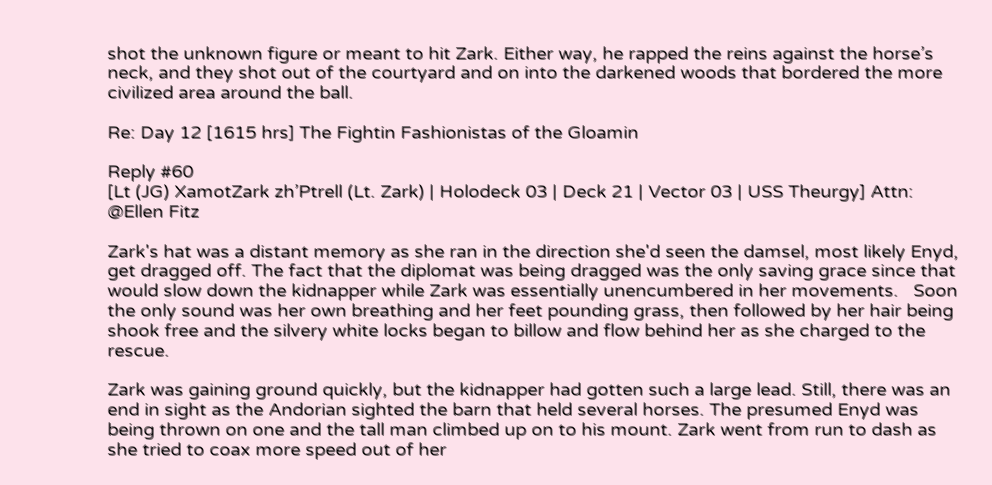shot the unknown figure or meant to hit Zark. Either way, he rapped the reins against the horse’s neck, and they shot out of the courtyard and on into the darkened woods that bordered the more civilized area around the ball.

Re: Day 12 [1615 hrs] The Fightin Fashionistas of the Gloamin

Reply #60
[Lt (JG) XamotZark zh’Ptrell (Lt. Zark) | Holodeck 03 | Deck 21 | Vector 03 | USS Theurgy] Attn: @Ellen Fitz

Zark's hat was a distant memory as she ran in the direction she'd seen the damsel, most likely Enyd, get dragged off. The fact that the diplomat was being dragged was the only saving grace since that would slow down the kidnapper while Zark was essentially unencumbered in her movements.   Soon the only sound was her own breathing and her feet pounding grass, then followed by her hair being shook free and the silvery white locks began to billow and flow behind her as she charged to the rescue.

Zark was gaining ground quickly, but the kidnapper had gotten such a large lead. Still, there was an end in sight as the Andorian sighted the barn that held several horses. The presumed Enyd was being thrown on one and the tall man climbed up on to his mount. Zark went from run to dash as she tried to coax more speed out of her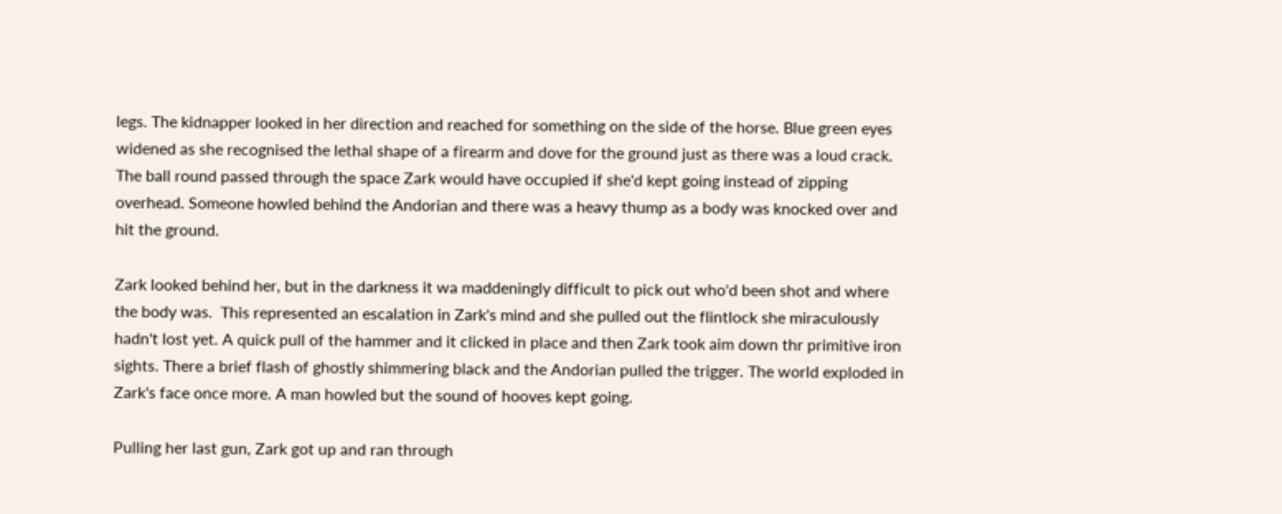legs. The kidnapper looked in her direction and reached for something on the side of the horse. Blue green eyes widened as she recognised the lethal shape of a firearm and dove for the ground just as there was a loud crack. The ball round passed through the space Zark would have occupied if she'd kept going instead of zipping overhead. Someone howled behind the Andorian and there was a heavy thump as a body was knocked over and hit the ground.

Zark looked behind her, but in the darkness it wa maddeningly difficult to pick out who'd been shot and where the body was.  This represented an escalation in Zark's mind and she pulled out the flintlock she miraculously hadn't lost yet. A quick pull of the hammer and it clicked in place and then Zark took aim down thr primitive iron sights. There a brief flash of ghostly shimmering black and the Andorian pulled the trigger. The world exploded in Zark's face once more. A man howled but the sound of hooves kept going.

Pulling her last gun, Zark got up and ran through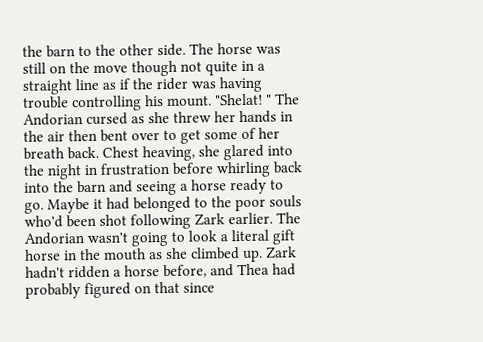the barn to the other side. The horse was still on the move though not quite in a straight line as if the rider was having trouble controlling his mount. "Shelat! " The Andorian cursed as she threw her hands in the air then bent over to get some of her breath back. Chest heaving, she glared into the night in frustration before whirling back into the barn and seeing a horse ready to go. Maybe it had belonged to the poor souls who'd been shot following Zark earlier. The Andorian wasn't going to look a literal gift horse in the mouth as she climbed up. Zark hadn't ridden a horse before, and Thea had probably figured on that since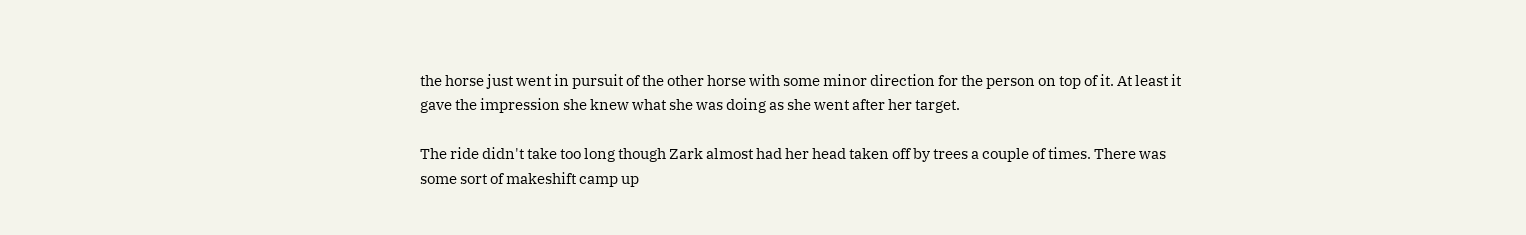the horse just went in pursuit of the other horse with some minor direction for the person on top of it. At least it gave the impression she knew what she was doing as she went after her target.

The ride didn't take too long though Zark almost had her head taken off by trees a couple of times. There was some sort of makeshift camp up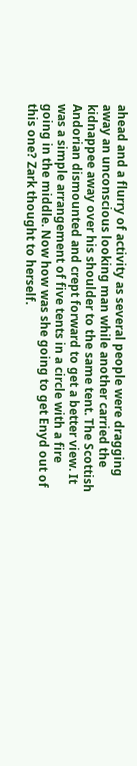ahead and a flurry of activity as several people were dragging away an unconscious looking man while another carried the kidnappee away over his shoulder to the same tent. The Scottish Andorian dismounted and crept forward to get a better view. It was a simple arrangement of five tents in a circle with a fire going in the middle. Now how was she going to get Enyd out of this one? Zark thought to herself.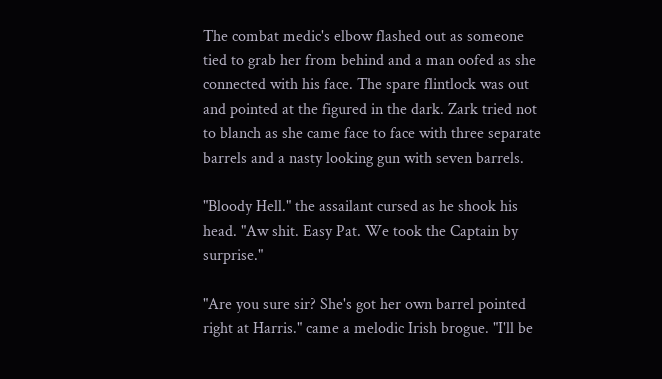The combat medic's elbow flashed out as someone tied to grab her from behind and a man oofed as she connected with his face. The spare flintlock was out and pointed at the figured in the dark. Zark tried not to blanch as she came face to face with three separate barrels and a nasty looking gun with seven barrels.

"Bloody Hell." the assailant cursed as he shook his head. "Aw shit. Easy Pat. We took the Captain by surprise."

"Are you sure sir? She's got her own barrel pointed right at Harris." came a melodic Irish brogue. "I'll be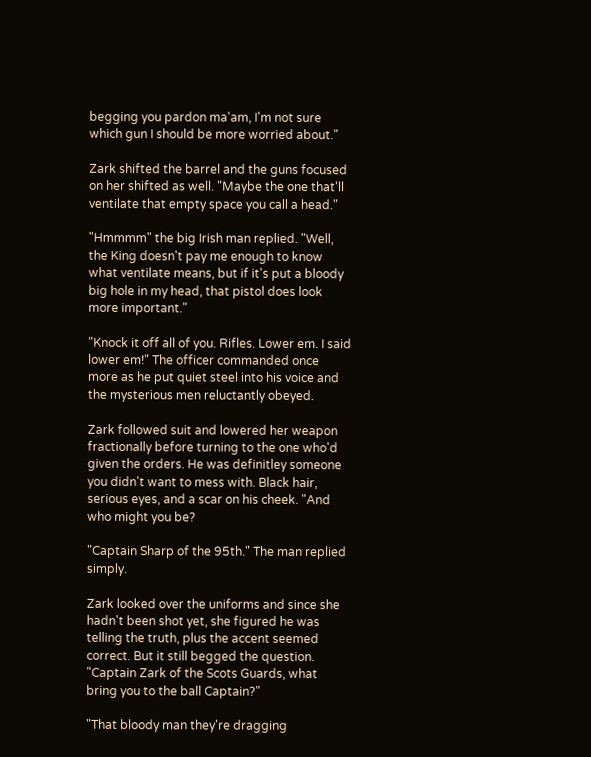begging you pardon ma'am, I'm not sure which gun I should be more worried about."

Zark shifted the barrel and the guns focused on her shifted as well. "Maybe the one that'll ventilate that empty space you call a head."

"Hmmmm" the big Irish man replied. "Well, the King doesn't pay me enough to know what ventilate means, but if it's put a bloody big hole in my head, that pistol does look more important."

"Knock it off all of you. Rifles. Lower em. I said lower em!" The officer commanded once more as he put quiet steel into his voice and the mysterious men reluctantly obeyed.

Zark followed suit and lowered her weapon fractionally before turning to the one who'd given the orders. He was definitley someone you didn't want to mess with. Black hair, serious eyes, and a scar on his cheek. "And who might you be?

"Captain Sharp of the 95th." The man replied simply.

Zark looked over the uniforms and since she hadn't been shot yet, she figured he was telling the truth, plus the accent seemed correct. But it still begged the question. "Captain Zark of the Scots Guards, what bring you to the ball Captain?"

"That bloody man they're dragging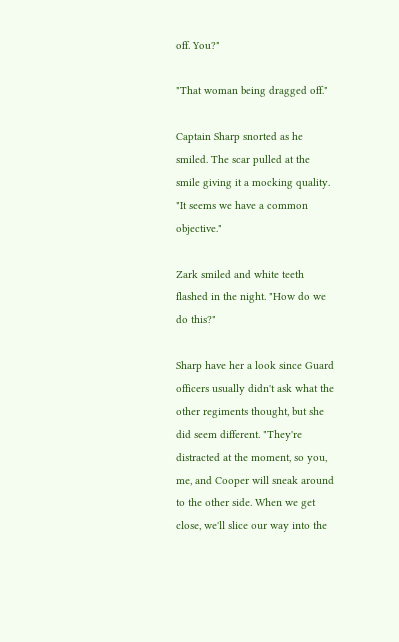off. You?"

"That woman being dragged off."

Captain Sharp snorted as he smiled. The scar pulled at the smile giving it a mocking quality. "It seems we have a common objective."

Zark smiled and white teeth flashed in the night. "How do we do this?"

Sharp have her a look since Guard officers usually didn't ask what the other regiments thought, but she did seem different. "They're distracted at the moment, so you, me, and Cooper will sneak around to the other side. When we get close, we'll slice our way into the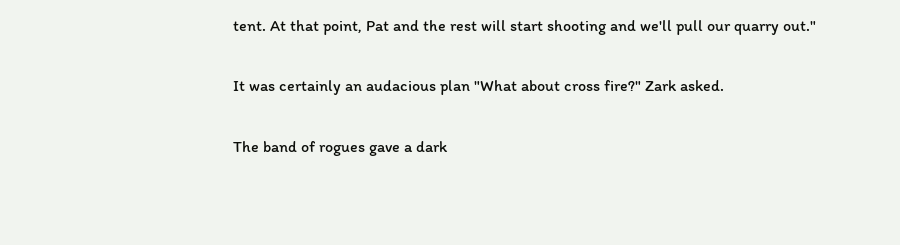tent. At that point, Pat and the rest will start shooting and we'll pull our quarry out."

It was certainly an audacious plan "What about cross fire?" Zark asked.

The band of rogues gave a dark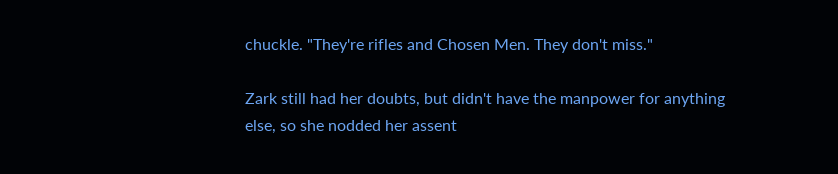chuckle. "They're rifles and Chosen Men. They don't miss."

Zark still had her doubts, but didn't have the manpower for anything else, so she nodded her assent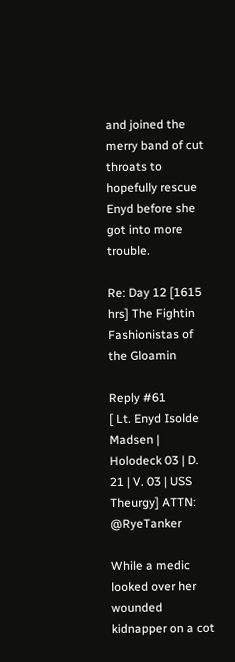and joined the merry band of cut throats to hopefully rescue Enyd before she got into more trouble.

Re: Day 12 [1615 hrs] The Fightin Fashionistas of the Gloamin

Reply #61
[ Lt. Enyd Isolde Madsen | Holodeck 03 | D. 21 | V. 03 | USS Theurgy] ATTN: @RyeTanker

While a medic looked over her wounded kidnapper on a cot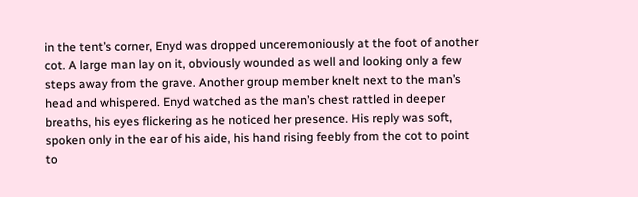in the tent’s corner, Enyd was dropped unceremoniously at the foot of another cot. A large man lay on it, obviously wounded as well and looking only a few steps away from the grave. Another group member knelt next to the man’s head and whispered. Enyd watched as the man’s chest rattled in deeper breaths, his eyes flickering as he noticed her presence. His reply was soft, spoken only in the ear of his aide, his hand rising feebly from the cot to point to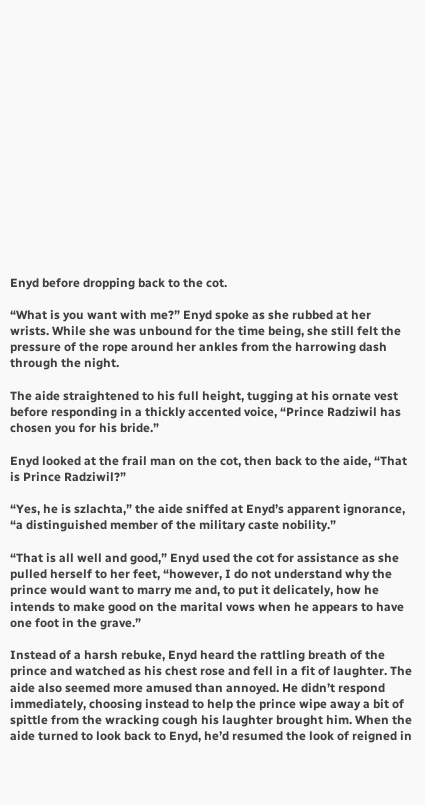Enyd before dropping back to the cot.

“What is you want with me?” Enyd spoke as she rubbed at her wrists. While she was unbound for the time being, she still felt the pressure of the rope around her ankles from the harrowing dash through the night.

The aide straightened to his full height, tugging at his ornate vest before responding in a thickly accented voice, “Prince Radziwil has chosen you for his bride.”

Enyd looked at the frail man on the cot, then back to the aide, “That is Prince Radziwil?”

“Yes, he is szlachta,” the aide sniffed at Enyd’s apparent ignorance, “a distinguished member of the military caste nobility.”

“That is all well and good,” Enyd used the cot for assistance as she pulled herself to her feet, “however, I do not understand why the prince would want to marry me and, to put it delicately, how he intends to make good on the marital vows when he appears to have one foot in the grave.”

Instead of a harsh rebuke, Enyd heard the rattling breath of the prince and watched as his chest rose and fell in a fit of laughter. The aide also seemed more amused than annoyed. He didn’t respond immediately, choosing instead to help the prince wipe away a bit of spittle from the wracking cough his laughter brought him. When the aide turned to look back to Enyd, he’d resumed the look of reigned in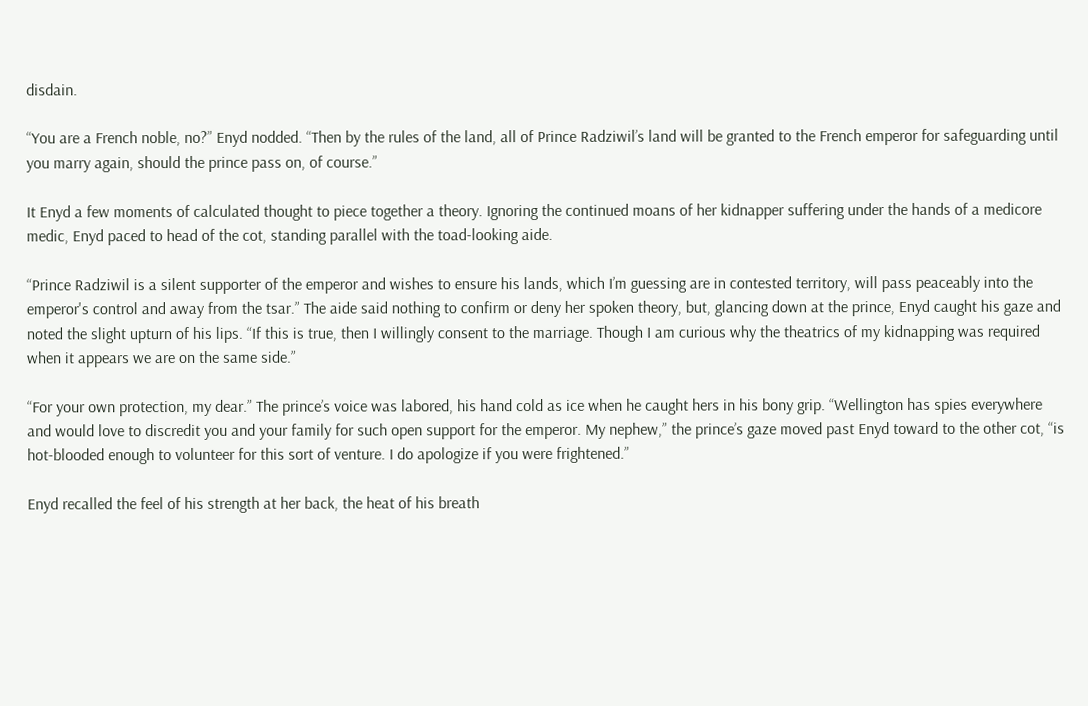disdain.

“You are a French noble, no?” Enyd nodded. “Then by the rules of the land, all of Prince Radziwil’s land will be granted to the French emperor for safeguarding until you marry again, should the prince pass on, of course.”

It Enyd a few moments of calculated thought to piece together a theory. Ignoring the continued moans of her kidnapper suffering under the hands of a medicore medic, Enyd paced to head of the cot, standing parallel with the toad-looking aide.

“Prince Radziwil is a silent supporter of the emperor and wishes to ensure his lands, which I’m guessing are in contested territory, will pass peaceably into the emperor's control and away from the tsar.” The aide said nothing to confirm or deny her spoken theory, but, glancing down at the prince, Enyd caught his gaze and noted the slight upturn of his lips. “If this is true, then I willingly consent to the marriage. Though I am curious why the theatrics of my kidnapping was required when it appears we are on the same side.”

“For your own protection, my dear.” The prince’s voice was labored, his hand cold as ice when he caught hers in his bony grip. “Wellington has spies everywhere and would love to discredit you and your family for such open support for the emperor. My nephew,” the prince’s gaze moved past Enyd toward to the other cot, “is hot-blooded enough to volunteer for this sort of venture. I do apologize if you were frightened.”

Enyd recalled the feel of his strength at her back, the heat of his breath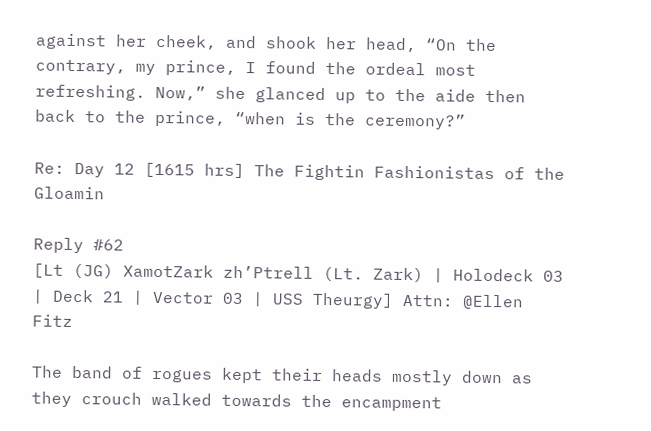against her cheek, and shook her head, “On the contrary, my prince, I found the ordeal most refreshing. Now,” she glanced up to the aide then back to the prince, “when is the ceremony?”

Re: Day 12 [1615 hrs] The Fightin Fashionistas of the Gloamin

Reply #62
[Lt (JG) XamotZark zh’Ptrell (Lt. Zark) | Holodeck 03 | Deck 21 | Vector 03 | USS Theurgy] Attn: @Ellen Fitz

The band of rogues kept their heads mostly down as they crouch walked towards the encampment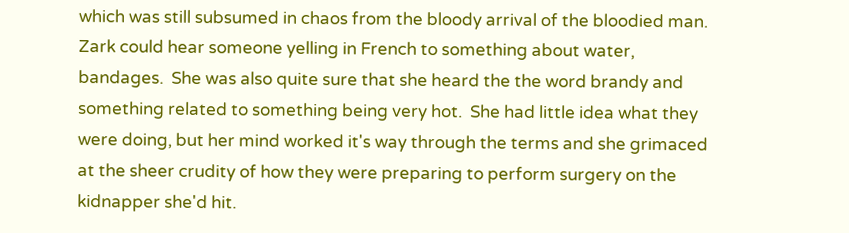which was still subsumed in chaos from the bloody arrival of the bloodied man.  Zark could hear someone yelling in French to something about water, bandages.  She was also quite sure that she heard the the word brandy and something related to something being very hot.  She had little idea what they were doing, but her mind worked it's way through the terms and she grimaced at the sheer crudity of how they were preparing to perform surgery on the kidnapper she'd hit.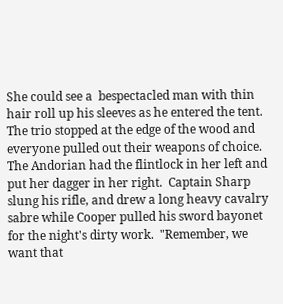She could see a  bespectacled man with thin hair roll up his sleeves as he entered the tent.  The trio stopped at the edge of the wood and everyone pulled out their weapons of choice.  The Andorian had the flintlock in her left and put her dagger in her right.  Captain Sharp slung his rifle, and drew a long heavy cavalry sabre while Cooper pulled his sword bayonet for the night's dirty work.  "Remember, we want that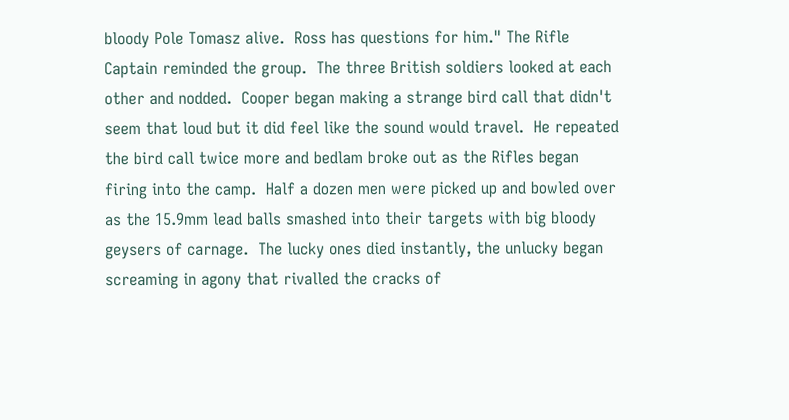bloody Pole Tomasz alive.  Ross has questions for him." The Rifle Captain reminded the group.  The three British soldiers looked at each other and nodded.  Cooper began making a strange bird call that didn't seem that loud but it did feel like the sound would travel.  He repeated the bird call twice more and bedlam broke out as the Rifles began firing into the camp.  Half a dozen men were picked up and bowled over as the 15.9mm lead balls smashed into their targets with big bloody geysers of carnage.  The lucky ones died instantly, the unlucky began screaming in agony that rivalled the cracks of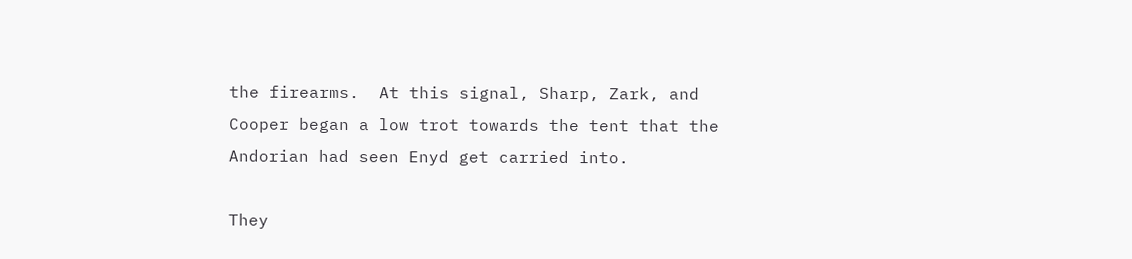the firearms.  At this signal, Sharp, Zark, and Cooper began a low trot towards the tent that the Andorian had seen Enyd get carried into.

They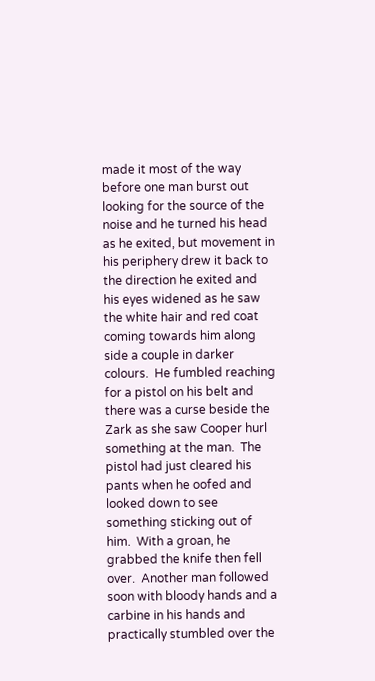made it most of the way before one man burst out looking for the source of the noise and he turned his head as he exited, but movement in his periphery drew it back to the direction he exited and his eyes widened as he saw the white hair and red coat coming towards him along side a couple in darker colours.  He fumbled reaching for a pistol on his belt and there was a curse beside the Zark as she saw Cooper hurl something at the man.  The pistol had just cleared his pants when he oofed and looked down to see something sticking out of him.  With a groan, he grabbed the knife then fell over.  Another man followed soon with bloody hands and a carbine in his hands and practically stumbled over the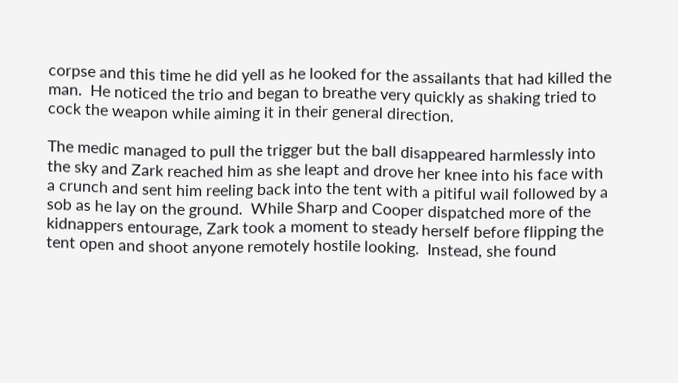corpse and this time he did yell as he looked for the assailants that had killed the man.  He noticed the trio and began to breathe very quickly as shaking tried to cock the weapon while aiming it in their general direction.

The medic managed to pull the trigger but the ball disappeared harmlessly into the sky and Zark reached him as she leapt and drove her knee into his face with a crunch and sent him reeling back into the tent with a pitiful wail followed by a sob as he lay on the ground.  While Sharp and Cooper dispatched more of the kidnappers entourage, Zark took a moment to steady herself before flipping the tent open and shoot anyone remotely hostile looking.  Instead, she found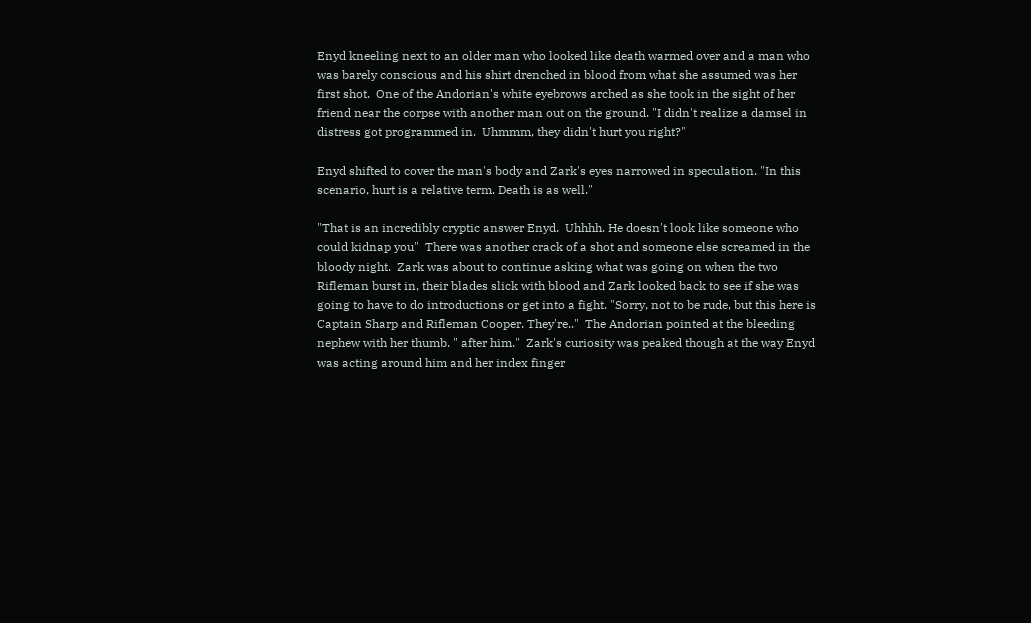Enyd kneeling next to an older man who looked like death warmed over and a man who was barely conscious and his shirt drenched in blood from what she assumed was her first shot.  One of the Andorian's white eyebrows arched as she took in the sight of her friend near the corpse with another man out on the ground. "I didn't realize a damsel in distress got programmed in.  Uhmmm, they didn't hurt you right?"

Enyd shifted to cover the man's body and Zark's eyes narrowed in speculation. "In this scenario, hurt is a relative term. Death is as well."

"That is an incredibly cryptic answer Enyd.  Uhhhh. He doesn't look like someone who could kidnap you"  There was another crack of a shot and someone else screamed in the bloody night.  Zark was about to continue asking what was going on when the two Rifleman burst in, their blades slick with blood and Zark looked back to see if she was going to have to do introductions or get into a fight. "Sorry, not to be rude, but this here is Captain Sharp and Rifleman Cooper. They're.."  The Andorian pointed at the bleeding nephew with her thumb. " after him."  Zark's curiosity was peaked though at the way Enyd was acting around him and her index finger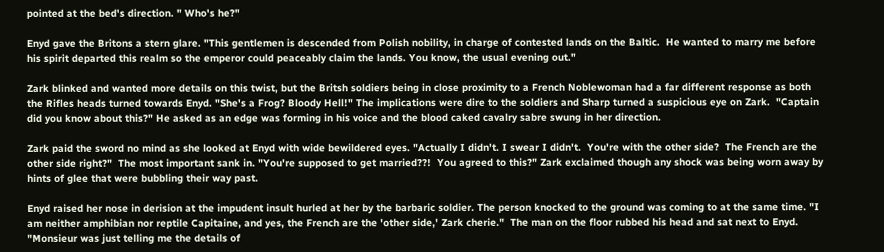pointed at the bed's direction. " Who's he?"

Enyd gave the Britons a stern glare. "This gentlemen is descended from Polish nobility, in charge of contested lands on the Baltic.  He wanted to marry me before his spirit departed this realm so the emperor could peaceably claim the lands. You know, the usual evening out."

Zark blinked and wanted more details on this twist, but the Britsh soldiers being in close proximity to a French Noblewoman had a far different response as both the Rifles heads turned towards Enyd. "She's a Frog? Bloody Hell!" The implications were dire to the soldiers and Sharp turned a suspicious eye on Zark.  "Captain did you know about this?" He asked as an edge was forming in his voice and the blood caked cavalry sabre swung in her direction.

Zark paid the sword no mind as she looked at Enyd with wide bewildered eyes. "Actually I didn't. I swear I didn't.  You're with the other side?  The French are the other side right?"  The most important sank in. "You're supposed to get married??!  You agreed to this?" Zark exclaimed though any shock was being worn away by hints of glee that were bubbling their way past.

Enyd raised her nose in derision at the impudent insult hurled at her by the barbaric soldier. The person knocked to the ground was coming to at the same time. "I am neither amphibian nor reptile Capitaine, and yes, the French are the 'other side,' Zark cherie."  The man on the floor rubbed his head and sat next to Enyd. "Monsieur was just telling me the details of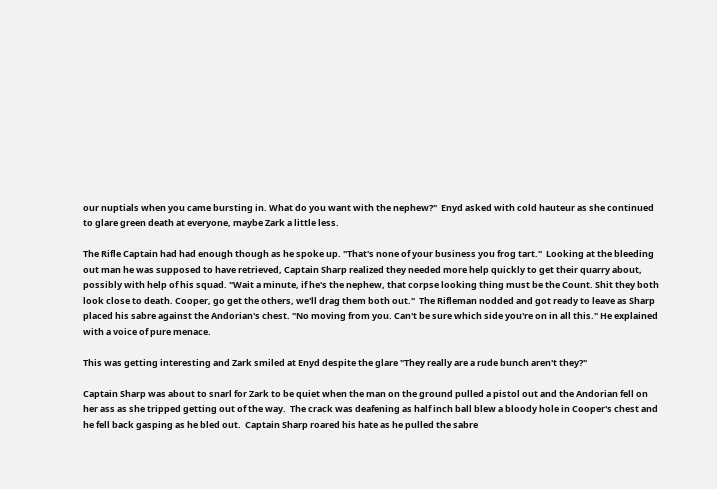our nuptials when you came bursting in. What do you want with the nephew?"  Enyd asked with cold hauteur as she continued to glare green death at everyone, maybe Zark a little less.

The Rifle Captain had had enough though as he spoke up. "That's none of your business you frog tart."  Looking at the bleeding out man he was supposed to have retrieved, Captain Sharp realized they needed more help quickly to get their quarry about, possibly with help of his squad. "Wait a minute, if he's the nephew, that corpse looking thing must be the Count. Shit they both look close to death. Cooper, go get the others, we'll drag them both out."  The Rifleman nodded and got ready to leave as Sharp placed his sabre against the Andorian's chest. "No moving from you. Can't be sure which side you're on in all this." He explained with a voice of pure menace.

This was getting interesting and Zark smiled at Enyd despite the glare "They really are a rude bunch aren't they?"

Captain Sharp was about to snarl for Zark to be quiet when the man on the ground pulled a pistol out and the Andorian fell on her ass as she tripped getting out of the way.  The crack was deafening as half inch ball blew a bloody hole in Cooper's chest and he fell back gasping as he bled out.  Captain Sharp roared his hate as he pulled the sabre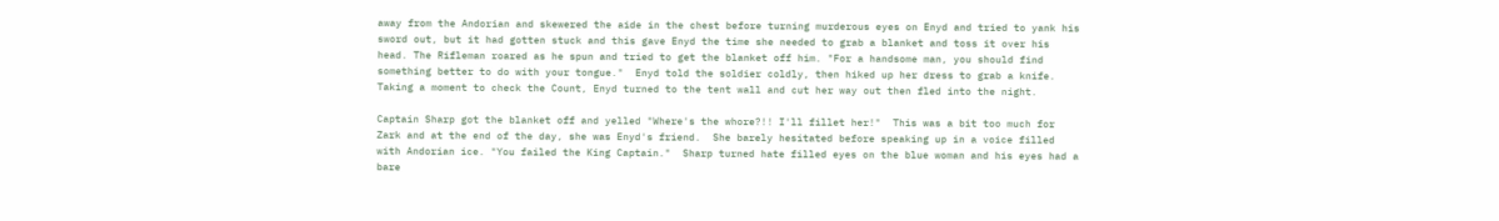away from the Andorian and skewered the aide in the chest before turning murderous eyes on Enyd and tried to yank his sword out, but it had gotten stuck and this gave Enyd the time she needed to grab a blanket and toss it over his head. The Rifleman roared as he spun and tried to get the blanket off him. "For a handsome man, you should find something better to do with your tongue."  Enyd told the soldier coldly, then hiked up her dress to grab a knife.  Taking a moment to check the Count, Enyd turned to the tent wall and cut her way out then fled into the night.

Captain Sharp got the blanket off and yelled "Where's the whore?!! I'll fillet her!"  This was a bit too much for Zark and at the end of the day, she was Enyd's friend.  She barely hesitated before speaking up in a voice filled with Andorian ice. "You failed the King Captain."  Sharp turned hate filled eyes on the blue woman and his eyes had a bare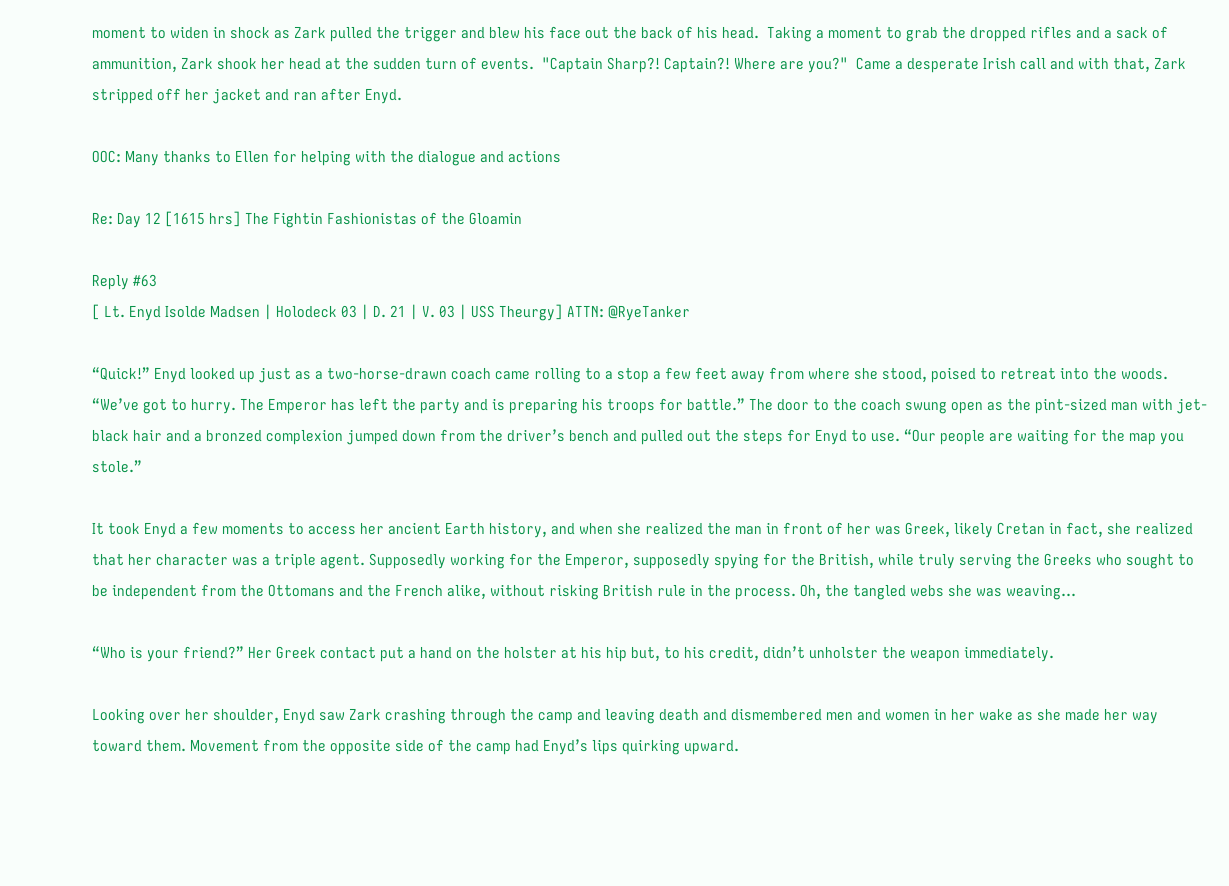moment to widen in shock as Zark pulled the trigger and blew his face out the back of his head.  Taking a moment to grab the dropped rifles and a sack of ammunition, Zark shook her head at the sudden turn of events.  "Captain Sharp?! Captain?! Where are you?"  Came a desperate Irish call and with that, Zark stripped off her jacket and ran after Enyd.

OOC: Many thanks to Ellen for helping with the dialogue and actions

Re: Day 12 [1615 hrs] The Fightin Fashionistas of the Gloamin

Reply #63
[ Lt. Enyd Isolde Madsen | Holodeck 03 | D. 21 | V. 03 | USS Theurgy] ATTN: @RyeTanker

“Quick!” Enyd looked up just as a two-horse-drawn coach came rolling to a stop a few feet away from where she stood, poised to retreat into the woods. “We’ve got to hurry. The Emperor has left the party and is preparing his troops for battle.” The door to the coach swung open as the pint-sized man with jet-black hair and a bronzed complexion jumped down from the driver’s bench and pulled out the steps for Enyd to use. “Our people are waiting for the map you stole.”

It took Enyd a few moments to access her ancient Earth history, and when she realized the man in front of her was Greek, likely Cretan in fact, she realized that her character was a triple agent. Supposedly working for the Emperor, supposedly spying for the British, while truly serving the Greeks who sought to be independent from the Ottomans and the French alike, without risking British rule in the process. Oh, the tangled webs she was weaving…

“Who is your friend?” Her Greek contact put a hand on the holster at his hip but, to his credit, didn’t unholster the weapon immediately.

Looking over her shoulder, Enyd saw Zark crashing through the camp and leaving death and dismembered men and women in her wake as she made her way toward them. Movement from the opposite side of the camp had Enyd’s lips quirking upward.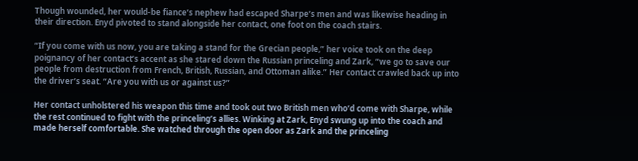Though wounded, her would-be fiance’s nephew had escaped Sharpe’s men and was likewise heading in their direction. Enyd pivoted to stand alongside her contact, one foot on the coach stairs.

“If you come with us now, you are taking a stand for the Grecian people,” her voice took on the deep poignancy of her contact’s accent as she stared down the Russian princeling and Zark, “we go to save our people from destruction from French, British, Russian, and Ottoman alike.” Her contact crawled back up into the driver’s seat. “Are you with us or against us?”

Her contact unholstered his weapon this time and took out two British men who’d come with Sharpe, while the rest continued to fight with the princeling’s allies. Winking at Zark, Enyd swung up into the coach and made herself comfortable. She watched through the open door as Zark and the princeling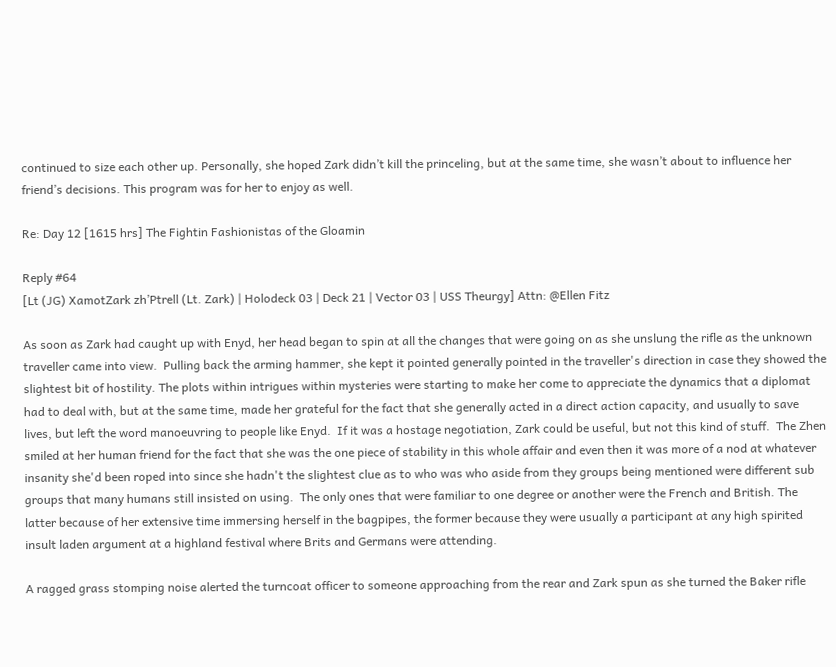continued to size each other up. Personally, she hoped Zark didn’t kill the princeling, but at the same time, she wasn’t about to influence her friend’s decisions. This program was for her to enjoy as well.

Re: Day 12 [1615 hrs] The Fightin Fashionistas of the Gloamin

Reply #64
[Lt (JG) XamotZark zh’Ptrell (Lt. Zark) | Holodeck 03 | Deck 21 | Vector 03 | USS Theurgy] Attn: @Ellen Fitz

As soon as Zark had caught up with Enyd, her head began to spin at all the changes that were going on as she unslung the rifle as the unknown traveller came into view.  Pulling back the arming hammer, she kept it pointed generally pointed in the traveller's direction in case they showed the slightest bit of hostility. The plots within intrigues within mysteries were starting to make her come to appreciate the dynamics that a diplomat had to deal with, but at the same time, made her grateful for the fact that she generally acted in a direct action capacity, and usually to save lives, but left the word manoeuvring to people like Enyd.  If it was a hostage negotiation, Zark could be useful, but not this kind of stuff.  The Zhen smiled at her human friend for the fact that she was the one piece of stability in this whole affair and even then it was more of a nod at whatever insanity she'd been roped into since she hadn't the slightest clue as to who was who aside from they groups being mentioned were different sub groups that many humans still insisted on using.  The only ones that were familiar to one degree or another were the French and British. The latter because of her extensive time immersing herself in the bagpipes, the former because they were usually a participant at any high spirited insult laden argument at a highland festival where Brits and Germans were attending.

A ragged grass stomping noise alerted the turncoat officer to someone approaching from the rear and Zark spun as she turned the Baker rifle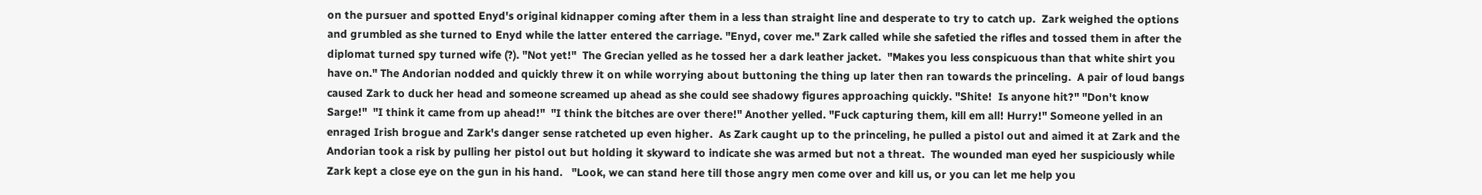on the pursuer and spotted Enyd's original kidnapper coming after them in a less than straight line and desperate to try to catch up.  Zark weighed the options and grumbled as she turned to Enyd while the latter entered the carriage. "Enyd, cover me." Zark called while she safetied the rifles and tossed them in after the diplomat turned spy turned wife (?). "Not yet!"  The Grecian yelled as he tossed her a dark leather jacket.  "Makes you less conspicuous than that white shirt you have on." The Andorian nodded and quickly threw it on while worrying about buttoning the thing up later then ran towards the princeling.  A pair of loud bangs caused Zark to duck her head and someone screamed up ahead as she could see shadowy figures approaching quickly. "Shite!  Is anyone hit?" "Don't know Sarge!"  "I think it came from up ahead!"  "I think the bitches are over there!" Another yelled. "Fuck capturing them, kill em all! Hurry!" Someone yelled in an enraged Irish brogue and Zark's danger sense ratcheted up even higher.  As Zark caught up to the princeling, he pulled a pistol out and aimed it at Zark and the Andorian took a risk by pulling her pistol out but holding it skyward to indicate she was armed but not a threat.  The wounded man eyed her suspiciously while Zark kept a close eye on the gun in his hand.   "Look, we can stand here till those angry men come over and kill us, or you can let me help you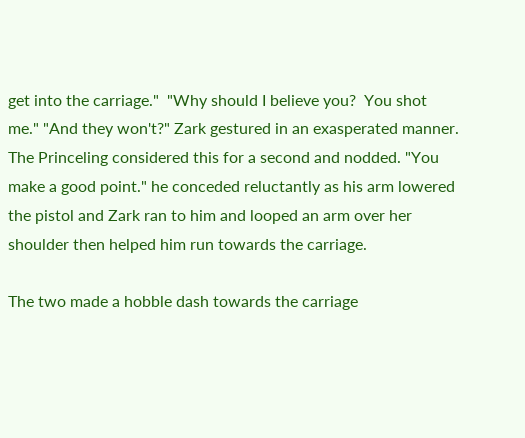get into the carriage."  "Why should I believe you?  You shot me." "And they won't?" Zark gestured in an exasperated manner. The Princeling considered this for a second and nodded. "You make a good point." he conceded reluctantly as his arm lowered the pistol and Zark ran to him and looped an arm over her shoulder then helped him run towards the carriage.

The two made a hobble dash towards the carriage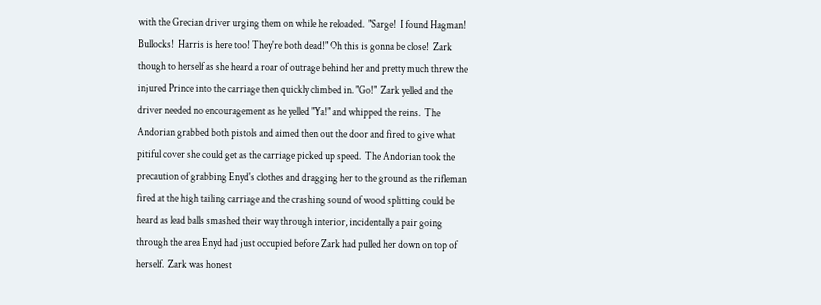with the Grecian driver urging them on while he reloaded.  "Sarge!  I found Hagman! Bullocks!  Harris is here too! They're both dead!" Oh this is gonna be close!  Zark though to herself as she heard a roar of outrage behind her and pretty much threw the injured Prince into the carriage then quickly climbed in. "Go!"  Zark yelled and the driver needed no encouragement as he yelled "Ya!" and whipped the reins.  The Andorian grabbed both pistols and aimed then out the door and fired to give what pitiful cover she could get as the carriage picked up speed.  The Andorian took the precaution of grabbing Enyd's clothes and dragging her to the ground as the rifleman fired at the high tailing carriage and the crashing sound of wood splitting could be heard as lead balls smashed their way through interior, incidentally a pair going through the area Enyd had just occupied before Zark had pulled her down on top of herself.  Zark was honest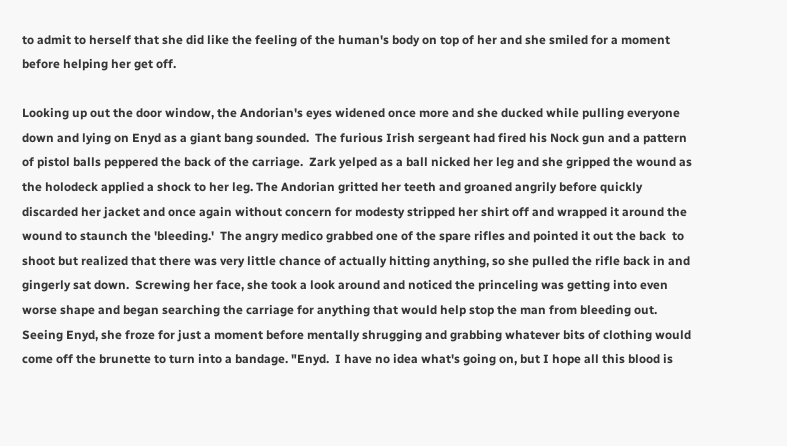to admit to herself that she did like the feeling of the human's body on top of her and she smiled for a moment before helping her get off.

Looking up out the door window, the Andorian's eyes widened once more and she ducked while pulling everyone down and lying on Enyd as a giant bang sounded.  The furious Irish sergeant had fired his Nock gun and a pattern of pistol balls peppered the back of the carriage.  Zark yelped as a ball nicked her leg and she gripped the wound as the holodeck applied a shock to her leg. The Andorian gritted her teeth and groaned angrily before quickly discarded her jacket and once again without concern for modesty stripped her shirt off and wrapped it around the wound to staunch the 'bleeding.'  The angry medico grabbed one of the spare rifles and pointed it out the back  to shoot but realized that there was very little chance of actually hitting anything, so she pulled the rifle back in and gingerly sat down.  Screwing her face, she took a look around and noticed the princeling was getting into even worse shape and began searching the carriage for anything that would help stop the man from bleeding out.  Seeing Enyd, she froze for just a moment before mentally shrugging and grabbing whatever bits of clothing would come off the brunette to turn into a bandage. "Enyd.  I have no idea what's going on, but I hope all this blood is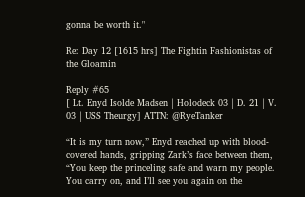gonna be worth it."

Re: Day 12 [1615 hrs] The Fightin Fashionistas of the Gloamin

Reply #65
[ Lt. Enyd Isolde Madsen | Holodeck 03 | D. 21 | V. 03 | USS Theurgy] ATTN: @RyeTanker

“It is my turn now,” Enyd reached up with blood-covered hands, gripping Zark’s face between them, “You keep the princeling safe and warn my people. You carry on, and I’ll see you again on the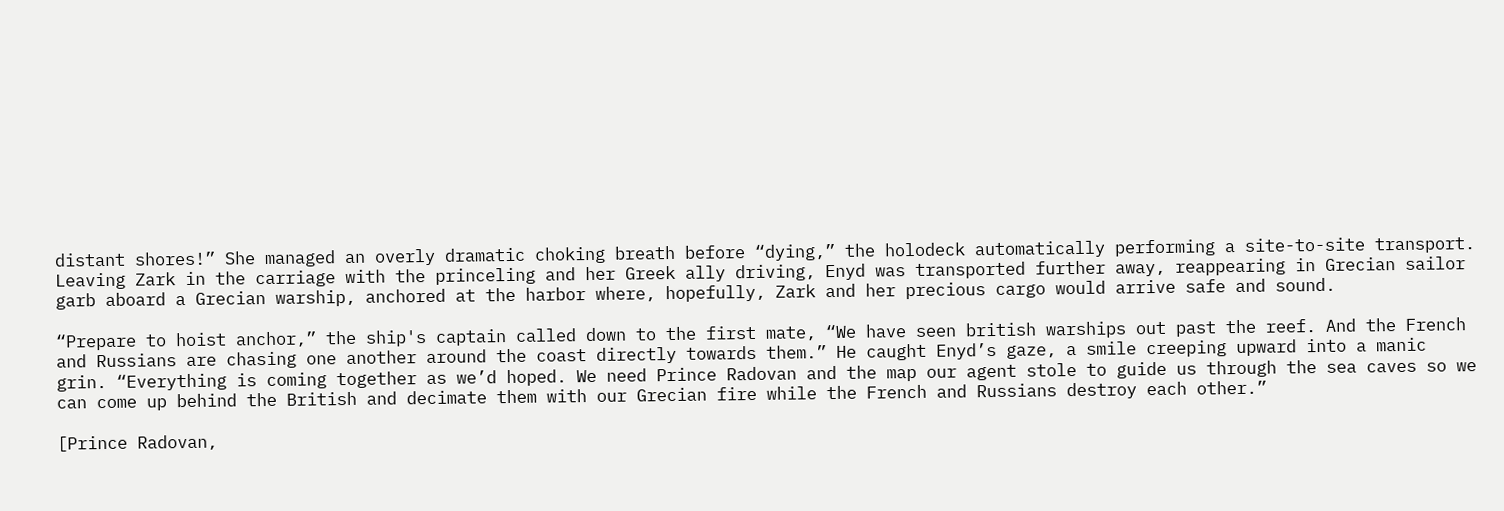distant shores!” She managed an overly dramatic choking breath before “dying,” the holodeck automatically performing a site-to-site transport. Leaving Zark in the carriage with the princeling and her Greek ally driving, Enyd was transported further away, reappearing in Grecian sailor garb aboard a Grecian warship, anchored at the harbor where, hopefully, Zark and her precious cargo would arrive safe and sound.

“Prepare to hoist anchor,” the ship's captain called down to the first mate, “We have seen british warships out past the reef. And the French and Russians are chasing one another around the coast directly towards them.” He caught Enyd’s gaze, a smile creeping upward into a manic grin. “Everything is coming together as we’d hoped. We need Prince Radovan and the map our agent stole to guide us through the sea caves so we can come up behind the British and decimate them with our Grecian fire while the French and Russians destroy each other.”

[Prince Radovan,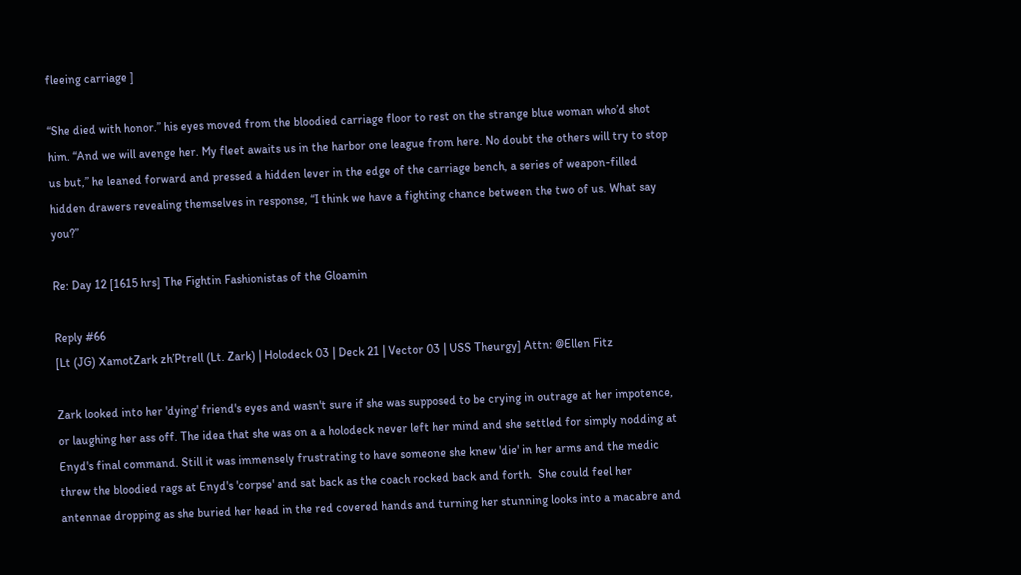fleeing carriage ]

“She died with honor.” his eyes moved from the bloodied carriage floor to rest on the strange blue woman who’d shot him. “And we will avenge her. My fleet awaits us in the harbor one league from here. No doubt the others will try to stop us but,” he leaned forward and pressed a hidden lever in the edge of the carriage bench, a series of weapon-filled hidden drawers revealing themselves in response, “I think we have a fighting chance between the two of us. What say you?”

Re: Day 12 [1615 hrs] The Fightin Fashionistas of the Gloamin

Reply #66
[Lt (JG) XamotZark zh’Ptrell (Lt. Zark) | Holodeck 03 | Deck 21 | Vector 03 | USS Theurgy] Attn: @Ellen Fitz

Zark looked into her 'dying' friend's eyes and wasn't sure if she was supposed to be crying in outrage at her impotence, or laughing her ass off. The idea that she was on a a holodeck never left her mind and she settled for simply nodding at Enyd's final command. Still it was immensely frustrating to have someone she knew 'die' in her arms and the medic threw the bloodied rags at Enyd's 'corpse' and sat back as the coach rocked back and forth.  She could feel her antennae dropping as she buried her head in the red covered hands and turning her stunning looks into a macabre and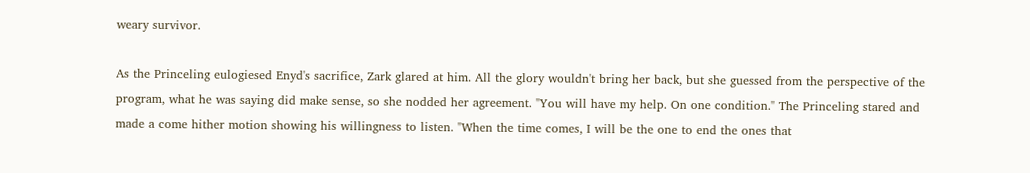weary survivor.

As the Princeling eulogiesed Enyd's sacrifice, Zark glared at him. All the glory wouldn't bring her back, but she guessed from the perspective of the program, what he was saying did make sense, so she nodded her agreement. "You will have my help. On one condition." The Princeling stared and made a come hither motion showing his willingness to listen. "When the time comes, I will be the one to end the ones that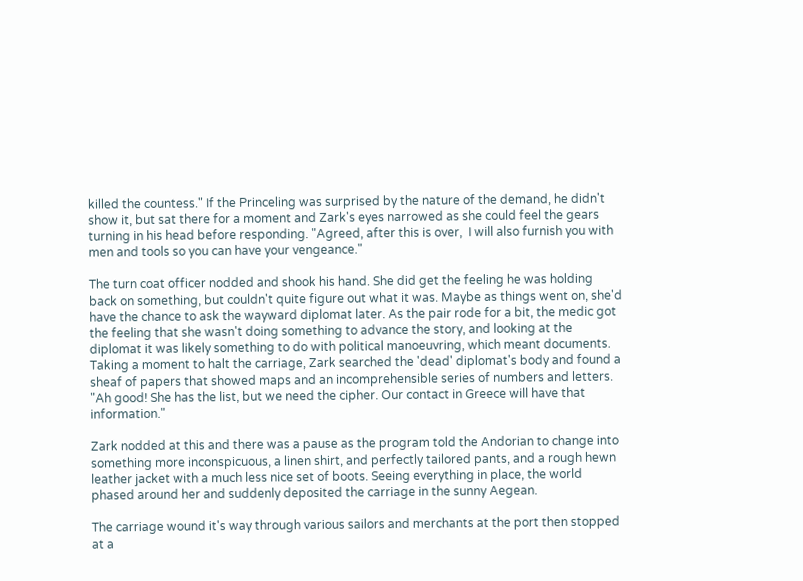killed the countess." If the Princeling was surprised by the nature of the demand, he didn't show it, but sat there for a moment and Zark's eyes narrowed as she could feel the gears turning in his head before responding. "Agreed, after this is over,  I will also furnish you with men and tools so you can have your vengeance."

The turn coat officer nodded and shook his hand. She did get the feeling he was holding back on something, but couldn't quite figure out what it was. Maybe as things went on, she'd have the chance to ask the wayward diplomat later. As the pair rode for a bit, the medic got the feeling that she wasn't doing something to advance the story, and looking at the diplomat it was likely something to do with political manoeuvring, which meant documents. Taking a moment to halt the carriage, Zark searched the 'dead' diplomat's body and found a sheaf of papers that showed maps and an incomprehensible series of numbers and letters. "Ah good! She has the list, but we need the cipher. Our contact in Greece will have that information."

Zark nodded at this and there was a pause as the program told the Andorian to change into something more inconspicuous, a linen shirt, and perfectly tailored pants, and a rough hewn leather jacket with a much less nice set of boots. Seeing everything in place, the world phased around her and suddenly deposited the carriage in the sunny Aegean.

The carriage wound it's way through various sailors and merchants at the port then stopped at a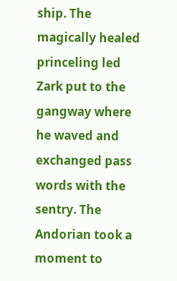ship. The magically healed princeling led Zark put to the gangway where he waved and exchanged pass words with the sentry. The Andorian took a moment to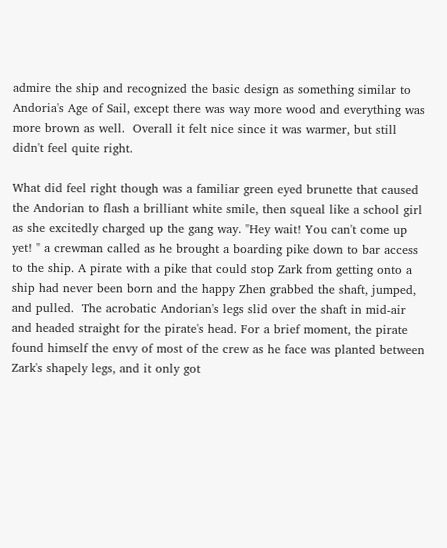admire the ship and recognized the basic design as something similar to Andoria's Age of Sail, except there was way more wood and everything was more brown as well.  Overall it felt nice since it was warmer, but still didn't feel quite right.

What did feel right though was a familiar green eyed brunette that caused the Andorian to flash a brilliant white smile, then squeal like a school girl as she excitedly charged up the gang way. "Hey wait! You can't come up yet! " a crewman called as he brought a boarding pike down to bar access to the ship. A pirate with a pike that could stop Zark from getting onto a ship had never been born and the happy Zhen grabbed the shaft, jumped, and pulled.  The acrobatic Andorian's legs slid over the shaft in mid-air and headed straight for the pirate's head. For a brief moment, the pirate found himself the envy of most of the crew as he face was planted between Zark's shapely legs, and it only got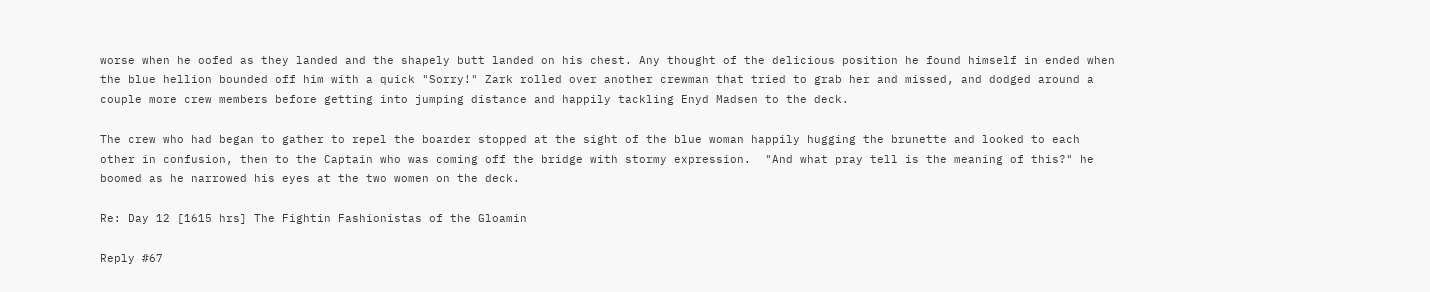worse when he oofed as they landed and the shapely butt landed on his chest. Any thought of the delicious position he found himself in ended when the blue hellion bounded off him with a quick "Sorry!" Zark rolled over another crewman that tried to grab her and missed, and dodged around a couple more crew members before getting into jumping distance and happily tackling Enyd Madsen to the deck.

The crew who had began to gather to repel the boarder stopped at the sight of the blue woman happily hugging the brunette and looked to each other in confusion, then to the Captain who was coming off the bridge with stormy expression.  "And what pray tell is the meaning of this?" he boomed as he narrowed his eyes at the two women on the deck.

Re: Day 12 [1615 hrs] The Fightin Fashionistas of the Gloamin

Reply #67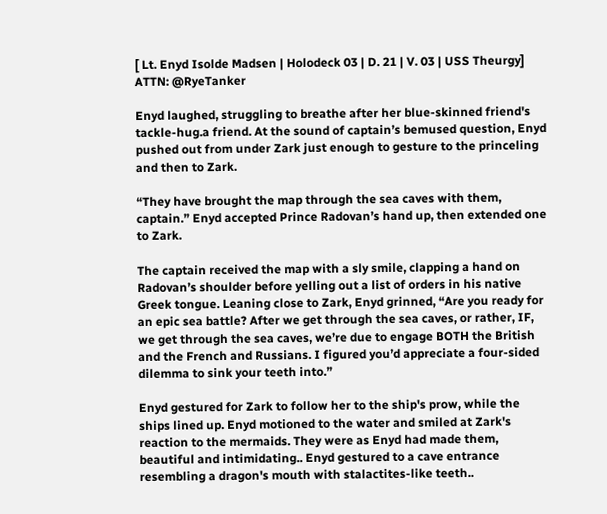[ Lt. Enyd Isolde Madsen | Holodeck 03 | D. 21 | V. 03 | USS Theurgy] ATTN: @RyeTanker

Enyd laughed, struggling to breathe after her blue-skinned friend's tackle-hug.a friend. At the sound of captain’s bemused question, Enyd pushed out from under Zark just enough to gesture to the princeling and then to Zark.

“They have brought the map through the sea caves with them, captain.” Enyd accepted Prince Radovan’s hand up, then extended one to Zark.

The captain received the map with a sly smile, clapping a hand on Radovan’s shoulder before yelling out a list of orders in his native Greek tongue. Leaning close to Zark, Enyd grinned, “Are you ready for an epic sea battle? After we get through the sea caves, or rather, IF, we get through the sea caves, we’re due to engage BOTH the British and the French and Russians. I figured you’d appreciate a four-sided dilemma to sink your teeth into.”

Enyd gestured for Zark to follow her to the ship's prow, while the ships lined up. Enyd motioned to the water and smiled at Zark's reaction to the mermaids. They were as Enyd had made them, beautiful and intimidating.. Enyd gestured to a cave entrance resembling a dragon's mouth with stalactites-like teeth..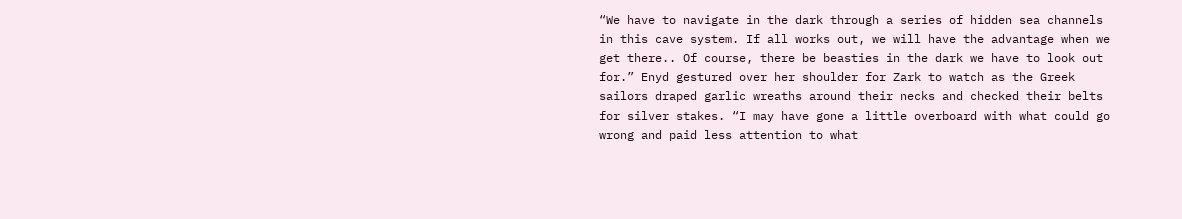“We have to navigate in the dark through a series of hidden sea channels in this cave system. If all works out, we will have the advantage when we get there.. Of course, there be beasties in the dark we have to look out for.” Enyd gestured over her shoulder for Zark to watch as the Greek sailors draped garlic wreaths around their necks and checked their belts for silver stakes. “I may have gone a little overboard with what could go wrong and paid less attention to what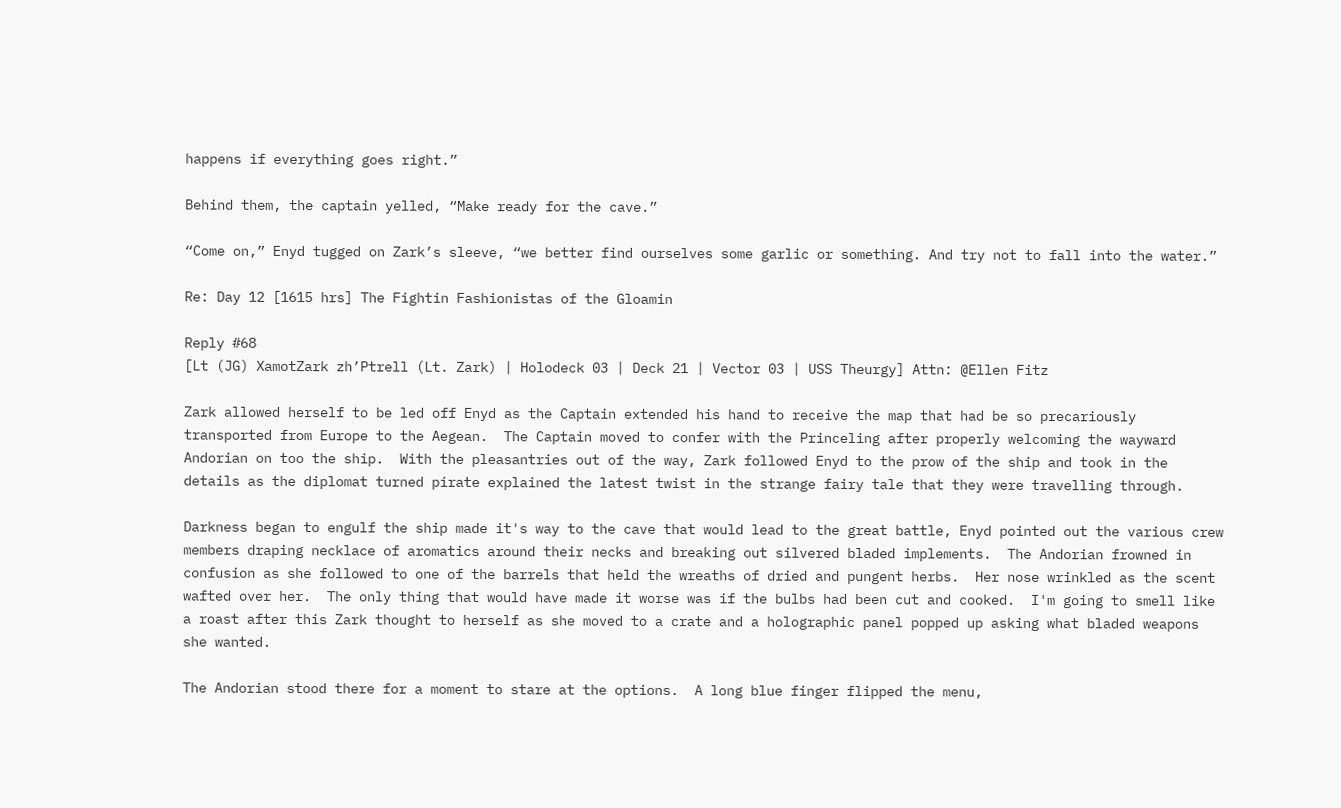happens if everything goes right.”

Behind them, the captain yelled, “Make ready for the cave.”

“Come on,” Enyd tugged on Zark’s sleeve, “we better find ourselves some garlic or something. And try not to fall into the water.”

Re: Day 12 [1615 hrs] The Fightin Fashionistas of the Gloamin

Reply #68
[Lt (JG) XamotZark zh’Ptrell (Lt. Zark) | Holodeck 03 | Deck 21 | Vector 03 | USS Theurgy] Attn: @Ellen Fitz

Zark allowed herself to be led off Enyd as the Captain extended his hand to receive the map that had be so precariously transported from Europe to the Aegean.  The Captain moved to confer with the Princeling after properly welcoming the wayward Andorian on too the ship.  With the pleasantries out of the way, Zark followed Enyd to the prow of the ship and took in the details as the diplomat turned pirate explained the latest twist in the strange fairy tale that they were travelling through.

Darkness began to engulf the ship made it's way to the cave that would lead to the great battle, Enyd pointed out the various crew members draping necklace of aromatics around their necks and breaking out silvered bladed implements.  The Andorian frowned in confusion as she followed to one of the barrels that held the wreaths of dried and pungent herbs.  Her nose wrinkled as the scent wafted over her.  The only thing that would have made it worse was if the bulbs had been cut and cooked.  I'm going to smell like a roast after this Zark thought to herself as she moved to a crate and a holographic panel popped up asking what bladed weapons she wanted.

The Andorian stood there for a moment to stare at the options.  A long blue finger flipped the menu,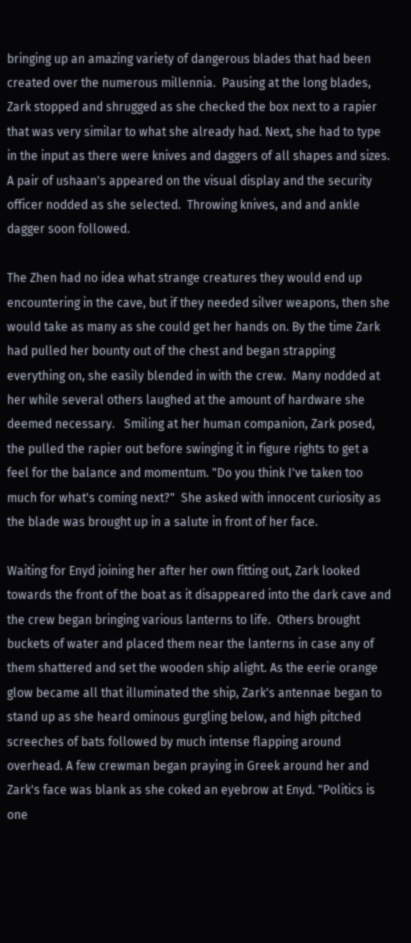bringing up an amazing variety of dangerous blades that had been created over the numerous millennia.  Pausing at the long blades, Zark stopped and shrugged as she checked the box next to a rapier that was very similar to what she already had. Next, she had to type in the input as there were knives and daggers of all shapes and sizes.  A pair of ushaan's appeared on the visual display and the security officer nodded as she selected.  Throwing knives, and and ankle dagger soon followed.

The Zhen had no idea what strange creatures they would end up encountering in the cave, but if they needed silver weapons, then she would take as many as she could get her hands on. By the time Zark had pulled her bounty out of the chest and began strapping everything on, she easily blended in with the crew.  Many nodded at her while several others laughed at the amount of hardware she deemed necessary.   Smiling at her human companion, Zark posed, the pulled the rapier out before swinging it in figure rights to get a feel for the balance and momentum. "Do you think I've taken too much for what's coming next?"  She asked with innocent curiosity as the blade was brought up in a salute in front of her face.

Waiting for Enyd joining her after her own fitting out, Zark looked towards the front of the boat as it disappeared into the dark cave and the crew began bringing various lanterns to life.  Others brought buckets of water and placed them near the lanterns in case any of them shattered and set the wooden ship alight. As the eerie orange glow became all that illuminated the ship, Zark's antennae began to stand up as she heard ominous gurgling below, and high pitched screeches of bats followed by much intense flapping around overhead. A few crewman began praying in Greek around her and Zark's face was blank as she coked an eyebrow at Enyd. "Politics is one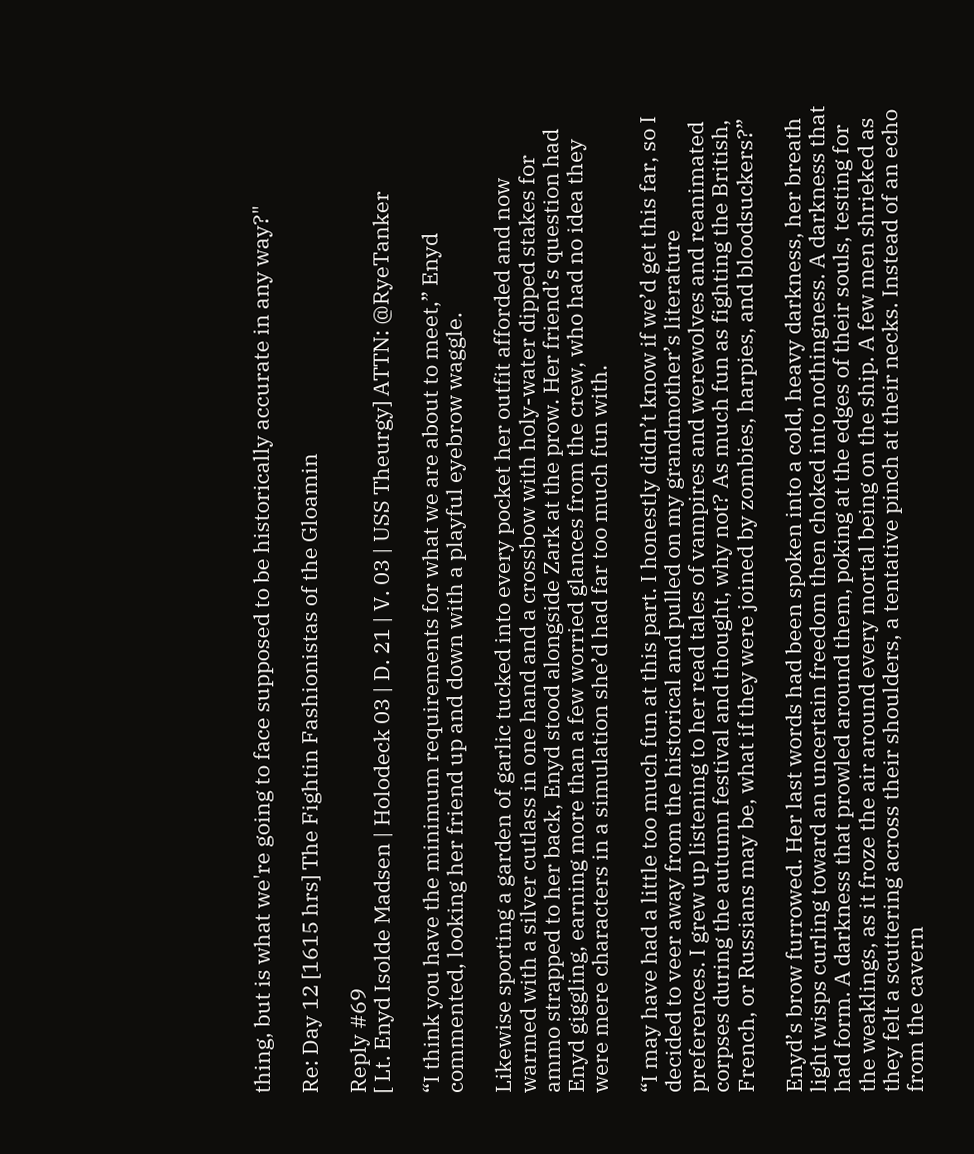thing, but is what we're going to face supposed to be historically accurate in any way?"

Re: Day 12 [1615 hrs] The Fightin Fashionistas of the Gloamin

Reply #69
[ Lt. Enyd Isolde Madsen | Holodeck 03 | D. 21 | V. 03 | USS Theurgy] ATTN: @RyeTanker

“I think you have the minimum requirements for what we are about to meet,” Enyd commented, looking her friend up and down with a playful eyebrow waggle.

Likewise sporting a garden of garlic tucked into every pocket her outfit afforded and now warmed with a silver cutlass in one hand and a crossbow with holy-water dipped stakes for ammo strapped to her back, Enyd stood alongside Zark at the prow. Her friend’s question had Enyd giggling, earning more than a few worried glances from the crew, who had no idea they were mere characters in a simulation she’d had far too much fun with.

“I may have had a little too much fun at this part. I honestly didn’t know if we’d get this far, so I decided to veer away from the historical and pulled on my grandmother’s literature preferences. I grew up listening to her read tales of vampires and werewolves and reanimated corpses during the autumn festival and thought, why not? As much fun as fighting the British, French, or Russians may be, what if they were joined by zombies, harpies, and bloodsuckers?”

Enyd’s brow furrowed. Her last words had been spoken into a cold, heavy darkness, her breath light wisps curling toward an uncertain freedom then choked into nothingness. A darkness that had form. A darkness that prowled around them, poking at the edges of their souls, testing for the weaklings, as it froze the air around every mortal being on the ship. A few men shrieked as they felt a scuttering across their shoulders, a tentative pinch at their necks. Instead of an echo from the cavern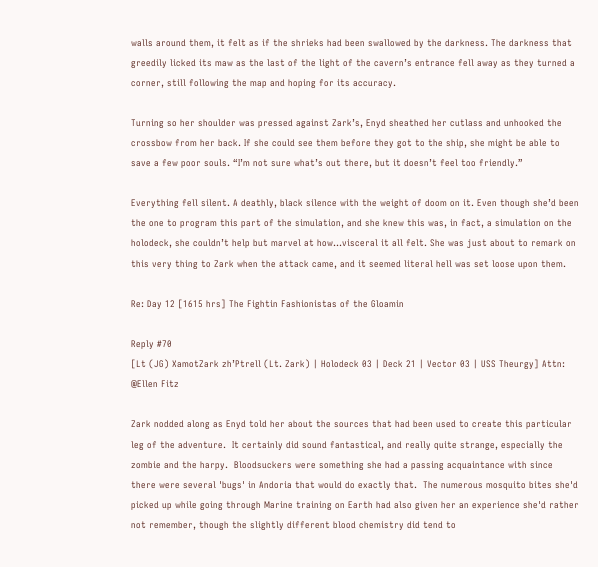walls around them, it felt as if the shrieks had been swallowed by the darkness. The darkness that greedily licked its maw as the last of the light of the cavern’s entrance fell away as they turned a corner, still following the map and hoping for its accuracy.

Turning so her shoulder was pressed against Zark’s, Enyd sheathed her cutlass and unhooked the crossbow from her back. If she could see them before they got to the ship, she might be able to save a few poor souls. “I’m not sure what’s out there, but it doesn’t feel too friendly.”

Everything fell silent. A deathly, black silence with the weight of doom on it. Even though she’d been the one to program this part of the simulation, and she knew this was, in fact, a simulation on the holodeck, she couldn’t help but marvel at how…visceral it all felt. She was just about to remark on this very thing to Zark when the attack came, and it seemed literal hell was set loose upon them.

Re: Day 12 [1615 hrs] The Fightin Fashionistas of the Gloamin

Reply #70
[Lt (JG) XamotZark zh’Ptrell (Lt. Zark) | Holodeck 03 | Deck 21 | Vector 03 | USS Theurgy] Attn: @Ellen Fitz

Zark nodded along as Enyd told her about the sources that had been used to create this particular leg of the adventure.  It certainly did sound fantastical, and really quite strange, especially the zombie and the harpy.  Bloodsuckers were something she had a passing acquaintance with since there were several 'bugs' in Andoria that would do exactly that.  The numerous mosquito bites she'd picked up while going through Marine training on Earth had also given her an experience she'd rather not remember, though the slightly different blood chemistry did tend to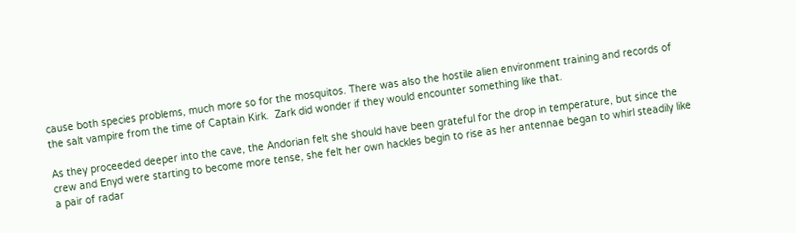cause both species problems, much more so for the mosquitos. There was also the hostile alien environment training and records of the salt vampire from the time of Captain Kirk.  Zark did wonder if they would encounter something like that.

As they proceeded deeper into the cave, the Andorian felt she should have been grateful for the drop in temperature, but since the crew and Enyd were starting to become more tense, she felt her own hackles begin to rise as her antennae began to whirl steadily like a pair of radar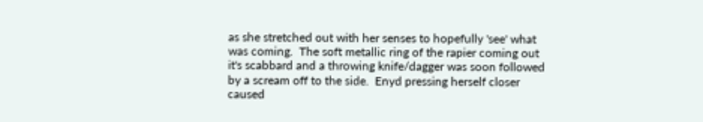as she stretched out with her senses to hopefully 'see' what was coming.  The soft metallic ring of the rapier coming out it's scabbard and a throwing knife/dagger was soon followed by a scream off to the side.  Enyd pressing herself closer caused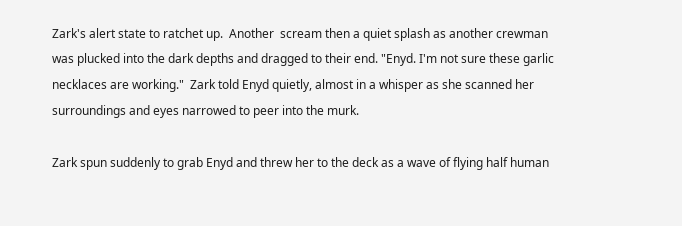Zark's alert state to ratchet up.  Another  scream then a quiet splash as another crewman was plucked into the dark depths and dragged to their end. "Enyd. I'm not sure these garlic necklaces are working."  Zark told Enyd quietly, almost in a whisper as she scanned her surroundings and eyes narrowed to peer into the murk.

Zark spun suddenly to grab Enyd and threw her to the deck as a wave of flying half human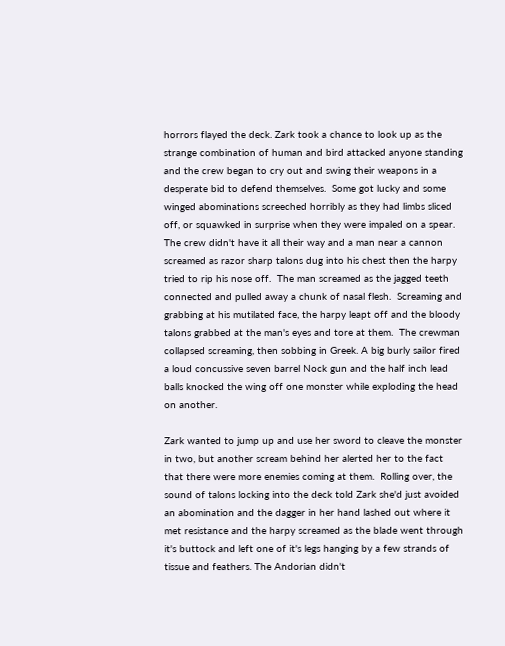horrors flayed the deck. Zark took a chance to look up as the strange combination of human and bird attacked anyone standing and the crew began to cry out and swing their weapons in a desperate bid to defend themselves.  Some got lucky and some winged abominations screeched horribly as they had limbs sliced off, or squawked in surprise when they were impaled on a spear. The crew didn't have it all their way and a man near a cannon screamed as razor sharp talons dug into his chest then the harpy tried to rip his nose off.  The man screamed as the jagged teeth connected and pulled away a chunk of nasal flesh.  Screaming and grabbing at his mutilated face, the harpy leapt off and the bloody talons grabbed at the man's eyes and tore at them.  The crewman collapsed screaming, then sobbing in Greek. A big burly sailor fired a loud concussive seven barrel Nock gun and the half inch lead balls knocked the wing off one monster while exploding the head on another.

Zark wanted to jump up and use her sword to cleave the monster in two, but another scream behind her alerted her to the fact that there were more enemies coming at them.  Rolling over, the sound of talons locking into the deck told Zark she'd just avoided an abomination and the dagger in her hand lashed out where it met resistance and the harpy screamed as the blade went through it's buttock and left one of it's legs hanging by a few strands of tissue and feathers. The Andorian didn't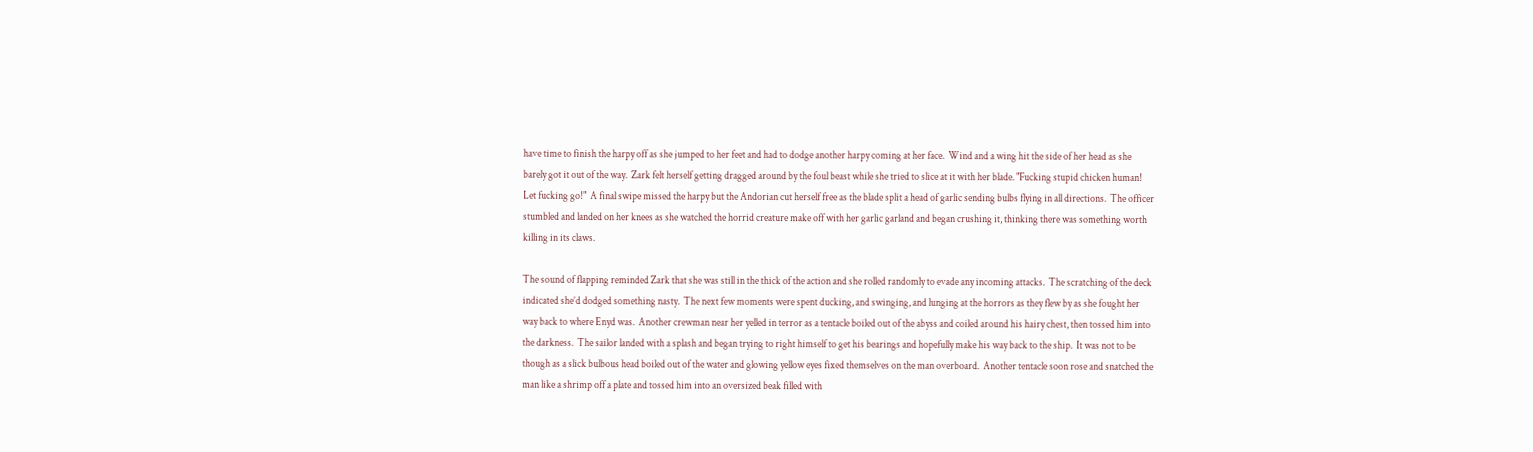have time to finish the harpy off as she jumped to her feet and had to dodge another harpy coming at her face.  Wind and a wing hit the side of her head as she barely got it out of the way.  Zark felt herself getting dragged around by the foul beast while she tried to slice at it with her blade. "Fucking stupid chicken human! Let fucking go!"  A final swipe missed the harpy but the Andorian cut herself free as the blade split a head of garlic sending bulbs flying in all directions.  The officer stumbled and landed on her knees as she watched the horrid creature make off with her garlic garland and began crushing it, thinking there was something worth killing in its claws.

The sound of flapping reminded Zark that she was still in the thick of the action and she rolled randomly to evade any incoming attacks.  The scratching of the deck indicated she’d dodged something nasty.  The next few moments were spent ducking, and swinging, and lunging at the horrors as they flew by as she fought her way back to where Enyd was.  Another crewman near her yelled in terror as a tentacle boiled out of the abyss and coiled around his hairy chest, then tossed him into the darkness.  The sailor landed with a splash and began trying to right himself to get his bearings and hopefully make his way back to the ship.  It was not to be though as a slick bulbous head boiled out of the water and glowing yellow eyes fixed themselves on the man overboard.  Another tentacle soon rose and snatched the man like a shrimp off a plate and tossed him into an oversized beak filled with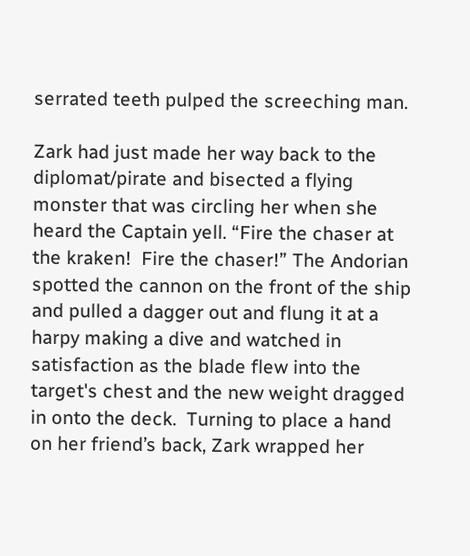serrated teeth pulped the screeching man.

Zark had just made her way back to the diplomat/pirate and bisected a flying monster that was circling her when she heard the Captain yell. “Fire the chaser at the kraken!  Fire the chaser!” The Andorian spotted the cannon on the front of the ship and pulled a dagger out and flung it at a harpy making a dive and watched in satisfaction as the blade flew into the target's chest and the new weight dragged in onto the deck.  Turning to place a hand on her friend’s back, Zark wrapped her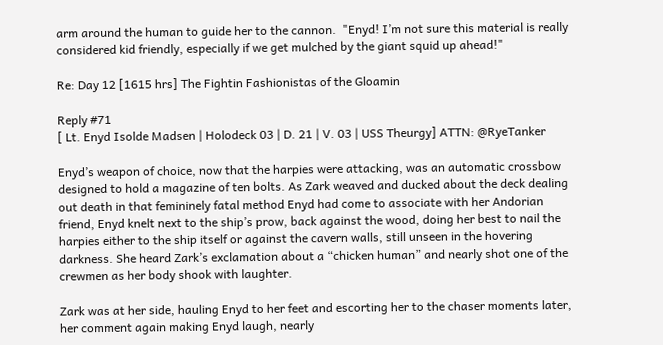arm around the human to guide her to the cannon.  "Enyd! I’m not sure this material is really considered kid friendly, especially if we get mulched by the giant squid up ahead!"

Re: Day 12 [1615 hrs] The Fightin Fashionistas of the Gloamin

Reply #71
[ Lt. Enyd Isolde Madsen | Holodeck 03 | D. 21 | V. 03 | USS Theurgy] ATTN: @RyeTanker

Enyd’s weapon of choice, now that the harpies were attacking, was an automatic crossbow designed to hold a magazine of ten bolts. As Zark weaved and ducked about the deck dealing out death in that femininely fatal method Enyd had come to associate with her Andorian friend, Enyd knelt next to the ship’s prow, back against the wood, doing her best to nail the harpies either to the ship itself or against the cavern walls, still unseen in the hovering darkness. She heard Zark’s exclamation about a “chicken human” and nearly shot one of the crewmen as her body shook with laughter.

Zark was at her side, hauling Enyd to her feet and escorting her to the chaser moments later, her comment again making Enyd laugh, nearly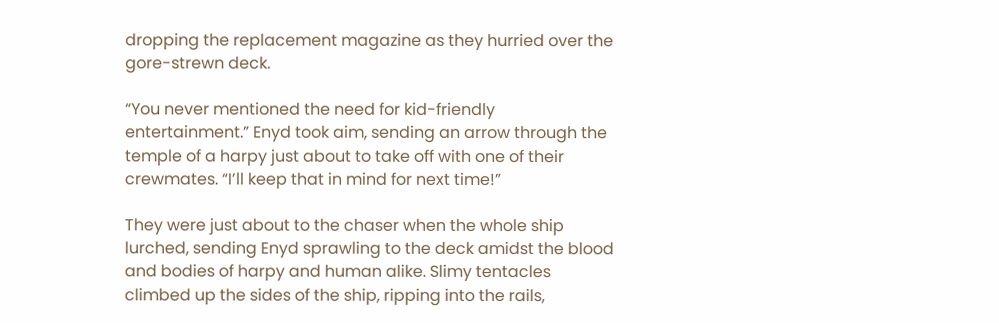dropping the replacement magazine as they hurried over the gore-strewn deck.

“You never mentioned the need for kid-friendly entertainment.” Enyd took aim, sending an arrow through the temple of a harpy just about to take off with one of their crewmates. “I’ll keep that in mind for next time!”

They were just about to the chaser when the whole ship lurched, sending Enyd sprawling to the deck amidst the blood and bodies of harpy and human alike. Slimy tentacles climbed up the sides of the ship, ripping into the rails,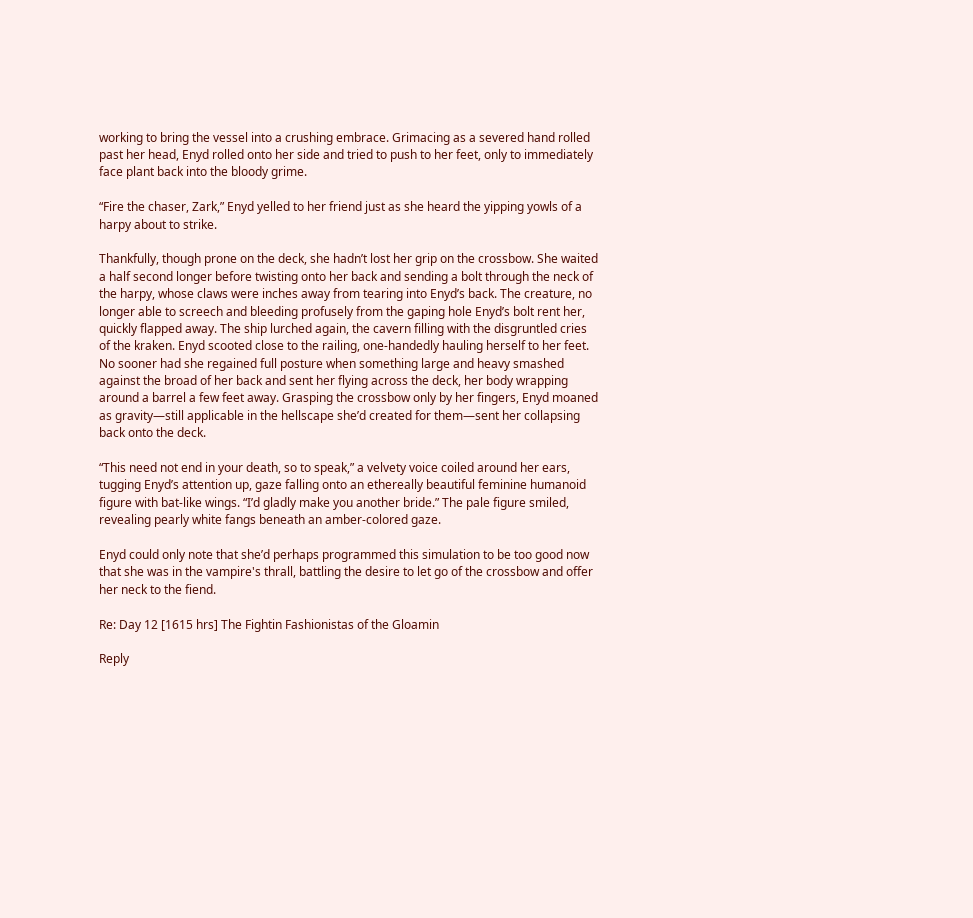working to bring the vessel into a crushing embrace. Grimacing as a severed hand rolled past her head, Enyd rolled onto her side and tried to push to her feet, only to immediately face plant back into the bloody grime.

“Fire the chaser, Zark,” Enyd yelled to her friend just as she heard the yipping yowls of a harpy about to strike.

Thankfully, though prone on the deck, she hadn’t lost her grip on the crossbow. She waited a half second longer before twisting onto her back and sending a bolt through the neck of the harpy, whose claws were inches away from tearing into Enyd’s back. The creature, no longer able to screech and bleeding profusely from the gaping hole Enyd’s bolt rent her, quickly flapped away. The ship lurched again, the cavern filling with the disgruntled cries of the kraken. Enyd scooted close to the railing, one-handedly hauling herself to her feet. No sooner had she regained full posture when something large and heavy smashed against the broad of her back and sent her flying across the deck, her body wrapping around a barrel a few feet away. Grasping the crossbow only by her fingers, Enyd moaned as gravity—still applicable in the hellscape she’d created for them—sent her collapsing back onto the deck.

“This need not end in your death, so to speak,” a velvety voice coiled around her ears, tugging Enyd’s attention up, gaze falling onto an ethereally beautiful feminine humanoid figure with bat-like wings. “I’d gladly make you another bride.” The pale figure smiled, revealing pearly white fangs beneath an amber-colored gaze.

Enyd could only note that she’d perhaps programmed this simulation to be too good now that she was in the vampire's thrall, battling the desire to let go of the crossbow and offer her neck to the fiend.

Re: Day 12 [1615 hrs] The Fightin Fashionistas of the Gloamin

Reply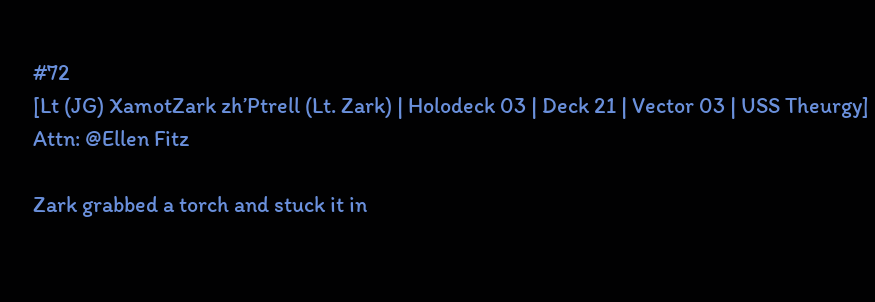#72
[Lt (JG) XamotZark zh’Ptrell (Lt. Zark) | Holodeck 03 | Deck 21 | Vector 03 | USS Theurgy] Attn: @Ellen Fitz

Zark grabbed a torch and stuck it in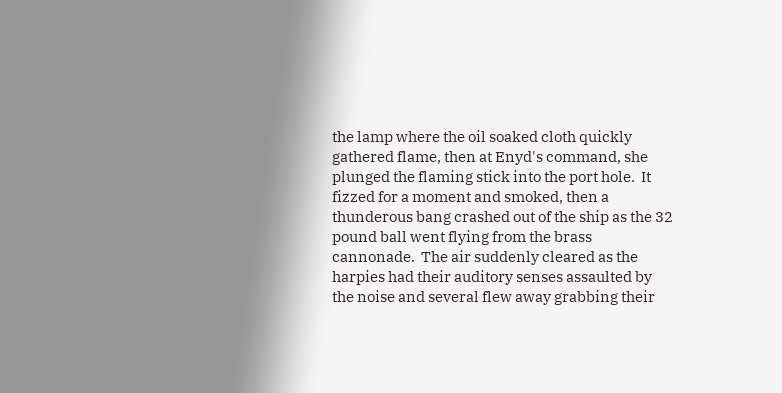the lamp where the oil soaked cloth quickly gathered flame, then at Enyd's command, she plunged the flaming stick into the port hole.  It fizzed for a moment and smoked, then a thunderous bang crashed out of the ship as the 32 pound ball went flying from the brass cannonade.  The air suddenly cleared as the harpies had their auditory senses assaulted by the noise and several flew away grabbing their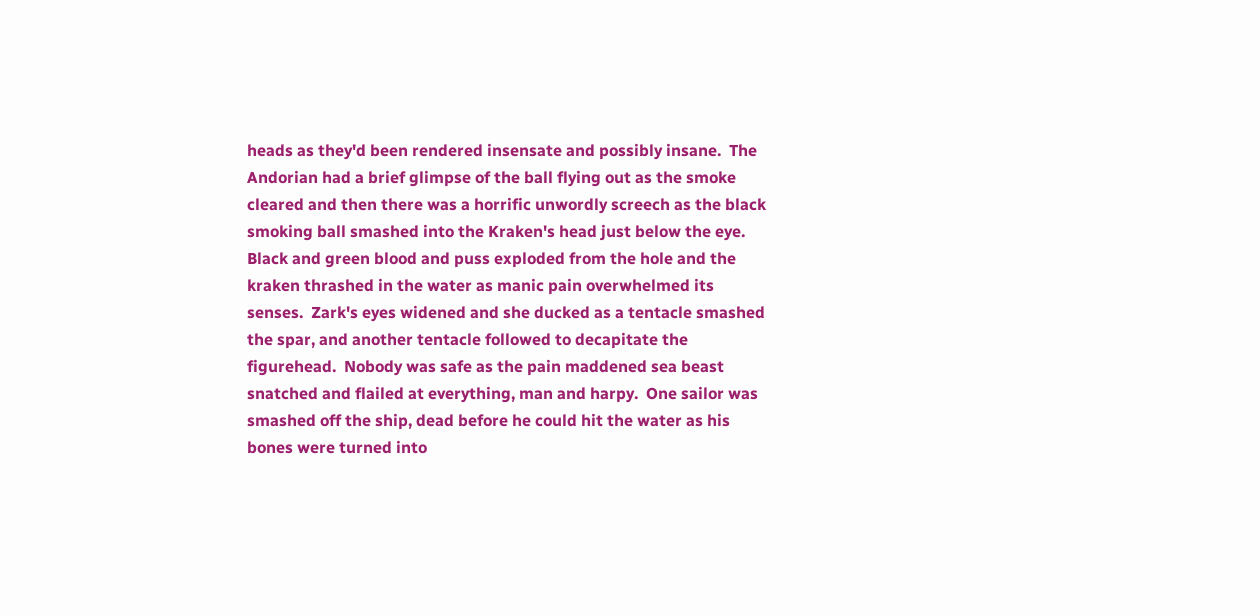heads as they'd been rendered insensate and possibly insane.  The Andorian had a brief glimpse of the ball flying out as the smoke cleared and then there was a horrific unwordly screech as the black smoking ball smashed into the Kraken's head just below the eye.  Black and green blood and puss exploded from the hole and the kraken thrashed in the water as manic pain overwhelmed its senses.  Zark's eyes widened and she ducked as a tentacle smashed the spar, and another tentacle followed to decapitate the figurehead.  Nobody was safe as the pain maddened sea beast snatched and flailed at everything, man and harpy.  One sailor was smashed off the ship, dead before he could hit the water as his bones were turned into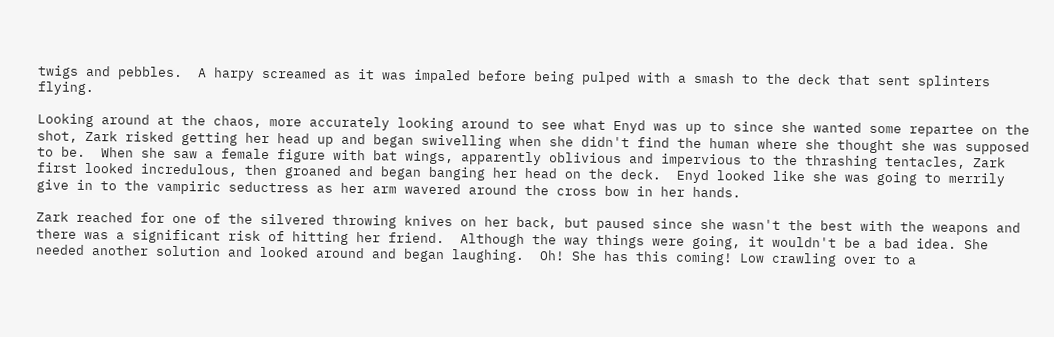twigs and pebbles.  A harpy screamed as it was impaled before being pulped with a smash to the deck that sent splinters flying.

Looking around at the chaos, more accurately looking around to see what Enyd was up to since she wanted some repartee on the shot, Zark risked getting her head up and began swivelling when she didn't find the human where she thought she was supposed to be.  When she saw a female figure with bat wings, apparently oblivious and impervious to the thrashing tentacles, Zark first looked incredulous, then groaned and began banging her head on the deck.  Enyd looked like she was going to merrily give in to the vampiric seductress as her arm wavered around the cross bow in her hands.

Zark reached for one of the silvered throwing knives on her back, but paused since she wasn't the best with the weapons and there was a significant risk of hitting her friend.  Although the way things were going, it wouldn't be a bad idea. She needed another solution and looked around and began laughing.  Oh! She has this coming! Low crawling over to a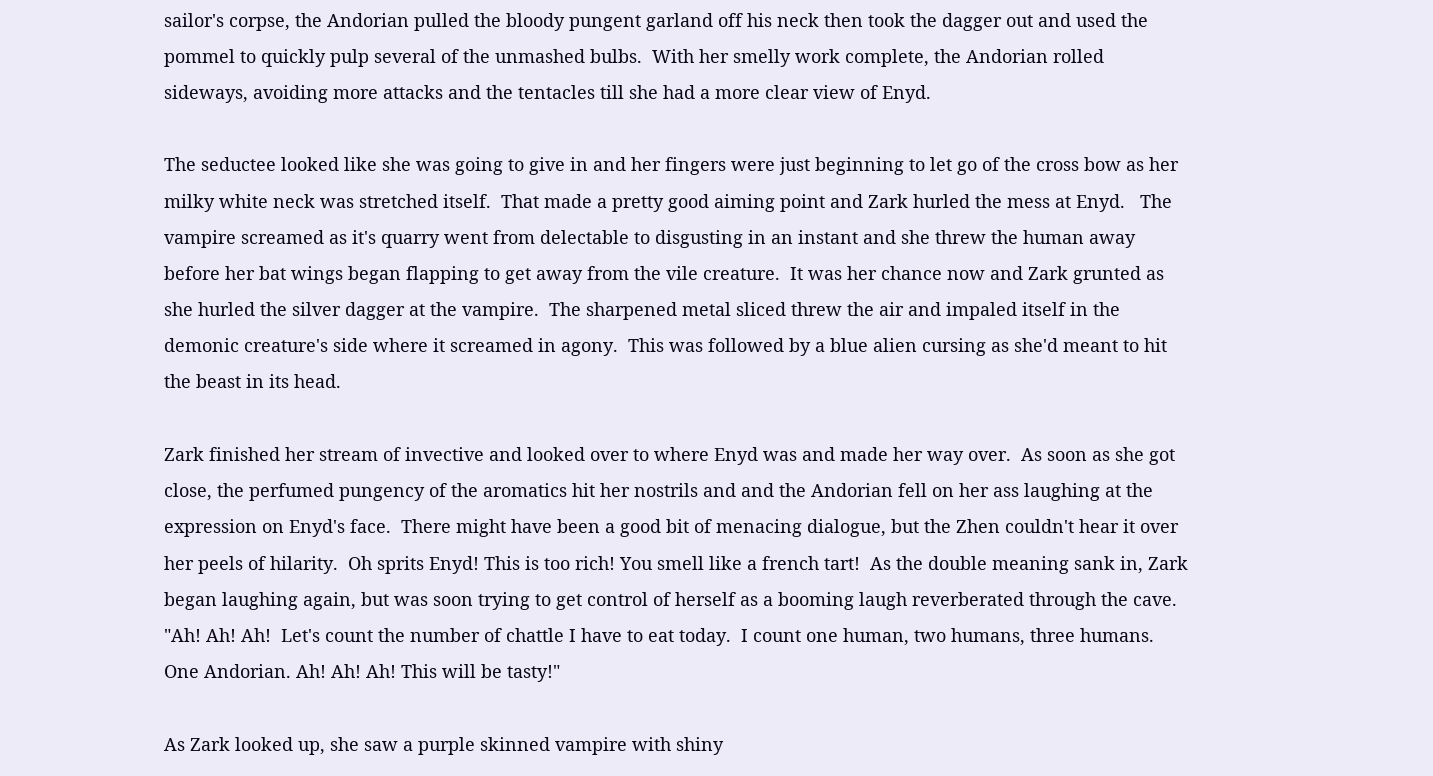sailor's corpse, the Andorian pulled the bloody pungent garland off his neck then took the dagger out and used the pommel to quickly pulp several of the unmashed bulbs.  With her smelly work complete, the Andorian rolled sideways, avoiding more attacks and the tentacles till she had a more clear view of Enyd.

The seductee looked like she was going to give in and her fingers were just beginning to let go of the cross bow as her milky white neck was stretched itself.  That made a pretty good aiming point and Zark hurled the mess at Enyd.   The vampire screamed as it's quarry went from delectable to disgusting in an instant and she threw the human away before her bat wings began flapping to get away from the vile creature.  It was her chance now and Zark grunted as she hurled the silver dagger at the vampire.  The sharpened metal sliced threw the air and impaled itself in the demonic creature's side where it screamed in agony.  This was followed by a blue alien cursing as she'd meant to hit the beast in its head.

Zark finished her stream of invective and looked over to where Enyd was and made her way over.  As soon as she got close, the perfumed pungency of the aromatics hit her nostrils and and the Andorian fell on her ass laughing at the expression on Enyd's face.  There might have been a good bit of menacing dialogue, but the Zhen couldn't hear it over her peels of hilarity.  Oh sprits Enyd! This is too rich! You smell like a french tart!  As the double meaning sank in, Zark began laughing again, but was soon trying to get control of herself as a booming laugh reverberated through the cave.  "Ah! Ah! Ah!  Let's count the number of chattle I have to eat today.  I count one human, two humans, three humans. One Andorian. Ah! Ah! Ah! This will be tasty!"

As Zark looked up, she saw a purple skinned vampire with shiny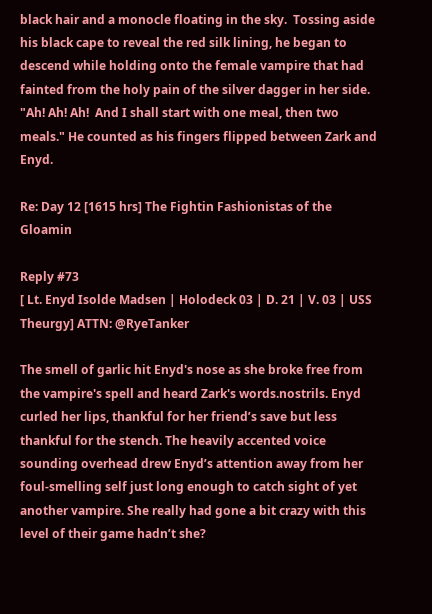black hair and a monocle floating in the sky.  Tossing aside his black cape to reveal the red silk lining, he began to descend while holding onto the female vampire that had fainted from the holy pain of the silver dagger in her side. "Ah! Ah! Ah!  And I shall start with one meal, then two meals." He counted as his fingers flipped between Zark and Enyd.

Re: Day 12 [1615 hrs] The Fightin Fashionistas of the Gloamin

Reply #73
[ Lt. Enyd Isolde Madsen | Holodeck 03 | D. 21 | V. 03 | USS Theurgy] ATTN: @RyeTanker

The smell of garlic hit Enyd's nose as she broke free from the vampire's spell and heard Zark's words.nostrils. Enyd curled her lips, thankful for her friend’s save but less thankful for the stench. The heavily accented voice sounding overhead drew Enyd’s attention away from her foul-smelling self just long enough to catch sight of yet another vampire. She really had gone a bit crazy with this level of their game hadn’t she?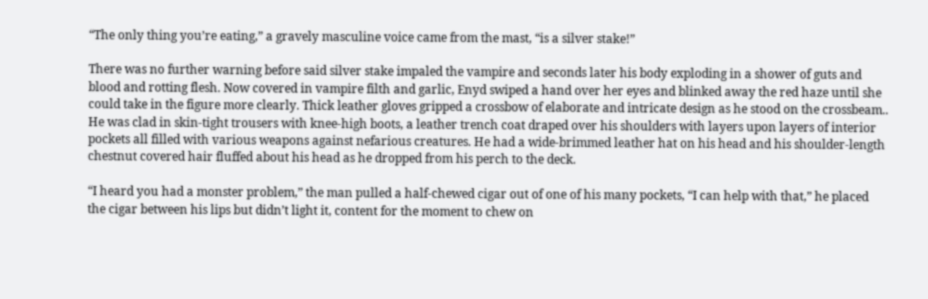“The only thing you’re eating,” a gravely masculine voice came from the mast, “is a silver stake!”

There was no further warning before said silver stake impaled the vampire and seconds later his body exploding in a shower of guts and blood and rotting flesh. Now covered in vampire filth and garlic, Enyd swiped a hand over her eyes and blinked away the red haze until she could take in the figure more clearly. Thick leather gloves gripped a crossbow of elaborate and intricate design as he stood on the crossbeam.. He was clad in skin-tight trousers with knee-high boots, a leather trench coat draped over his shoulders with layers upon layers of interior pockets all filled with various weapons against nefarious creatures. He had a wide-brimmed leather hat on his head and his shoulder-length chestnut covered hair fluffed about his head as he dropped from his perch to the deck.

“I heard you had a monster problem,” the man pulled a half-chewed cigar out of one of his many pockets, “I can help with that,” he placed the cigar between his lips but didn’t light it, content for the moment to chew on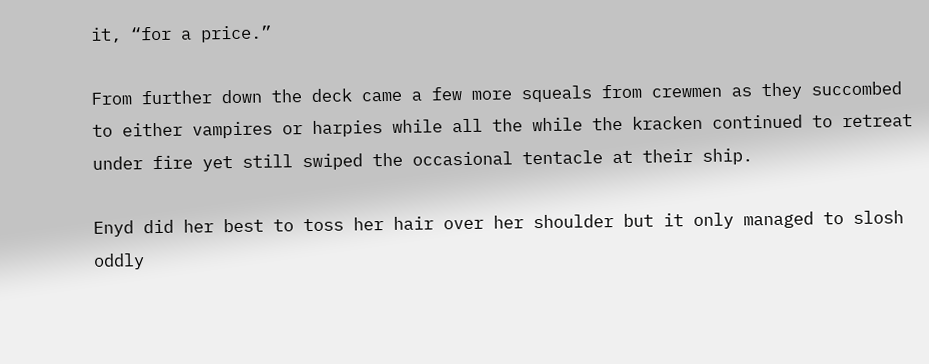it, “for a price.”

From further down the deck came a few more squeals from crewmen as they succombed to either vampires or harpies while all the while the kracken continued to retreat under fire yet still swiped the occasional tentacle at their ship.

Enyd did her best to toss her hair over her shoulder but it only managed to slosh oddly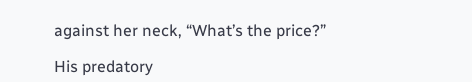against her neck, “What’s the price?”

His predatory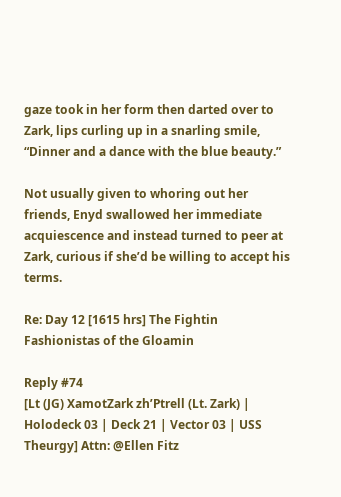gaze took in her form then darted over to Zark, lips curling up in a snarling smile, “Dinner and a dance with the blue beauty.”

Not usually given to whoring out her friends, Enyd swallowed her immediate acquiescence and instead turned to peer at Zark, curious if she’d be willing to accept his terms.

Re: Day 12 [1615 hrs] The Fightin Fashionistas of the Gloamin

Reply #74
[Lt (JG) XamotZark zh’Ptrell (Lt. Zark) | Holodeck 03 | Deck 21 | Vector 03 | USS Theurgy] Attn: @Ellen Fitz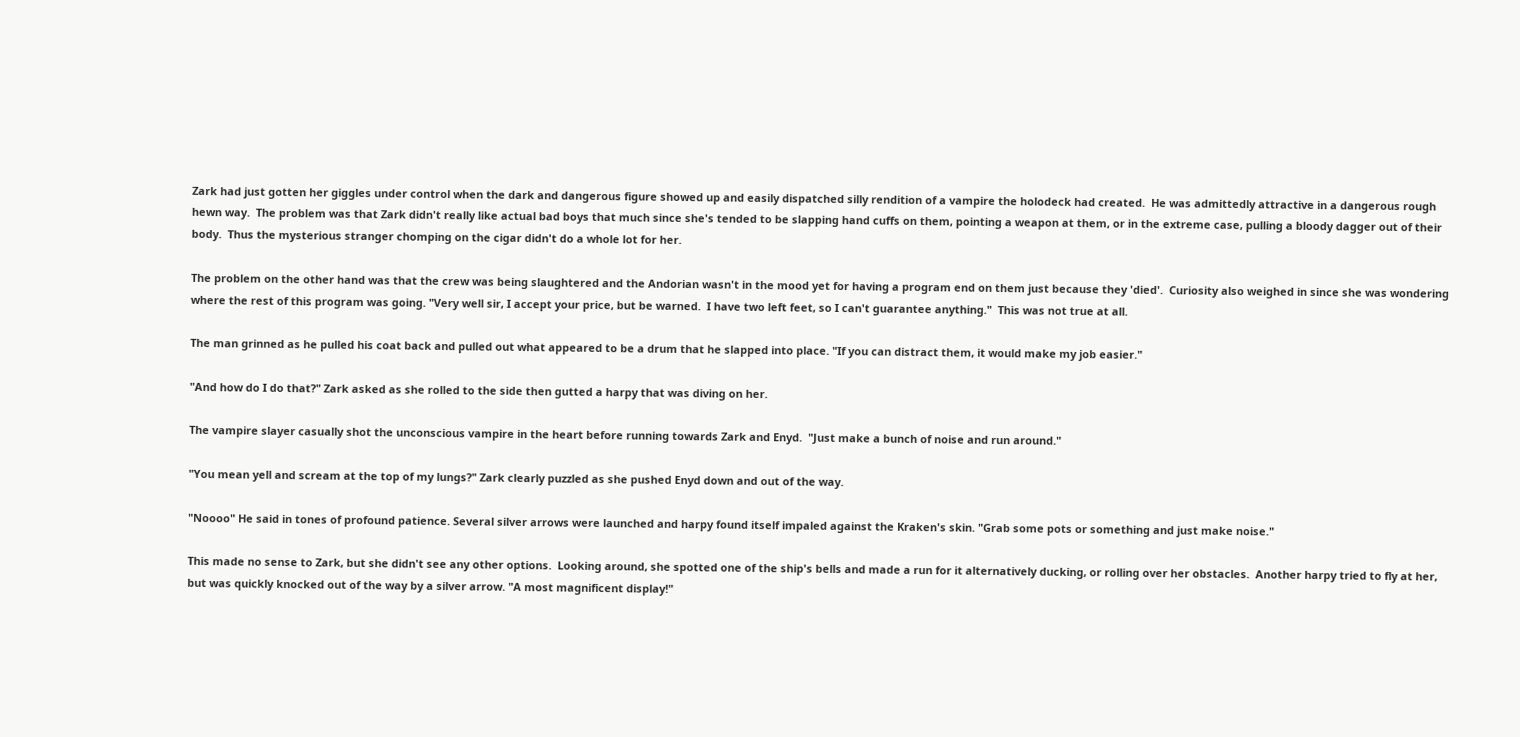Zark had just gotten her giggles under control when the dark and dangerous figure showed up and easily dispatched silly rendition of a vampire the holodeck had created.  He was admittedly attractive in a dangerous rough hewn way.  The problem was that Zark didn't really like actual bad boys that much since she's tended to be slapping hand cuffs on them, pointing a weapon at them, or in the extreme case, pulling a bloody dagger out of their body.  Thus the mysterious stranger chomping on the cigar didn't do a whole lot for her.

The problem on the other hand was that the crew was being slaughtered and the Andorian wasn't in the mood yet for having a program end on them just because they 'died'.  Curiosity also weighed in since she was wondering where the rest of this program was going. "Very well sir, I accept your price, but be warned.  I have two left feet, so I can't guarantee anything."  This was not true at all.

The man grinned as he pulled his coat back and pulled out what appeared to be a drum that he slapped into place. "If you can distract them, it would make my job easier."

"And how do I do that?" Zark asked as she rolled to the side then gutted a harpy that was diving on her.

The vampire slayer casually shot the unconscious vampire in the heart before running towards Zark and Enyd.  "Just make a bunch of noise and run around."

"You mean yell and scream at the top of my lungs?" Zark clearly puzzled as she pushed Enyd down and out of the way.

"Noooo" He said in tones of profound patience. Several silver arrows were launched and harpy found itself impaled against the Kraken's skin. "Grab some pots or something and just make noise."

This made no sense to Zark, but she didn't see any other options.  Looking around, she spotted one of the ship's bells and made a run for it alternatively ducking, or rolling over her obstacles.  Another harpy tried to fly at her, but was quickly knocked out of the way by a silver arrow. "A most magnificent display!"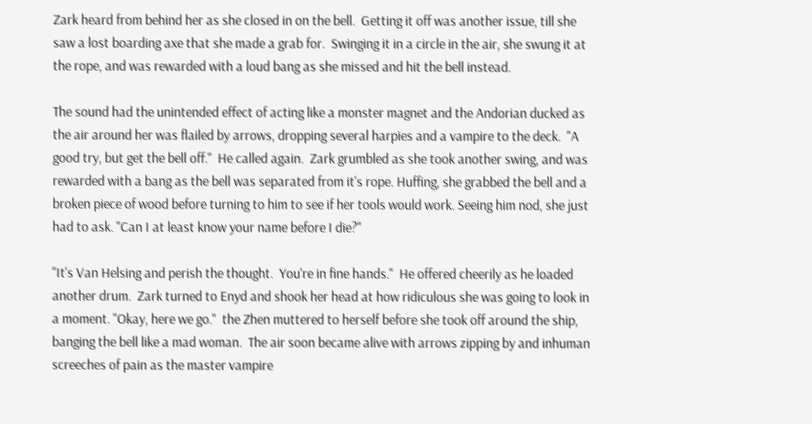Zark heard from behind her as she closed in on the bell.  Getting it off was another issue, till she saw a lost boarding axe that she made a grab for.  Swinging it in a circle in the air, she swung it at the rope, and was rewarded with a loud bang as she missed and hit the bell instead.

The sound had the unintended effect of acting like a monster magnet and the Andorian ducked as the air around her was flailed by arrows, dropping several harpies and a vampire to the deck.  "A good try, but get the bell off."  He called again.  Zark grumbled as she took another swing, and was rewarded with a bang as the bell was separated from it's rope. Huffing, she grabbed the bell and a broken piece of wood before turning to him to see if her tools would work. Seeing him nod, she just had to ask. "Can I at least know your name before I die?"

"It's Van Helsing and perish the thought.  You're in fine hands."  He offered cheerily as he loaded another drum.  Zark turned to Enyd and shook her head at how ridiculous she was going to look in a moment. "Okay, here we go."  the Zhen muttered to herself before she took off around the ship, banging the bell like a mad woman.  The air soon became alive with arrows zipping by and inhuman screeches of pain as the master vampire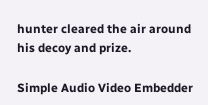hunter cleared the air around his decoy and prize.

Simple Audio Video Embedder